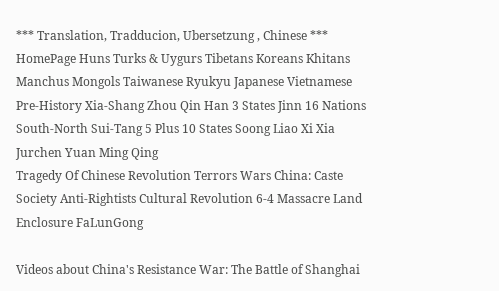*** Translation, Tradducion, Ubersetzung , Chinese ***
HomePage Huns Turks & Uygurs Tibetans Koreans Khitans Manchus Mongols Taiwanese Ryukyu Japanese Vietnamese
Pre-History Xia-Shang Zhou Qin Han 3 States Jinn 16 Nations South-North Sui-Tang 5 Plus 10 States Soong Liao Xi Xia Jurchen Yuan Ming Qing
Tragedy Of Chinese Revolution Terrors Wars China: Caste Society Anti-Rightists Cultural Revolution 6-4 Massacre Land Enclosure FaLunGong

Videos about China's Resistance War: The Battle of Shanghai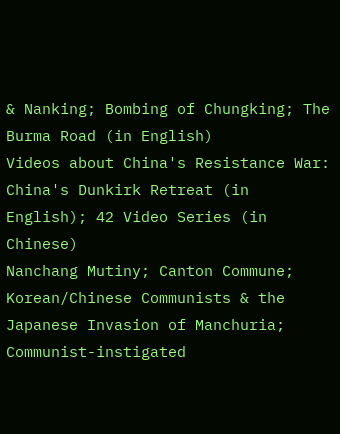& Nanking; Bombing of Chungking; The Burma Road (in English)
Videos about China's Resistance War: China's Dunkirk Retreat (in English); 42 Video Series (in Chinese)
Nanchang Mutiny; Canton Commune; Korean/Chinese Communists & the Japanese Invasion of Manchuria; Communist-instigated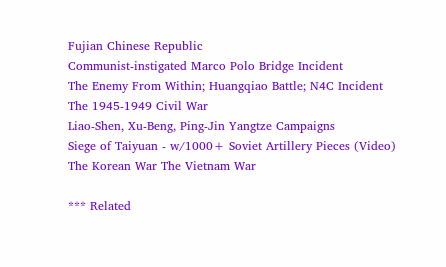Fujian Chinese Republic
Communist-instigated Marco Polo Bridge Incident
The Enemy From Within; Huangqiao Battle; N4C Incident
The 1945-1949 Civil War
Liao-Shen, Xu-Beng, Ping-Jin Yangtze Campaigns
Siege of Taiyuan - w/1000+ Soviet Artillery Pieces (Video)
The Korean War The Vietnam War

*** Related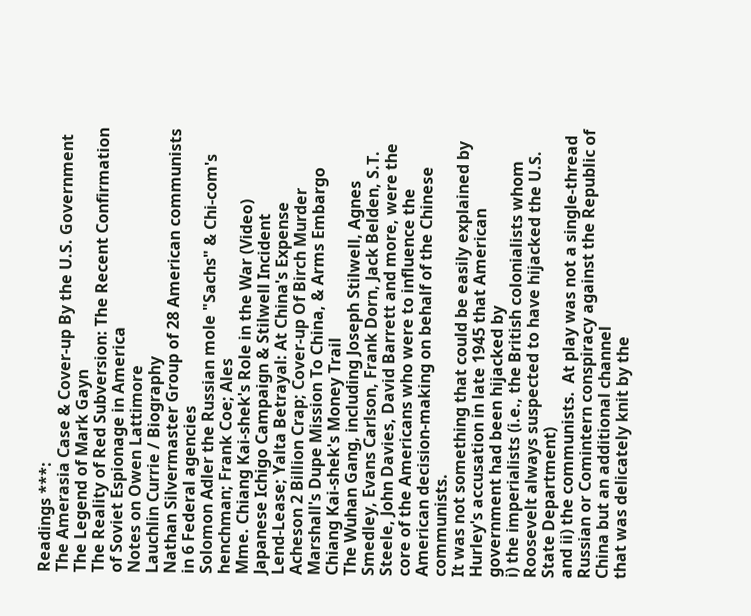Readings ***:
The Amerasia Case & Cover-up By the U.S. Government
The Legend of Mark Gayn
The Reality of Red Subversion: The Recent Confirmation of Soviet Espionage in America
Notes on Owen Lattimore
Lauchlin Currie / Biography
Nathan Silvermaster Group of 28 American communists in 6 Federal agencies
Solomon Adler the Russian mole "Sachs" & Chi-com's henchman; Frank Coe; Ales
Mme. Chiang Kai-shek's Role in the War (Video)
Japanese Ichigo Campaign & Stilwell Incident
Lend-Lease; Yalta Betrayal: At China's Expense
Acheson 2 Billion Crap; Cover-up Of Birch Murder
Marshall's Dupe Mission To China, & Arms Embargo
Chiang Kai-shek's Money Trail
The Wuhan Gang, including Joseph Stilwell, Agnes Smedley, Evans Carlson, Frank Dorn, Jack Belden, S.T. Steele, John Davies, David Barrett and more, were the core of the Americans who were to influence the American decision-making on behalf of the Chinese communists.
It was not something that could be easily explained by Hurley's accusation in late 1945 that American government had been hijacked by
i) the imperialists (i.e., the British colonialists whom Roosevelt always suspected to have hijacked the U.S. State Department)
and ii) the communists.  At play was not a single-thread Russian or Comintern conspiracy against the Republic of China but an additional channel
that was delicately knit by the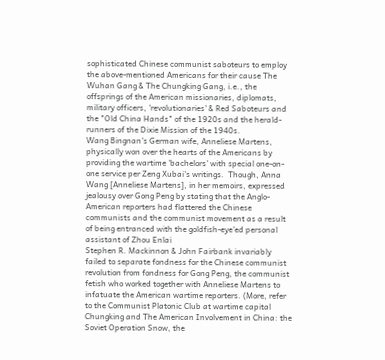sophisticated Chinese communist saboteurs to employ the above-mentioned Americans for their cause The Wuhan Gang & The Chungking Gang, i.e., the offsprings of the American missionaries, diplomats, military officers, 'revolutionaries' & Red Saboteurs and the "Old China Hands" of the 1920s and the herald-runners of the Dixie Mission of the 1940s.
Wang Bingnan's German wife, Anneliese Martens, physically won over the hearts of the Americans by providing the wartime 'bachelors' with special one-on-one service per Zeng Xubai's writings.  Though, Anna Wang [Anneliese Martens], in her memoirs, expressed jealousy over Gong Peng by stating that the Anglo-American reporters had flattered the Chinese communists and the communist movement as a result of being entranced with the goldfish-eye'ed personal assistant of Zhou Enlai
Stephen R. Mackinnon & John Fairbank invariably failed to separate fondness for the Chinese communist revolution from fondness for Gong Peng, the communist fetish who worked together with Anneliese Martens to infatuate the American wartime reporters. (More, refer to the Communist Platonic Club at wartime capital Chungking and The American Involvement in China: the Soviet Operation Snow, the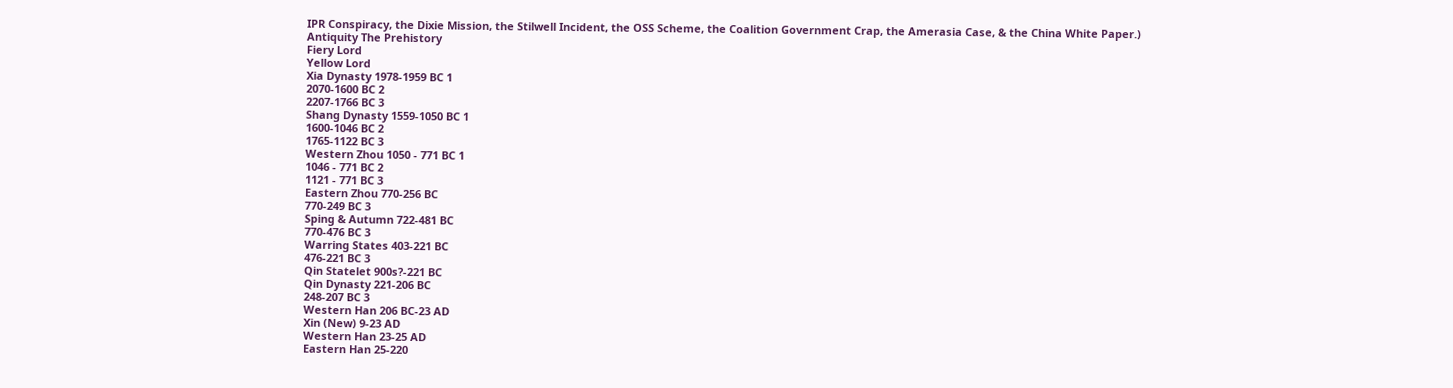IPR Conspiracy, the Dixie Mission, the Stilwell Incident, the OSS Scheme, the Coalition Government Crap, the Amerasia Case, & the China White Paper.)
Antiquity The Prehistory
Fiery Lord
Yellow Lord
Xia Dynasty 1978-1959 BC 1
2070-1600 BC 2
2207-1766 BC 3
Shang Dynasty 1559-1050 BC 1
1600-1046 BC 2
1765-1122 BC 3
Western Zhou 1050 - 771 BC 1
1046 - 771 BC 2
1121 - 771 BC 3
Eastern Zhou 770-256 BC
770-249 BC 3
Sping & Autumn 722-481 BC
770-476 BC 3
Warring States 403-221 BC
476-221 BC 3
Qin Statelet 900s?-221 BC
Qin Dynasty 221-206 BC
248-207 BC 3
Western Han 206 BC-23 AD
Xin (New) 9-23 AD
Western Han 23-25 AD
Eastern Han 25-220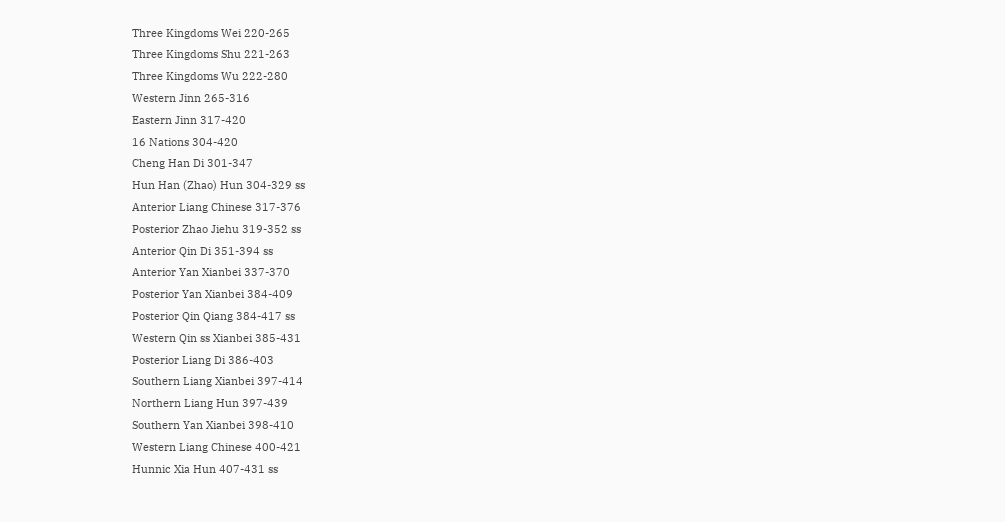Three Kingdoms Wei 220-265
Three Kingdoms Shu 221-263
Three Kingdoms Wu 222-280
Western Jinn 265-316
Eastern Jinn 317-420
16 Nations 304-420
Cheng Han Di 301-347
Hun Han (Zhao) Hun 304-329 ss
Anterior Liang Chinese 317-376
Posterior Zhao Jiehu 319-352 ss
Anterior Qin Di 351-394 ss
Anterior Yan Xianbei 337-370
Posterior Yan Xianbei 384-409
Posterior Qin Qiang 384-417 ss
Western Qin ss Xianbei 385-431
Posterior Liang Di 386-403
Southern Liang Xianbei 397-414
Northern Liang Hun 397-439
Southern Yan Xianbei 398-410
Western Liang Chinese 400-421
Hunnic Xia Hun 407-431 ss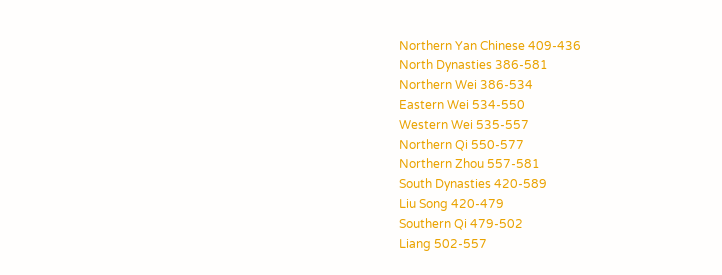Northern Yan Chinese 409-436
North Dynasties 386-581
Northern Wei 386-534
Eastern Wei 534-550
Western Wei 535-557
Northern Qi 550-577
Northern Zhou 557-581
South Dynasties 420-589
Liu Song 420-479
Southern Qi 479-502
Liang 502-557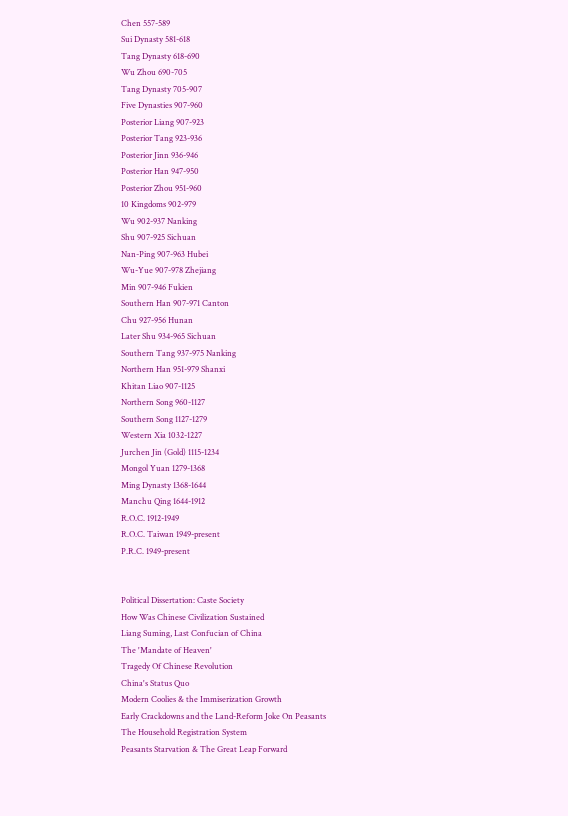Chen 557-589
Sui Dynasty 581-618
Tang Dynasty 618-690
Wu Zhou 690-705
Tang Dynasty 705-907
Five Dynasties 907-960
Posterior Liang 907-923
Posterior Tang 923-936
Posterior Jinn 936-946
Posterior Han 947-950
Posterior Zhou 951-960
10 Kingdoms 902-979
Wu 902-937 Nanking
Shu 907-925 Sichuan
Nan-Ping 907-963 Hubei
Wu-Yue 907-978 Zhejiang
Min 907-946 Fukien
Southern Han 907-971 Canton
Chu 927-956 Hunan
Later Shu 934-965 Sichuan
Southern Tang 937-975 Nanking
Northern Han 951-979 Shanxi
Khitan Liao 907-1125
Northern Song 960-1127
Southern Song 1127-1279
Western Xia 1032-1227
Jurchen Jin (Gold) 1115-1234
Mongol Yuan 1279-1368
Ming Dynasty 1368-1644
Manchu Qing 1644-1912
R.O.C. 1912-1949
R.O.C. Taiwan 1949-present
P.R.C. 1949-present


Political Dissertation: Caste Society
How Was Chinese Civilization Sustained
Liang Suming, Last Confucian of China
The 'Mandate of Heaven'
Tragedy Of Chinese Revolution
China's Status Quo
Modern Coolies & the Immiserization Growth
Early Crackdowns and the Land-Reform Joke On Peasants
The Household Registration System
Peasants Starvation & The Great Leap Forward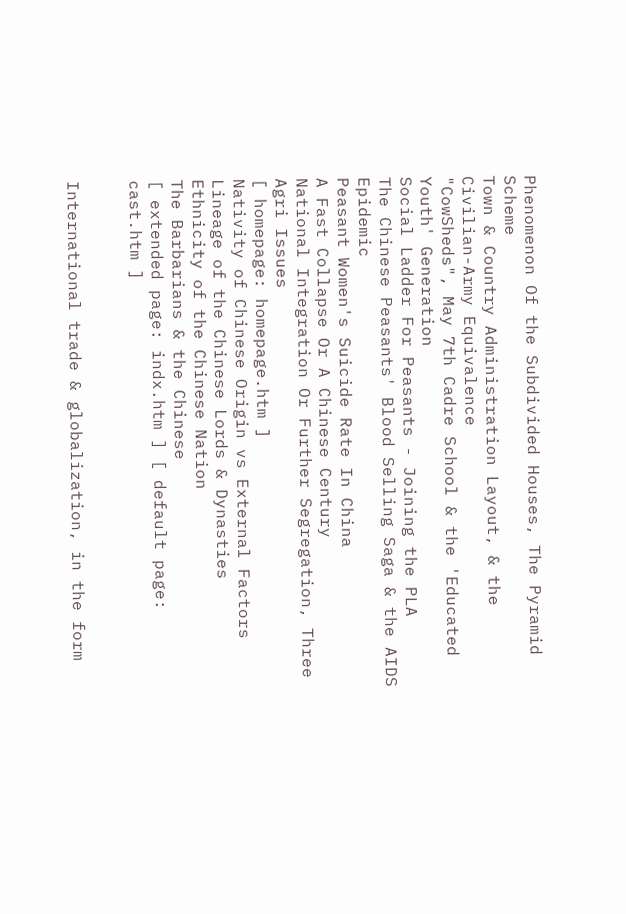Phenomenon Of the Subdivided Houses, The Pyramid Scheme
Town & Country Administration Layout, & the Civilian-Army Equivalence
"CowSheds", May 7th Cadre School & the 'Educated Youth' Generation
Social Ladder For Peasants - Joining the PLA
The Chinese Peasants' Blood Selling Saga & the AIDS Epidemic
Peasant Women's Suicide Rate In China
A Fast Collapse Or A Chinese Century
National Integration Or Further Segregation, Three Agri Issues
[ homepage: homepage.htm ]
Nativity of Chinese Origin vs External Factors
Lineage of the Chinese Lords & Dynasties
Ethnicity of the Chinese Nation
The Barbarians & the Chinese
[ extended page: indx.htm ] [ default page: cast.htm ]


International trade & globalization, in the form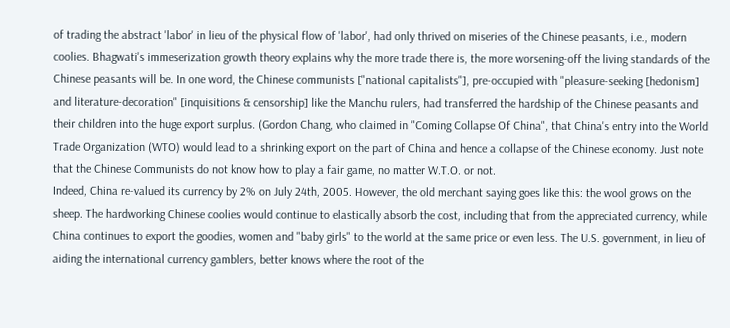of trading the abstract 'labor' in lieu of the physical flow of 'labor', had only thrived on miseries of the Chinese peasants, i.e., modern coolies. Bhagwati's immeserization growth theory explains why the more trade there is, the more worsening-off the living standards of the Chinese peasants will be. In one word, the Chinese communists ["national capitalists"], pre-occupied with "pleasure-seeking [hedonism] and literature-decoration" [inquisitions & censorship] like the Manchu rulers, had transferred the hardship of the Chinese peasants and their children into the huge export surplus. (Gordon Chang, who claimed in "Coming Collapse Of China", that China's entry into the World Trade Organization (WTO) would lead to a shrinking export on the part of China and hence a collapse of the Chinese economy. Just note that the Chinese Communists do not know how to play a fair game, no matter W.T.O. or not.
Indeed, China re-valued its currency by 2% on July 24th, 2005. However, the old merchant saying goes like this: the wool grows on the sheep. The hardworking Chinese coolies would continue to elastically absorb the cost, including that from the appreciated currency, while China continues to export the goodies, women and "baby girls" to the world at the same price or even less. The U.S. government, in lieu of aiding the international currency gamblers, better knows where the root of the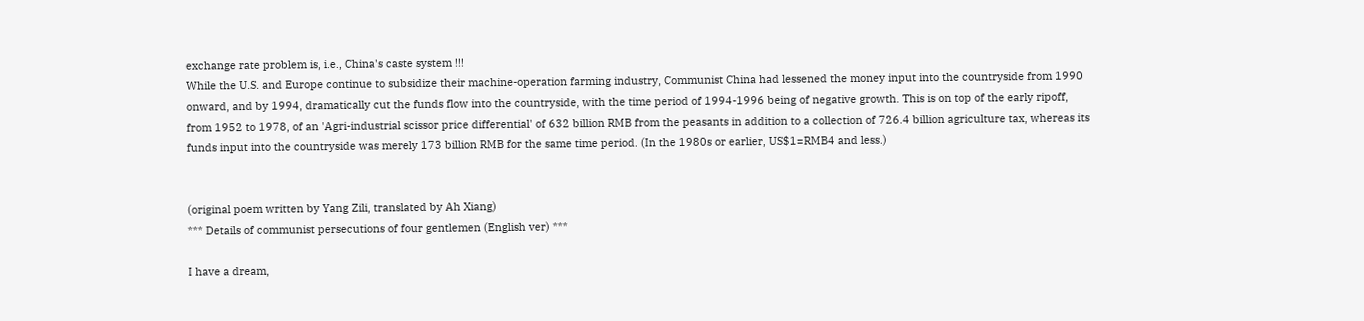exchange rate problem is, i.e., China's caste system !!!
While the U.S. and Europe continue to subsidize their machine-operation farming industry, Communist China had lessened the money input into the countryside from 1990 onward, and by 1994, dramatically cut the funds flow into the countryside, with the time period of 1994-1996 being of negative growth. This is on top of the early ripoff, from 1952 to 1978, of an 'Agri-industrial scissor price differential' of 632 billion RMB from the peasants in addition to a collection of 726.4 billion agriculture tax, whereas its funds input into the countryside was merely 173 billion RMB for the same time period. (In the 1980s or earlier, US$1=RMB4 and less.)


(original poem written by Yang Zili, translated by Ah Xiang)
*** Details of communist persecutions of four gentlemen (English ver) ***

I have a dream,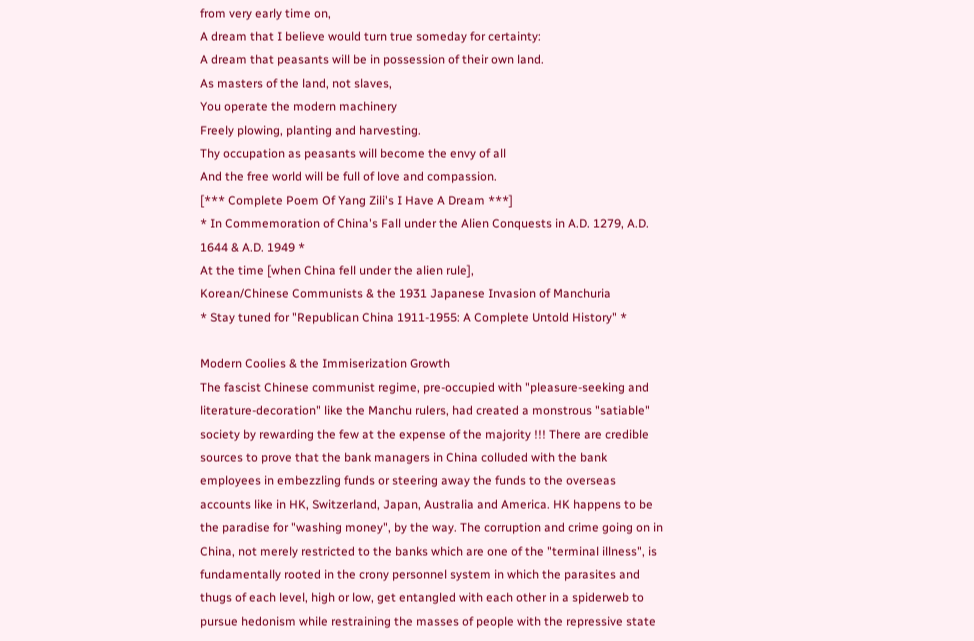from very early time on,
A dream that I believe would turn true someday for certainty:
A dream that peasants will be in possession of their own land.
As masters of the land, not slaves,
You operate the modern machinery
Freely plowing, planting and harvesting.
Thy occupation as peasants will become the envy of all
And the free world will be full of love and compassion.
[*** Complete Poem Of Yang Zili's I Have A Dream ***]
* In Commemoration of China's Fall under the Alien Conquests in A.D. 1279, A.D. 1644 & A.D. 1949 *
At the time [when China fell under the alien rule],
Korean/Chinese Communists & the 1931 Japanese Invasion of Manchuria
* Stay tuned for "Republican China 1911-1955: A Complete Untold History" *

Modern Coolies & the Immiserization Growth
The fascist Chinese communist regime, pre-occupied with "pleasure-seeking and literature-decoration" like the Manchu rulers, had created a monstrous "satiable" society by rewarding the few at the expense of the majority !!! There are credible sources to prove that the bank managers in China colluded with the bank employees in embezzling funds or steering away the funds to the overseas accounts like in HK, Switzerland, Japan, Australia and America. HK happens to be the paradise for "washing money", by the way. The corruption and crime going on in China, not merely restricted to the banks which are one of the "terminal illness", is fundamentally rooted in the crony personnel system in which the parasites and thugs of each level, high or low, get entangled with each other in a spiderweb to pursue hedonism while restraining the masses of people with the repressive state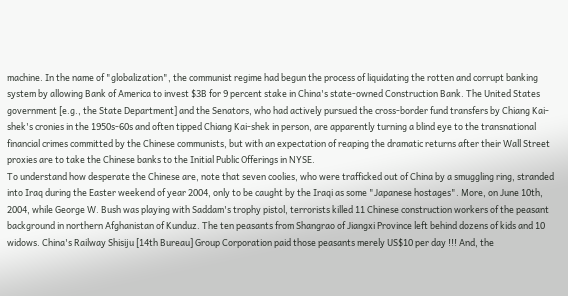machine. In the name of "globalization", the communist regime had begun the process of liquidating the rotten and corrupt banking system by allowing Bank of America to invest $3B for 9 percent stake in China's state-owned Construction Bank. The United States government [e.g., the State Department] and the Senators, who had actively pursued the cross-border fund transfers by Chiang Kai-shek's cronies in the 1950s-60s and often tipped Chiang Kai-shek in person, are apparently turning a blind eye to the transnational financial crimes committed by the Chinese communists, but with an expectation of reaping the dramatic returns after their Wall Street proxies are to take the Chinese banks to the Initial Public Offerings in NYSE.
To understand how desperate the Chinese are, note that seven coolies, who were trafficked out of China by a smuggling ring, stranded into Iraq during the Easter weekend of year 2004, only to be caught by the Iraqi as some "Japanese hostages". More, on June 10th, 2004, while George W. Bush was playing with Saddam's trophy pistol, terrorists killed 11 Chinese construction workers of the peasant background in northern Afghanistan of Kunduz. The ten peasants from Shangrao of Jiangxi Province left behind dozens of kids and 10 widows. China's Railway Shisiju [14th Bureau] Group Corporation paid those peasants merely US$10 per day !!! And, the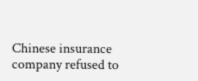Chinese insurance company refused to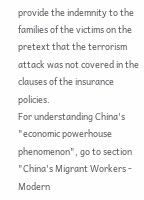provide the indemnity to the families of the victims on the pretext that the terrorism attack was not covered in the clauses of the insurance policies.
For understanding China's "economic powerhouse phenomenon", go to section "China's Migrant Workers - Modern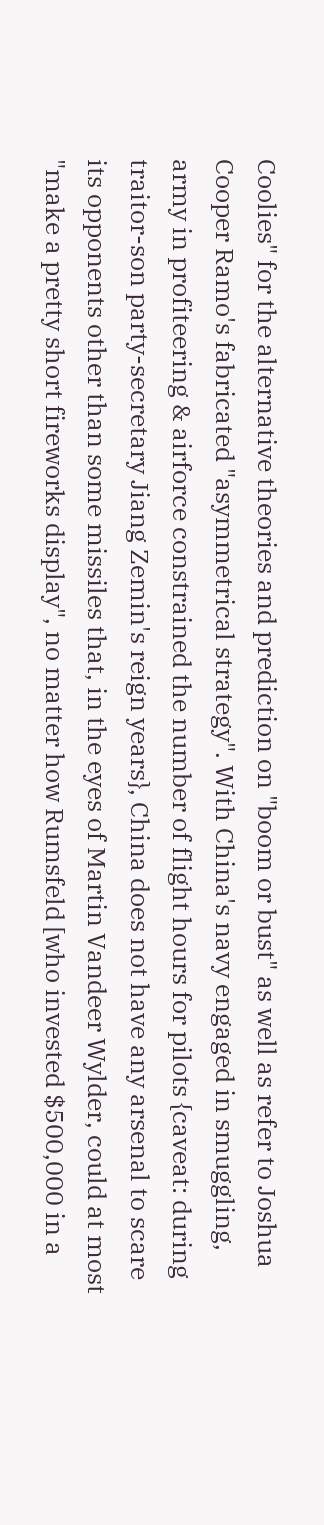Coolies" for the alternative theories and prediction on "boom or bust" as well as refer to Joshua Cooper Ramo's fabricated "asymmetrical strategy". With China's navy engaged in smuggling, army in profiteering & airforce constrained the number of flight hours for pilots {caveat: during traitor-son party-secretary Jiang Zemin's reign years}, China does not have any arsenal to scare its opponents other than some missiles that, in the eyes of Martin Vandeer Wylder, could at most "make a pretty short fireworks display", no matter how Rumsfeld [who invested $500,000 in a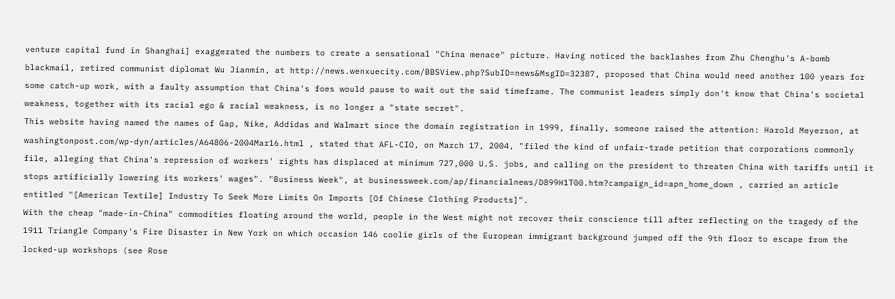venture capital fund in Shanghai] exaggerated the numbers to create a sensational "China menace" picture. Having noticed the backlashes from Zhu Chenghu's A-bomb blackmail, retired communist diplomat Wu Jianmin, at http://news.wenxuecity.com/BBSView.php?SubID=news&MsgID=32387, proposed that China would need another 100 years for some catch-up work, with a faulty assumption that China's foes would pause to wait out the said timeframe. The communist leaders simply don't know that China's societal weakness, together with its racial ego & racial weakness, is no longer a "state secret".
This website having named the names of Gap, Nike, Addidas and Walmart since the domain registration in 1999, finally, someone raised the attention: Harold Meyerson, at
washingtonpost.com/wp-dyn/articles/A64806-2004Mar16.html , stated that AFL-CIO, on March 17, 2004, "filed the kind of unfair-trade petition that corporations commonly file, alleging that China's repression of workers' rights has displaced at minimum 727,000 U.S. jobs, and calling on the president to threaten China with tariffs until it stops artificially lowering its workers' wages". "Business Week", at businessweek.com/ap/financialnews/D899H1T00.htm?campaign_id=apn_home_down , carried an article entitled "[American Textile] Industry To Seek More Limits On Imports [Of Chinese Clothing Products]".
With the cheap "made-in-China" commodities floating around the world, people in the West might not recover their conscience till after reflecting on the tragedy of the 1911 Triangle Company's Fire Disaster in New York on which occasion 146 coolie girls of the European immigrant background jumped off the 9th floor to escape from the locked-up workshops (see Rose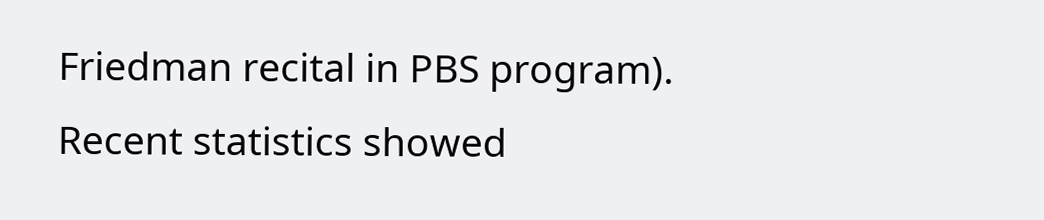Friedman recital in PBS program). Recent statistics showed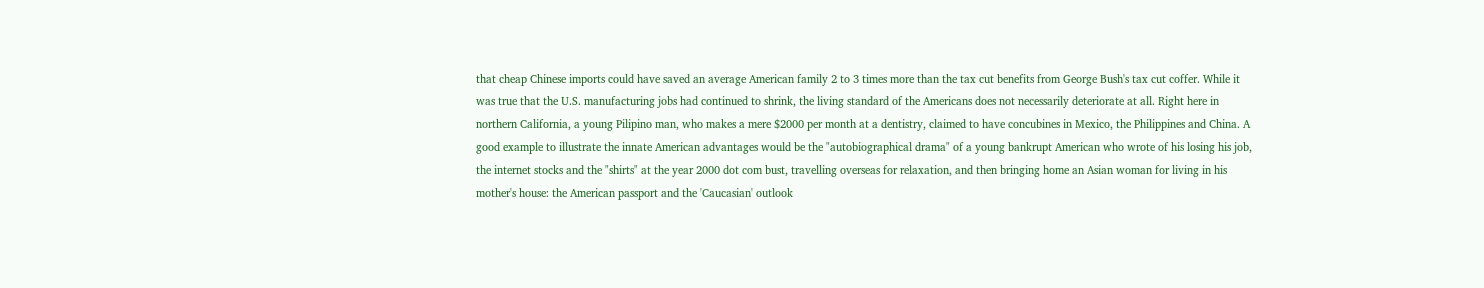that cheap Chinese imports could have saved an average American family 2 to 3 times more than the tax cut benefits from George Bush's tax cut coffer. While it was true that the U.S. manufacturing jobs had continued to shrink, the living standard of the Americans does not necessarily deteriorate at all. Right here in northern California, a young Pilipino man, who makes a mere $2000 per month at a dentistry, claimed to have concubines in Mexico, the Philippines and China. A good example to illustrate the innate American advantages would be the "autobiographical drama" of a young bankrupt American who wrote of his losing his job, the internet stocks and the "shirts" at the year 2000 dot com bust, travelling overseas for relaxation, and then bringing home an Asian woman for living in his mother's house: the American passport and the 'Caucasian' outlook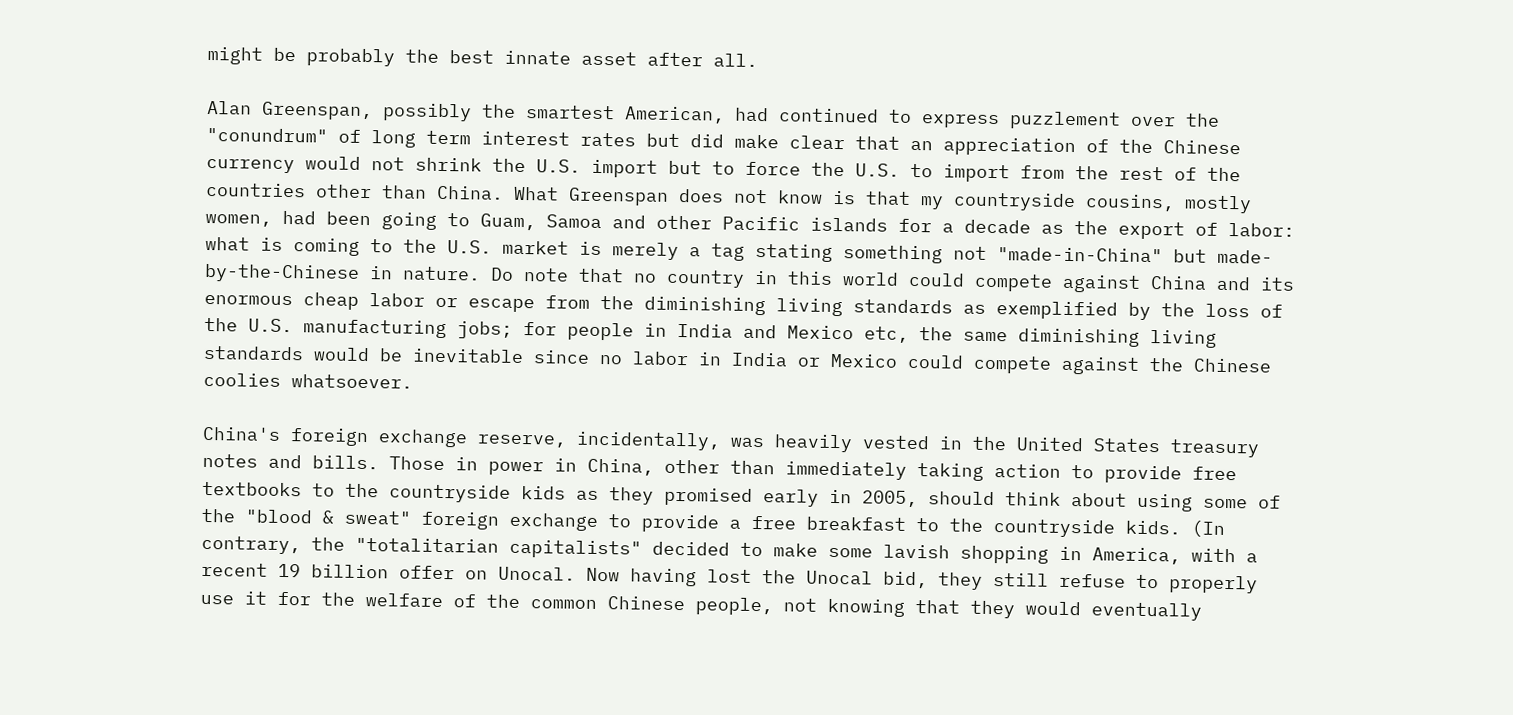might be probably the best innate asset after all.

Alan Greenspan, possibly the smartest American, had continued to express puzzlement over the "conundrum" of long term interest rates but did make clear that an appreciation of the Chinese currency would not shrink the U.S. import but to force the U.S. to import from the rest of the countries other than China. What Greenspan does not know is that my countryside cousins, mostly women, had been going to Guam, Samoa and other Pacific islands for a decade as the export of labor: what is coming to the U.S. market is merely a tag stating something not "made-in-China" but made-by-the-Chinese in nature. Do note that no country in this world could compete against China and its enormous cheap labor or escape from the diminishing living standards as exemplified by the loss of the U.S. manufacturing jobs; for people in India and Mexico etc, the same diminishing living standards would be inevitable since no labor in India or Mexico could compete against the Chinese coolies whatsoever.

China's foreign exchange reserve, incidentally, was heavily vested in the United States treasury notes and bills. Those in power in China, other than immediately taking action to provide free textbooks to the countryside kids as they promised early in 2005, should think about using some of the "blood & sweat" foreign exchange to provide a free breakfast to the countryside kids. (In contrary, the "totalitarian capitalists" decided to make some lavish shopping in America, with a recent 19 billion offer on Unocal. Now having lost the Unocal bid, they still refuse to properly use it for the welfare of the common Chinese people, not knowing that they would eventually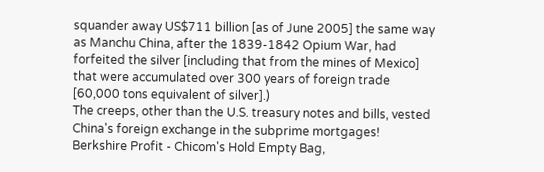squander away US$711 billion [as of June 2005] the same way as Manchu China, after the 1839-1842 Opium War, had forfeited the silver [including that from the mines of Mexico] that were accumulated over 300 years of foreign trade [60,000 tons equivalent of silver].)
The creeps, other than the U.S. treasury notes and bills, vested China's foreign exchange in the subprime mortgages!
Berkshire Profit - Chicom's Hold Empty Bag,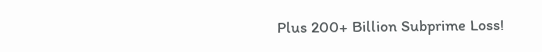Plus 200+ Billion Subprime Loss!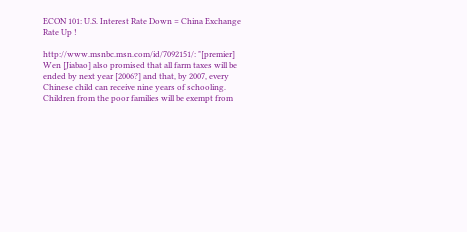ECON 101: U.S. Interest Rate Down = China Exchange Rate Up !

http://www.msnbc.msn.com/id/7092151/: "[premier] Wen [Jiabao] also promised that all farm taxes will be ended by next year [2006?] and that, by 2007, every Chinese child can receive nine years of schooling. Children from the poor families will be exempt from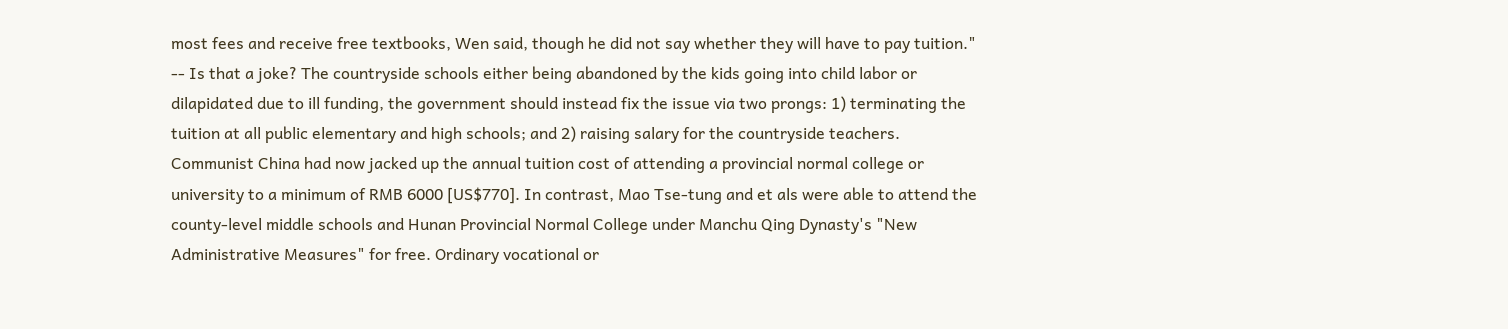most fees and receive free textbooks, Wen said, though he did not say whether they will have to pay tuition." -- Is that a joke? The countryside schools either being abandoned by the kids going into child labor or dilapidated due to ill funding, the government should instead fix the issue via two prongs: 1) terminating the tuition at all public elementary and high schools; and 2) raising salary for the countryside teachers. Communist China had now jacked up the annual tuition cost of attending a provincial normal college or university to a minimum of RMB 6000 [US$770]. In contrast, Mao Tse-tung and et als were able to attend the county-level middle schools and Hunan Provincial Normal College under Manchu Qing Dynasty's "New Administrative Measures" for free. Ordinary vocational or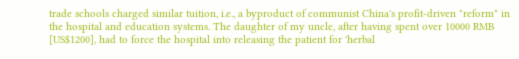trade schools charged similar tuition, i.e., a byproduct of communist China's profit-driven "reform" in the hospital and education systems. The daughter of my uncle, after having spent over 10000 RMB [US$1200], had to force the hospital into releasing the patient for 'herbal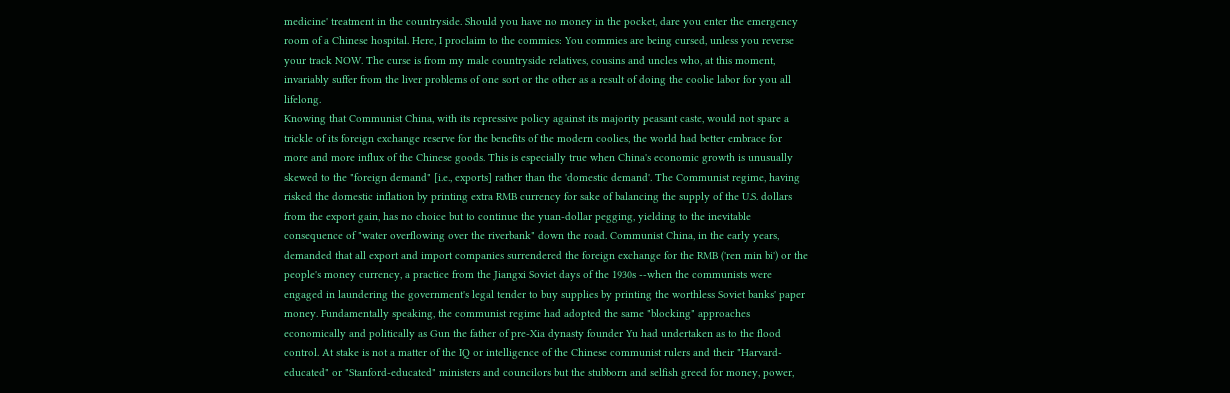medicine' treatment in the countryside. Should you have no money in the pocket, dare you enter the emergency room of a Chinese hospital. Here, I proclaim to the commies: You commies are being cursed, unless you reverse your track NOW. The curse is from my male countryside relatives, cousins and uncles who, at this moment, invariably suffer from the liver problems of one sort or the other as a result of doing the coolie labor for you all lifelong.
Knowing that Communist China, with its repressive policy against its majority peasant caste, would not spare a trickle of its foreign exchange reserve for the benefits of the modern coolies, the world had better embrace for more and more influx of the Chinese goods. This is especially true when China's economic growth is unusually skewed to the "foreign demand" [i.e., exports] rather than the 'domestic demand'. The Communist regime, having risked the domestic inflation by printing extra RMB currency for sake of balancing the supply of the U.S. dollars from the export gain, has no choice but to continue the yuan-dollar pegging, yielding to the inevitable consequence of "water overflowing over the riverbank" down the road. Communist China, in the early years, demanded that all export and import companies surrendered the foreign exchange for the RMB ('ren min bi') or the people's money currency, a practice from the Jiangxi Soviet days of the 1930s --when the communists were engaged in laundering the government's legal tender to buy supplies by printing the worthless Soviet banks' paper money. Fundamentally speaking, the communist regime had adopted the same "blocking" approaches economically and politically as Gun the father of pre-Xia dynasty founder Yu had undertaken as to the flood control. At stake is not a matter of the IQ or intelligence of the Chinese communist rulers and their "Harvard-educated" or "Stanford-educated" ministers and councilors but the stubborn and selfish greed for money, power,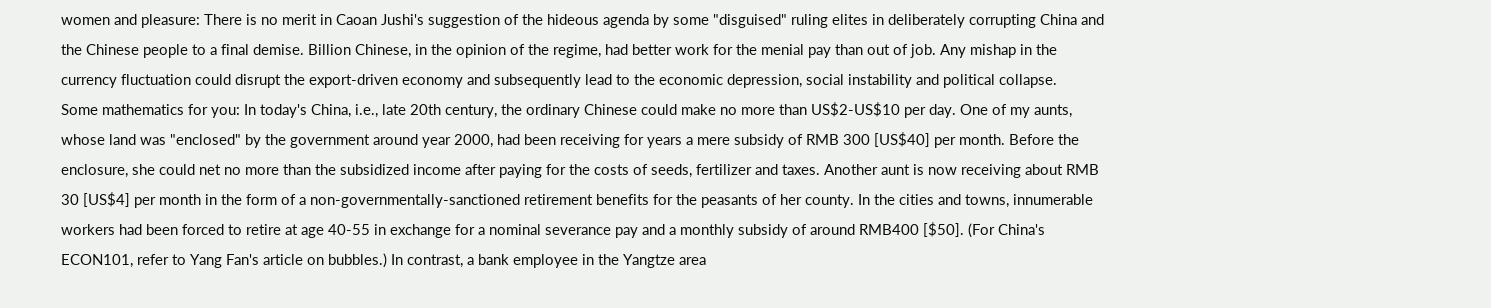women and pleasure: There is no merit in Caoan Jushi's suggestion of the hideous agenda by some "disguised" ruling elites in deliberately corrupting China and the Chinese people to a final demise. Billion Chinese, in the opinion of the regime, had better work for the menial pay than out of job. Any mishap in the currency fluctuation could disrupt the export-driven economy and subsequently lead to the economic depression, social instability and political collapse.
Some mathematics for you: In today's China, i.e., late 20th century, the ordinary Chinese could make no more than US$2-US$10 per day. One of my aunts, whose land was "enclosed" by the government around year 2000, had been receiving for years a mere subsidy of RMB 300 [US$40] per month. Before the enclosure, she could net no more than the subsidized income after paying for the costs of seeds, fertilizer and taxes. Another aunt is now receiving about RMB 30 [US$4] per month in the form of a non-governmentally-sanctioned retirement benefits for the peasants of her county. In the cities and towns, innumerable workers had been forced to retire at age 40-55 in exchange for a nominal severance pay and a monthly subsidy of around RMB400 [$50]. (For China's ECON101, refer to Yang Fan's article on bubbles.) In contrast, a bank employee in the Yangtze area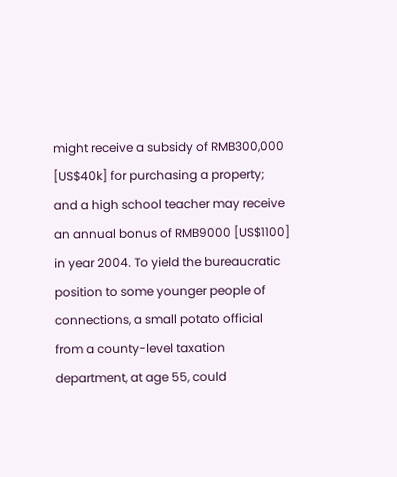might receive a subsidy of RMB300,000 [US$40k] for purchasing a property; and a high school teacher may receive an annual bonus of RMB9000 [US$1100] in year 2004. To yield the bureaucratic position to some younger people of connections, a small potato official from a county-level taxation department, at age 55, could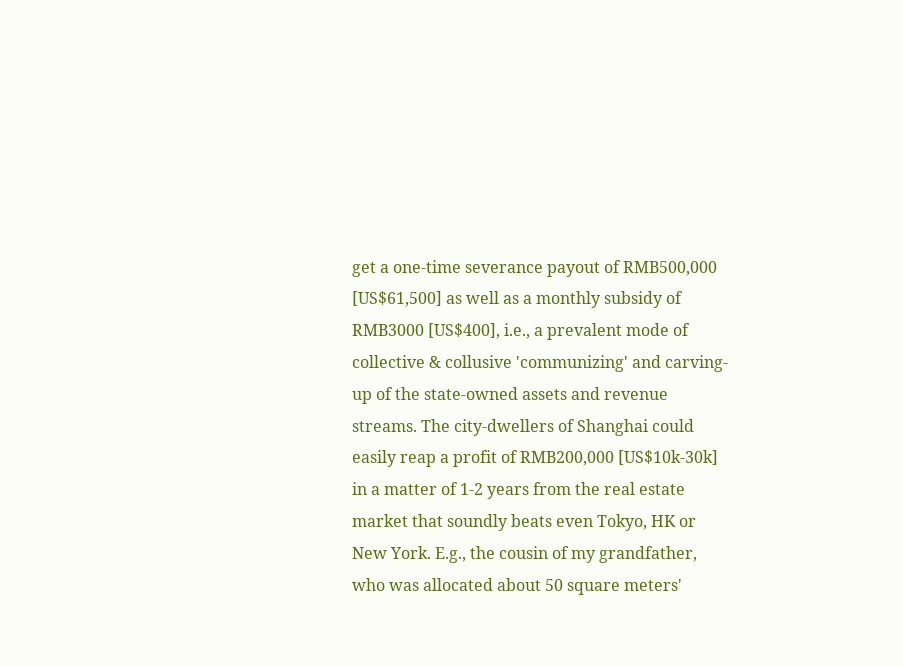get a one-time severance payout of RMB500,000 [US$61,500] as well as a monthly subsidy of RMB3000 [US$400], i.e., a prevalent mode of collective & collusive 'communizing' and carving-up of the state-owned assets and revenue streams. The city-dwellers of Shanghai could easily reap a profit of RMB200,000 [US$10k-30k] in a matter of 1-2 years from the real estate market that soundly beats even Tokyo, HK or New York. E.g., the cousin of my grandfather, who was allocated about 50 square meters'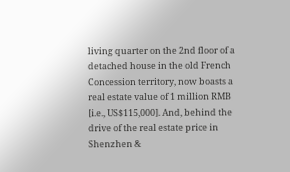living quarter on the 2nd floor of a detached house in the old French Concession territory, now boasts a real estate value of 1 million RMB [i.e., US$115,000]. And, behind the drive of the real estate price in Shenzhen &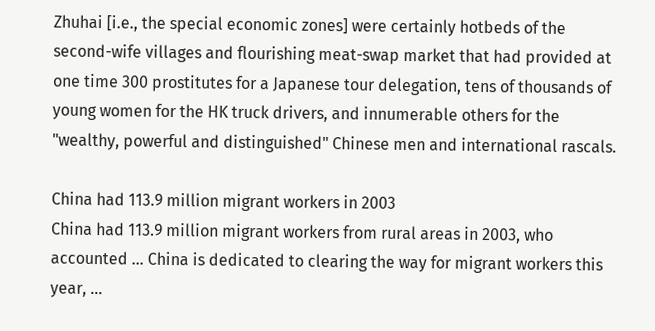Zhuhai [i.e., the special economic zones] were certainly hotbeds of the second-wife villages and flourishing meat-swap market that had provided at one time 300 prostitutes for a Japanese tour delegation, tens of thousands of young women for the HK truck drivers, and innumerable others for the "wealthy, powerful and distinguished" Chinese men and international rascals.

China had 113.9 million migrant workers in 2003
China had 113.9 million migrant workers from rural areas in 2003, who accounted ... China is dedicated to clearing the way for migrant workers this year, ...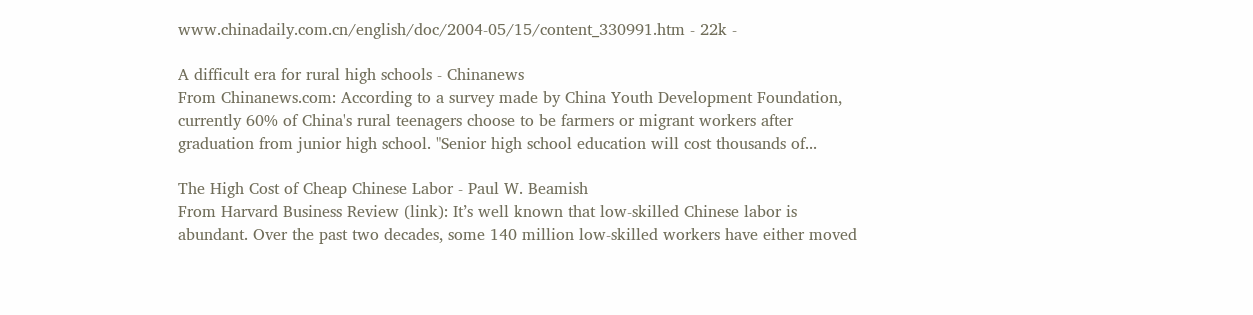www.chinadaily.com.cn/english/doc/2004-05/15/content_330991.htm - 22k -

A difficult era for rural high schools - Chinanews
From Chinanews.com: According to a survey made by China Youth Development Foundation, currently 60% of China's rural teenagers choose to be farmers or migrant workers after graduation from junior high school. "Senior high school education will cost thousands of...

The High Cost of Cheap Chinese Labor - Paul W. Beamish
From Harvard Business Review (link): It’s well known that low-skilled Chinese labor is abundant. Over the past two decades, some 140 million low-skilled workers have either moved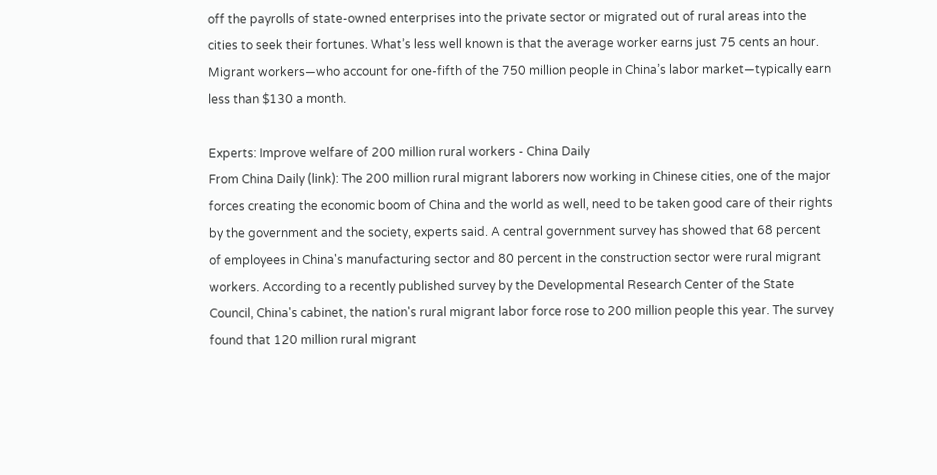off the payrolls of state-owned enterprises into the private sector or migrated out of rural areas into the cities to seek their fortunes. What’s less well known is that the average worker earns just 75 cents an hour. Migrant workers—who account for one-fifth of the 750 million people in China’s labor market—typically earn less than $130 a month.

Experts: Improve welfare of 200 million rural workers - China Daily
From China Daily (link): The 200 million rural migrant laborers now working in Chinese cities, one of the major forces creating the economic boom of China and the world as well, need to be taken good care of their rights by the government and the society, experts said. A central government survey has showed that 68 percent of employees in China's manufacturing sector and 80 percent in the construction sector were rural migrant workers. According to a recently published survey by the Developmental Research Center of the State Council, China's cabinet, the nation's rural migrant labor force rose to 200 million people this year. The survey found that 120 million rural migrant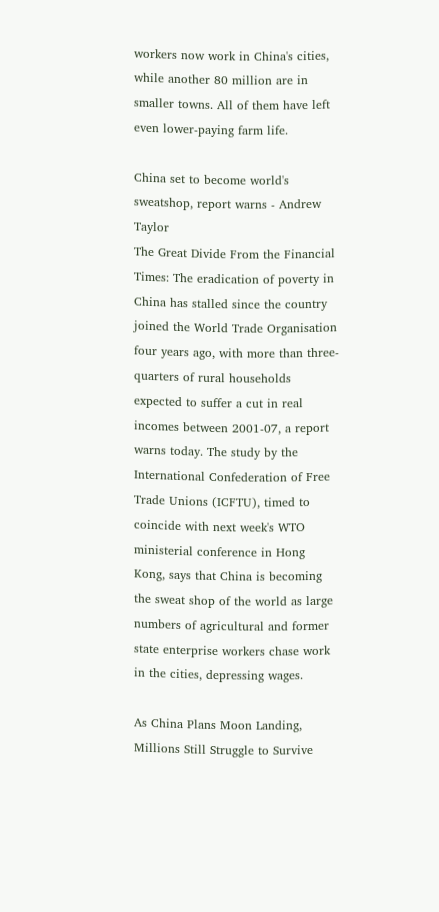workers now work in China's cities, while another 80 million are in smaller towns. All of them have left even lower-paying farm life.

China set to become world's sweatshop, report warns - Andrew Taylor
The Great Divide From the Financial Times: The eradication of poverty in China has stalled since the country joined the World Trade Organisation four years ago, with more than three-quarters of rural households expected to suffer a cut in real incomes between 2001-07, a report warns today. The study by the International Confederation of Free Trade Unions (ICFTU), timed to coincide with next week's WTO ministerial conference in Hong Kong, says that China is becoming the sweat shop of the world as large numbers of agricultural and former state enterprise workers chase work in the cities, depressing wages.

As China Plans Moon Landing, Millions Still Struggle to Survive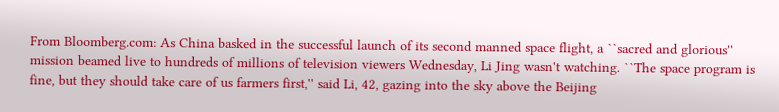From Bloomberg.com: As China basked in the successful launch of its second manned space flight, a ``sacred and glorious'' mission beamed live to hundreds of millions of television viewers Wednesday, Li Jing wasn't watching. ``The space program is fine, but they should take care of us farmers first,'' said Li, 42, gazing into the sky above the Beijing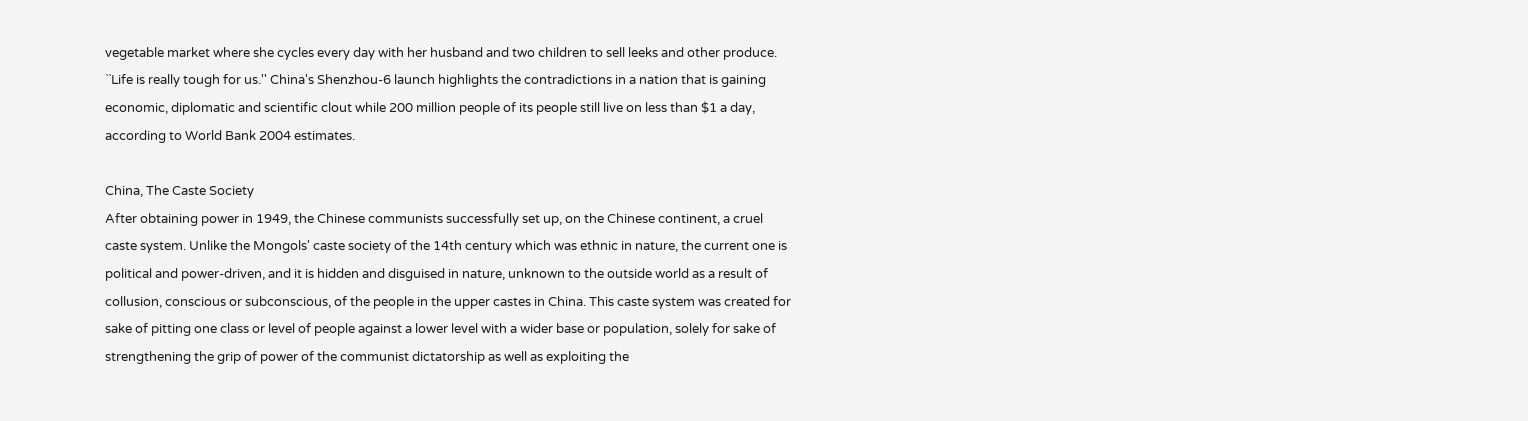vegetable market where she cycles every day with her husband and two children to sell leeks and other produce. ``Life is really tough for us.'' China's Shenzhou-6 launch highlights the contradictions in a nation that is gaining economic, diplomatic and scientific clout while 200 million people of its people still live on less than $1 a day, according to World Bank 2004 estimates.

China, The Caste Society
After obtaining power in 1949, the Chinese communists successfully set up, on the Chinese continent, a cruel caste system. Unlike the Mongols' caste society of the 14th century which was ethnic in nature, the current one is political and power-driven, and it is hidden and disguised in nature, unknown to the outside world as a result of collusion, conscious or subconscious, of the people in the upper castes in China. This caste system was created for sake of pitting one class or level of people against a lower level with a wider base or population, solely for sake of strengthening the grip of power of the communist dictatorship as well as exploiting the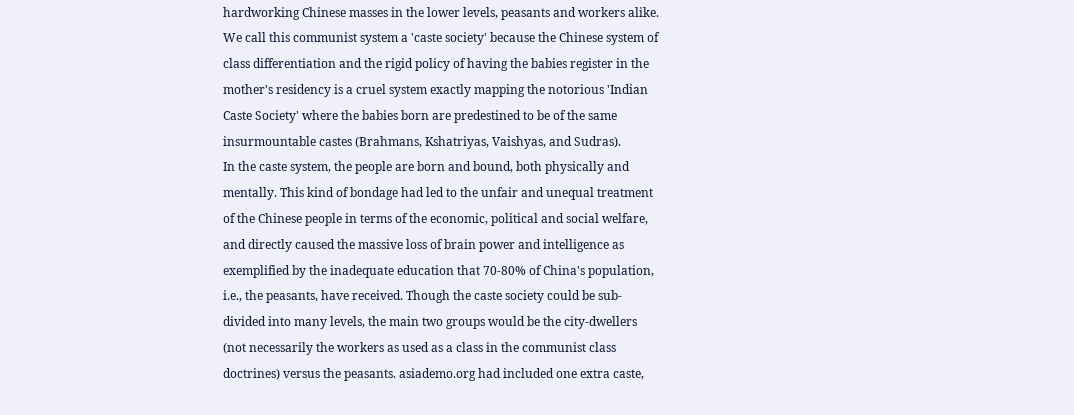hardworking Chinese masses in the lower levels, peasants and workers alike. We call this communist system a 'caste society' because the Chinese system of class differentiation and the rigid policy of having the babies register in the mother's residency is a cruel system exactly mapping the notorious 'Indian Caste Society' where the babies born are predestined to be of the same insurmountable castes (Brahmans, Kshatriyas, Vaishyas, and Sudras).
In the caste system, the people are born and bound, both physically and mentally. This kind of bondage had led to the unfair and unequal treatment of the Chinese people in terms of the economic, political and social welfare, and directly caused the massive loss of brain power and intelligence as exemplified by the inadequate education that 70-80% of China's population, i.e., the peasants, have received. Though the caste society could be sub-divided into many levels, the main two groups would be the city-dwellers (not necessarily the workers as used as a class in the communist class doctrines) versus the peasants. asiademo.org had included one extra caste,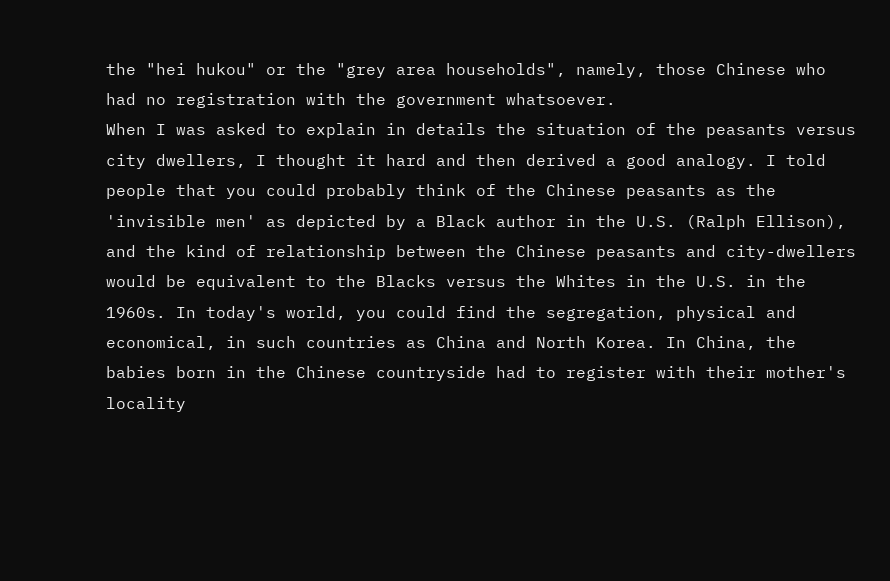the "hei hukou" or the "grey area households", namely, those Chinese who had no registration with the government whatsoever.
When I was asked to explain in details the situation of the peasants versus city dwellers, I thought it hard and then derived a good analogy. I told people that you could probably think of the Chinese peasants as the 'invisible men' as depicted by a Black author in the U.S. (Ralph Ellison), and the kind of relationship between the Chinese peasants and city-dwellers would be equivalent to the Blacks versus the Whites in the U.S. in the 1960s. In today's world, you could find the segregation, physical and economical, in such countries as China and North Korea. In China, the babies born in the Chinese countryside had to register with their mother's locality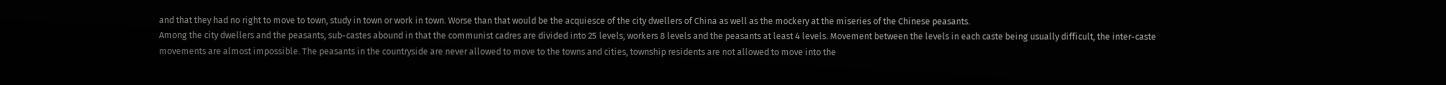and that they had no right to move to town, study in town or work in town. Worse than that would be the acquiesce of the city dwellers of China as well as the mockery at the miseries of the Chinese peasants.
Among the city dwellers and the peasants, sub-castes abound in that the communist cadres are divided into 25 levels, workers 8 levels and the peasants at least 4 levels. Movement between the levels in each caste being usually difficult, the inter-caste movements are almost impossible. The peasants in the countryside are never allowed to move to the towns and cities, township residents are not allowed to move into the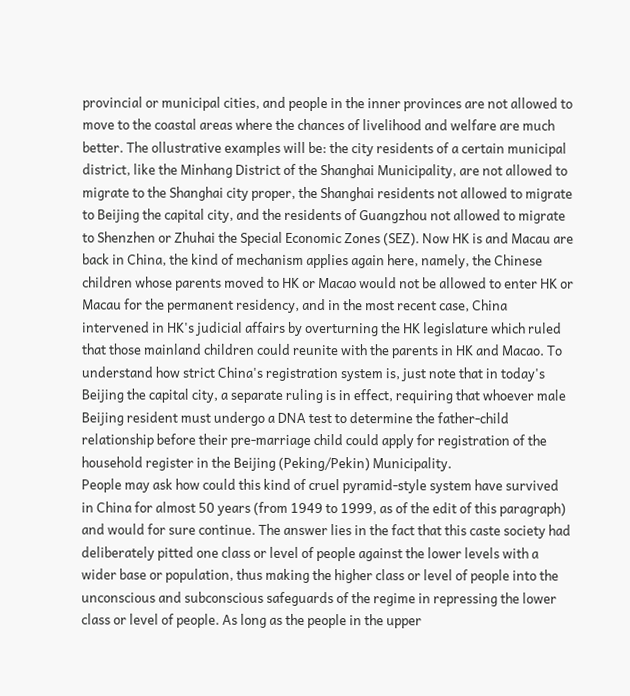provincial or municipal cities, and people in the inner provinces are not allowed to move to the coastal areas where the chances of livelihood and welfare are much better. The ollustrative examples will be: the city residents of a certain municipal district, like the Minhang District of the Shanghai Municipality, are not allowed to migrate to the Shanghai city proper, the Shanghai residents not allowed to migrate to Beijing the capital city, and the residents of Guangzhou not allowed to migrate to Shenzhen or Zhuhai the Special Economic Zones (SEZ). Now HK is and Macau are back in China, the kind of mechanism applies again here, namely, the Chinese children whose parents moved to HK or Macao would not be allowed to enter HK or Macau for the permanent residency, and in the most recent case, China intervened in HK's judicial affairs by overturning the HK legislature which ruled that those mainland children could reunite with the parents in HK and Macao. To understand how strict China's registration system is, just note that in today's Beijing the capital city, a separate ruling is in effect, requiring that whoever male Beijing resident must undergo a DNA test to determine the father-child relationship before their pre-marriage child could apply for registration of the household register in the Beijing (Peking/Pekin) Municipality.
People may ask how could this kind of cruel pyramid-style system have survived in China for almost 50 years (from 1949 to 1999, as of the edit of this paragraph) and would for sure continue. The answer lies in the fact that this caste society had deliberately pitted one class or level of people against the lower levels with a wider base or population, thus making the higher class or level of people into the unconscious and subconscious safeguards of the regime in repressing the lower class or level of people. As long as the people in the upper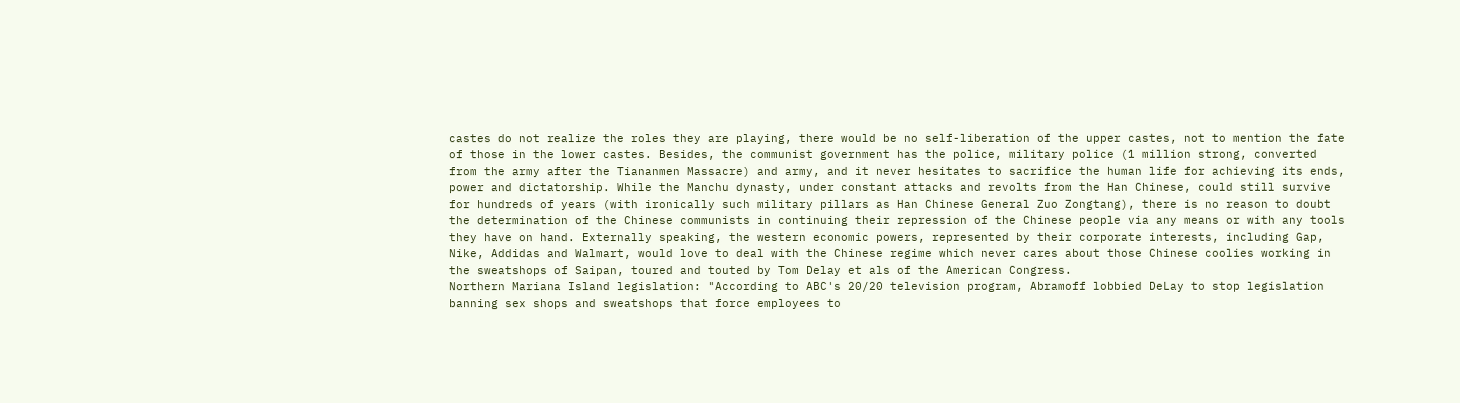castes do not realize the roles they are playing, there would be no self-liberation of the upper castes, not to mention the fate of those in the lower castes. Besides, the communist government has the police, military police (1 million strong, converted from the army after the Tiananmen Massacre) and army, and it never hesitates to sacrifice the human life for achieving its ends, power and dictatorship. While the Manchu dynasty, under constant attacks and revolts from the Han Chinese, could still survive for hundreds of years (with ironically such military pillars as Han Chinese General Zuo Zongtang), there is no reason to doubt the determination of the Chinese communists in continuing their repression of the Chinese people via any means or with any tools they have on hand. Externally speaking, the western economic powers, represented by their corporate interests, including Gap, Nike, Addidas and Walmart, would love to deal with the Chinese regime which never cares about those Chinese coolies working in the sweatshops of Saipan, toured and touted by Tom Delay et als of the American Congress.
Northern Mariana Island legislation: "According to ABC's 20/20 television program, Abramoff lobbied DeLay to stop legislation banning sex shops and sweatshops that force employees to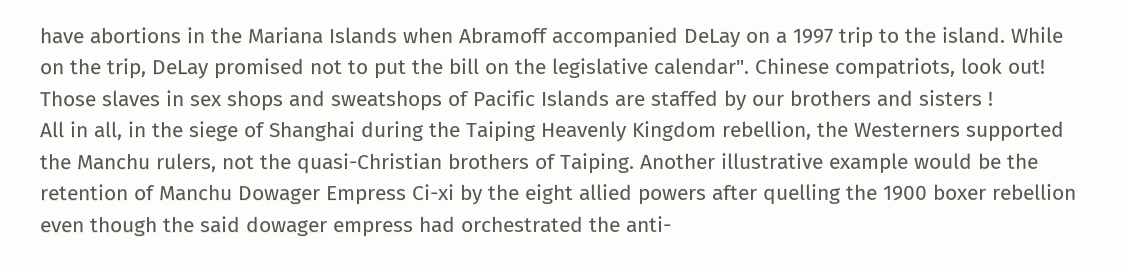have abortions in the Mariana Islands when Abramoff accompanied DeLay on a 1997 trip to the island. While on the trip, DeLay promised not to put the bill on the legislative calendar". Chinese compatriots, look out! Those slaves in sex shops and sweatshops of Pacific Islands are staffed by our brothers and sisters !
All in all, in the siege of Shanghai during the Taiping Heavenly Kingdom rebellion, the Westerners supported the Manchu rulers, not the quasi-Christian brothers of Taiping. Another illustrative example would be the retention of Manchu Dowager Empress Ci-xi by the eight allied powers after quelling the 1900 boxer rebellion even though the said dowager empress had orchestrated the anti-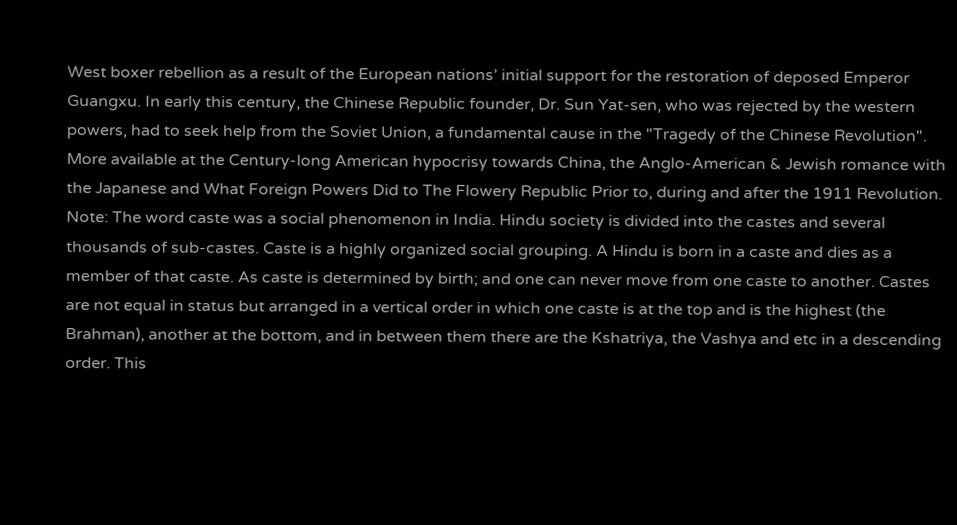West boxer rebellion as a result of the European nations’ initial support for the restoration of deposed Emperor Guangxu. In early this century, the Chinese Republic founder, Dr. Sun Yat-sen, who was rejected by the western powers, had to seek help from the Soviet Union, a fundamental cause in the "Tragedy of the Chinese Revolution". More available at the Century-long American hypocrisy towards China, the Anglo-American & Jewish romance with the Japanese and What Foreign Powers Did to The Flowery Republic Prior to, during and after the 1911 Revolution.
Note: The word caste was a social phenomenon in India. Hindu society is divided into the castes and several thousands of sub-castes. Caste is a highly organized social grouping. A Hindu is born in a caste and dies as a member of that caste. As caste is determined by birth; and one can never move from one caste to another. Castes are not equal in status but arranged in a vertical order in which one caste is at the top and is the highest (the Brahman), another at the bottom, and in between them there are the Kshatriya, the Vashya and etc in a descending order. This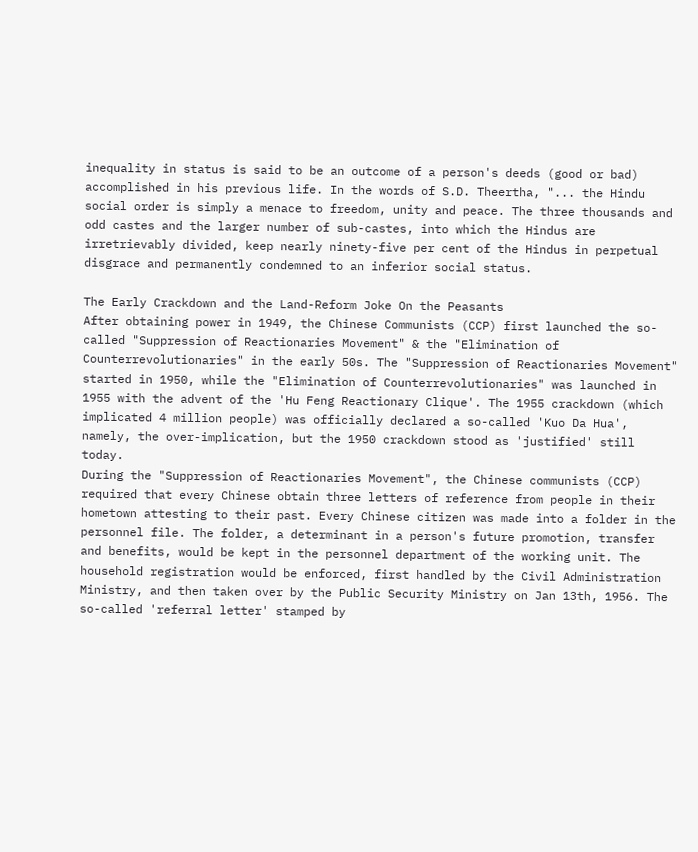inequality in status is said to be an outcome of a person's deeds (good or bad) accomplished in his previous life. In the words of S.D. Theertha, "... the Hindu social order is simply a menace to freedom, unity and peace. The three thousands and odd castes and the larger number of sub-castes, into which the Hindus are irretrievably divided, keep nearly ninety-five per cent of the Hindus in perpetual disgrace and permanently condemned to an inferior social status.

The Early Crackdown and the Land-Reform Joke On the Peasants
After obtaining power in 1949, the Chinese Communists (CCP) first launched the so-called "Suppression of Reactionaries Movement" & the "Elimination of Counterrevolutionaries" in the early 50s. The "Suppression of Reactionaries Movement" started in 1950, while the "Elimination of Counterrevolutionaries" was launched in 1955 with the advent of the 'Hu Feng Reactionary Clique'. The 1955 crackdown (which implicated 4 million people) was officially declared a so-called 'Kuo Da Hua', namely, the over-implication, but the 1950 crackdown stood as 'justified' still today.
During the "Suppression of Reactionaries Movement", the Chinese communists (CCP) required that every Chinese obtain three letters of reference from people in their hometown attesting to their past. Every Chinese citizen was made into a folder in the personnel file. The folder, a determinant in a person's future promotion, transfer and benefits, would be kept in the personnel department of the working unit. The household registration would be enforced, first handled by the Civil Administration Ministry, and then taken over by the Public Security Ministry on Jan 13th, 1956. The so-called 'referral letter' stamped by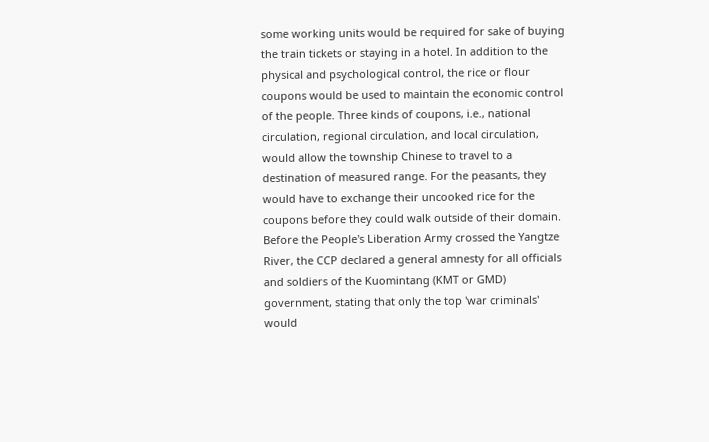some working units would be required for sake of buying the train tickets or staying in a hotel. In addition to the physical and psychological control, the rice or flour coupons would be used to maintain the economic control of the people. Three kinds of coupons, i.e., national circulation, regional circulation, and local circulation, would allow the township Chinese to travel to a destination of measured range. For the peasants, they would have to exchange their uncooked rice for the coupons before they could walk outside of their domain.
Before the People's Liberation Army crossed the Yangtze River, the CCP declared a general amnesty for all officials and soldiers of the Kuomintang (KMT or GMD) government, stating that only the top 'war criminals' would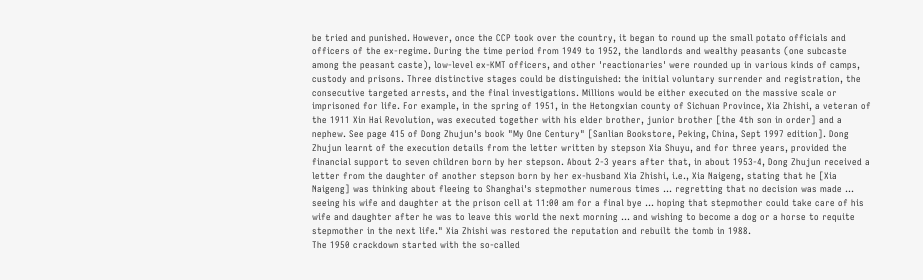be tried and punished. However, once the CCP took over the country, it began to round up the small potato officials and officers of the ex-regime. During the time period from 1949 to 1952, the landlords and wealthy peasants (one subcaste among the peasant caste), low-level ex-KMT officers, and other 'reactionaries' were rounded up in various kinds of camps, custody and prisons. Three distinctive stages could be distinguished: the initial voluntary surrender and registration, the consecutive targeted arrests, and the final investigations. Millions would be either executed on the massive scale or imprisoned for life. For example, in the spring of 1951, in the Hetongxian county of Sichuan Province, Xia Zhishi, a veteran of the 1911 Xin Hai Revolution, was executed together with his elder brother, junior brother [the 4th son in order] and a nephew. See page 415 of Dong Zhujun's book "My One Century" [Sanlian Bookstore, Peking, China, Sept 1997 edition]. Dong Zhujun learnt of the execution details from the letter written by stepson Xia Shuyu, and for three years, provided the financial support to seven children born by her stepson. About 2-3 years after that, in about 1953-4, Dong Zhujun received a letter from the daughter of another stepson born by her ex-husband Xia Zhishi, i.e., Xia Naigeng, stating that he [Xia Naigeng] was thinking about fleeing to Shanghai's stepmother numerous times ... regretting that no decision was made ... seeing his wife and daughter at the prison cell at 11:00 am for a final bye ... hoping that stepmother could take care of his wife and daughter after he was to leave this world the next morning ... and wishing to become a dog or a horse to requite stepmother in the next life." Xia Zhishi was restored the reputation and rebuilt the tomb in 1988.
The 1950 crackdown started with the so-called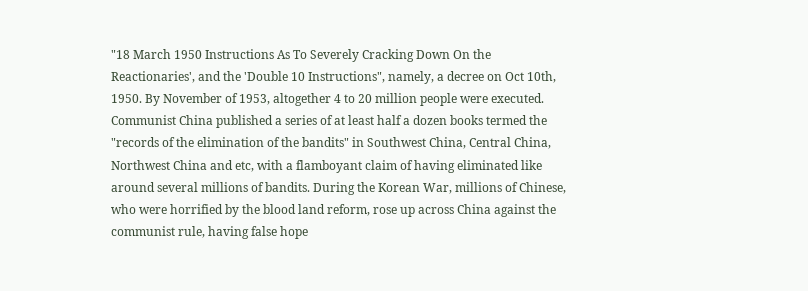"18 March 1950 Instructions As To Severely Cracking Down On the Reactionaries', and the 'Double 10 Instructions", namely, a decree on Oct 10th, 1950. By November of 1953, altogether 4 to 20 million people were executed. Communist China published a series of at least half a dozen books termed the "records of the elimination of the bandits" in Southwest China, Central China, Northwest China and etc, with a flamboyant claim of having eliminated like around several millions of bandits. During the Korean War, millions of Chinese, who were horrified by the blood land reform, rose up across China against the communist rule, having false hope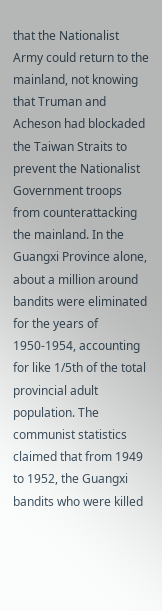that the Nationalist Army could return to the mainland, not knowing that Truman and Acheson had blockaded the Taiwan Straits to prevent the Nationalist Government troops from counterattacking the mainland. In the Guangxi Province alone, about a million around bandits were eliminated for the years of 1950-1954, accounting for like 1/5th of the total provincial adult population. The communist statistics claimed that from 1949 to 1952, the Guangxi bandits who were killed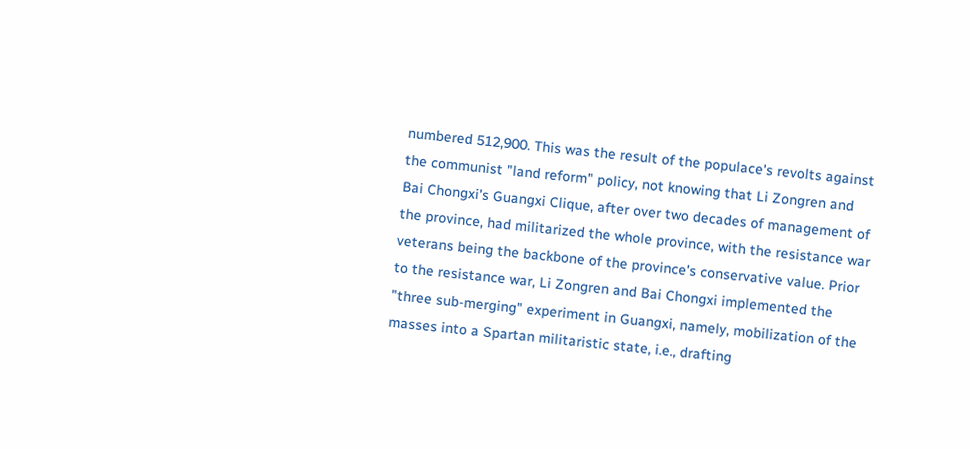numbered 512,900. This was the result of the populace's revolts against the communist "land reform" policy, not knowing that Li Zongren and Bai Chongxi's Guangxi Clique, after over two decades of management of the province, had militarized the whole province, with the resistance war veterans being the backbone of the province's conservative value. Prior to the resistance war, Li Zongren and Bai Chongxi implemented the "three sub-merging" experiment in Guangxi, namely, mobilization of the masses into a Spartan militaristic state, i.e., drafting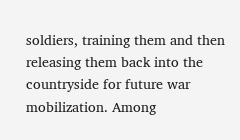soldiers, training them and then releasing them back into the countryside for future war mobilization. Among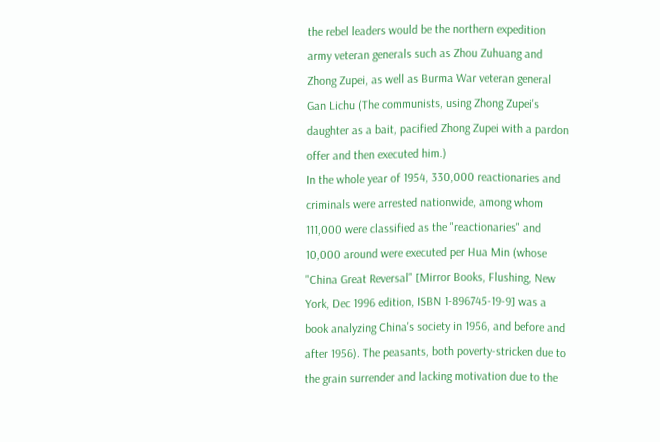the rebel leaders would be the northern expedition army veteran generals such as Zhou Zuhuang and Zhong Zupei, as well as Burma War veteran general Gan Lichu (The communists, using Zhong Zupei's daughter as a bait, pacified Zhong Zupei with a pardon offer and then executed him.)
In the whole year of 1954, 330,000 reactionaries and criminals were arrested nationwide, among whom 111,000 were classified as the "reactionaries" and 10,000 around were executed per Hua Min (whose "China Great Reversal" [Mirror Books, Flushing, New York, Dec 1996 edition, ISBN 1-896745-19-9] was a book analyzing China's society in 1956, and before and after 1956). The peasants, both poverty-stricken due to the grain surrender and lacking motivation due to the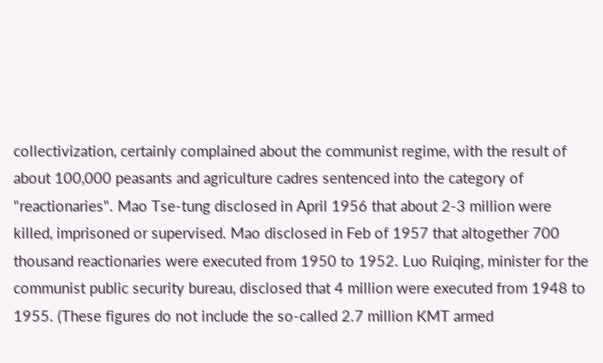collectivization, certainly complained about the communist regime, with the result of about 100,000 peasants and agriculture cadres sentenced into the category of "reactionaries". Mao Tse-tung disclosed in April 1956 that about 2-3 million were killed, imprisoned or supervised. Mao disclosed in Feb of 1957 that altogether 700 thousand reactionaries were executed from 1950 to 1952. Luo Ruiqing, minister for the communist public security bureau, disclosed that 4 million were executed from 1948 to 1955. (These figures do not include the so-called 2.7 million KMT armed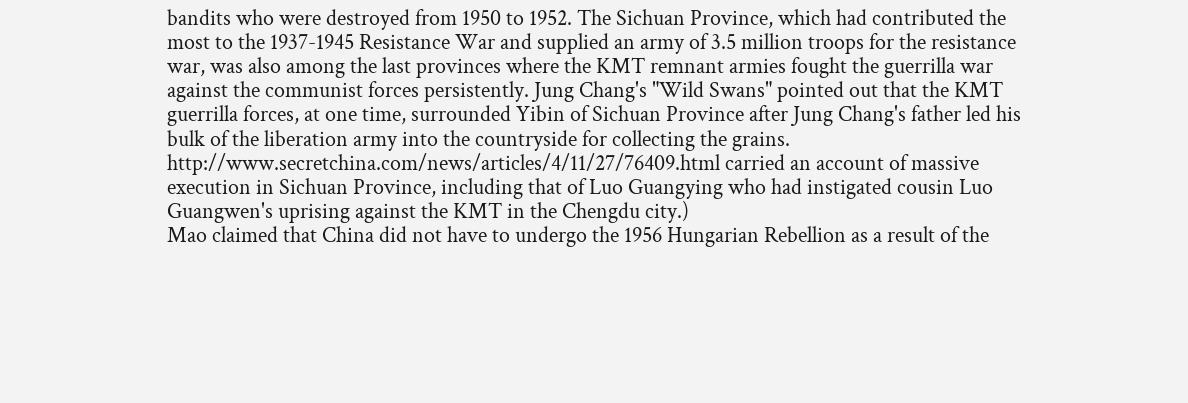bandits who were destroyed from 1950 to 1952. The Sichuan Province, which had contributed the most to the 1937-1945 Resistance War and supplied an army of 3.5 million troops for the resistance war, was also among the last provinces where the KMT remnant armies fought the guerrilla war against the communist forces persistently. Jung Chang's "Wild Swans" pointed out that the KMT guerrilla forces, at one time, surrounded Yibin of Sichuan Province after Jung Chang's father led his bulk of the liberation army into the countryside for collecting the grains. http://www.secretchina.com/news/articles/4/11/27/76409.html carried an account of massive execution in Sichuan Province, including that of Luo Guangying who had instigated cousin Luo Guangwen's uprising against the KMT in the Chengdu city.)
Mao claimed that China did not have to undergo the 1956 Hungarian Rebellion as a result of the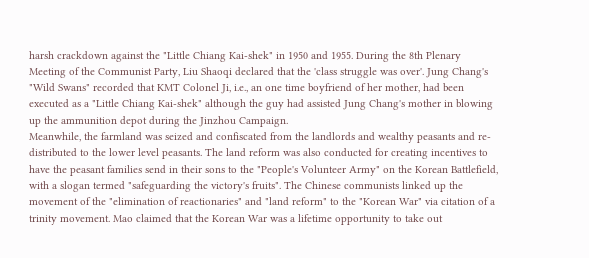harsh crackdown against the "Little Chiang Kai-shek" in 1950 and 1955. During the 8th Plenary Meeting of the Communist Party, Liu Shaoqi declared that the 'class struggle was over'. Jung Chang's "Wild Swans" recorded that KMT Colonel Ji, i.e., an one time boyfriend of her mother, had been executed as a "Little Chiang Kai-shek" although the guy had assisted Jung Chang's mother in blowing up the ammunition depot during the Jinzhou Campaign.
Meanwhile, the farmland was seized and confiscated from the landlords and wealthy peasants and re-distributed to the lower level peasants. The land reform was also conducted for creating incentives to have the peasant families send in their sons to the "People's Volunteer Army" on the Korean Battlefield, with a slogan termed "safeguarding the victory's fruits". The Chinese communists linked up the movement of the "elimination of reactionaries" and "land reform" to the "Korean War" via citation of a trinity movement. Mao claimed that the Korean War was a lifetime opportunity to take out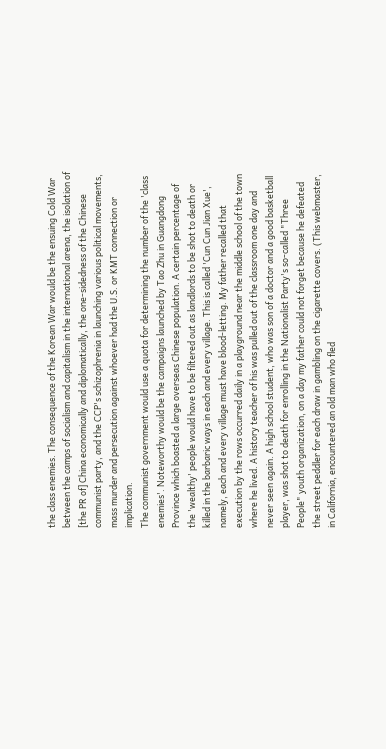the class enemies. The consequence of the Korean War would be the ensuing Cold War between the camps of socialism and capitalism in the international arena, the isolation of [the PR of] China economically and diplomatically, the one-sidedness of the Chinese communist party, and the CCP's schizophrenia in launching various political movements, mass murder and persecution against whoever had the U.S. or KMT connection or implication.
The communist government would use a quota for determining the number of the 'class enemies'. Noteworthy would be the campaigns launched by Tao Zhu in Guangdong Province which boasted a large overseas Chinese population. A certain percentage of the 'wealthy' people would have to be filtered out as landlords to be shot to death or killed in the barbaric ways in each and every village. This is called 'Cun Cun Jian Xue', namely, each and every village must have blood-letting. My father recalled that execution by the rows occurred daily in a playground near the middle school of the town where he lived. A history teacher of his was pulled out of the classroom one day and never seen again. A high school student, who was son of a doctor and a good basketball player, was shot to death for enrolling in the Nationalist Party's so-called "Three People" youth organization, on a day my father could not forget because he defeated the street peddler for each draw in gambling on the cigarette covers. (This webmaster, in California, encountered an old man who fled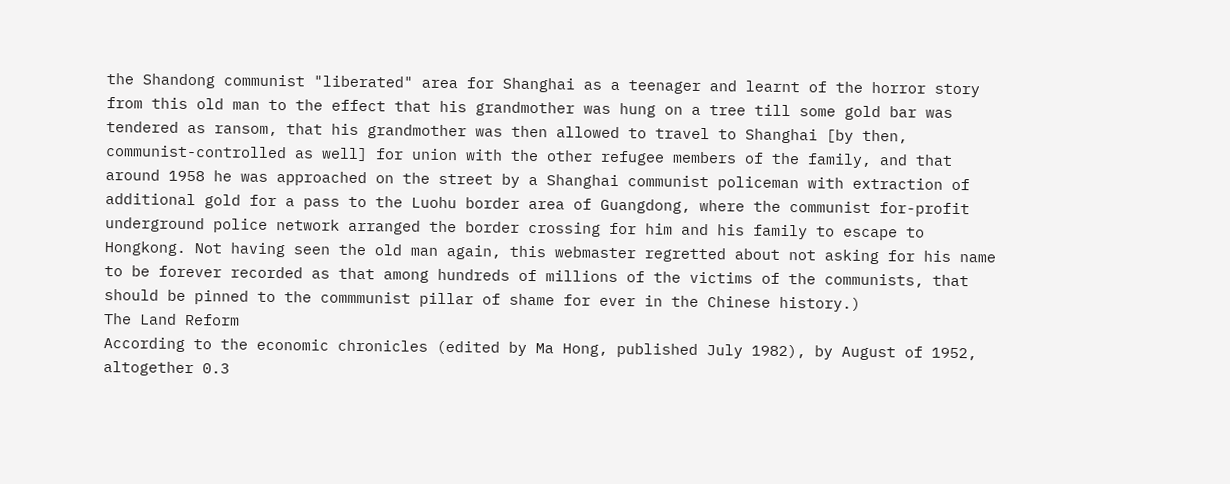the Shandong communist "liberated" area for Shanghai as a teenager and learnt of the horror story from this old man to the effect that his grandmother was hung on a tree till some gold bar was tendered as ransom, that his grandmother was then allowed to travel to Shanghai [by then, communist-controlled as well] for union with the other refugee members of the family, and that around 1958 he was approached on the street by a Shanghai communist policeman with extraction of additional gold for a pass to the Luohu border area of Guangdong, where the communist for-profit underground police network arranged the border crossing for him and his family to escape to Hongkong. Not having seen the old man again, this webmaster regretted about not asking for his name to be forever recorded as that among hundreds of millions of the victims of the communists, that should be pinned to the commmunist pillar of shame for ever in the Chinese history.)
The Land Reform
According to the economic chronicles (edited by Ma Hong, published July 1982), by August of 1952, altogether 0.3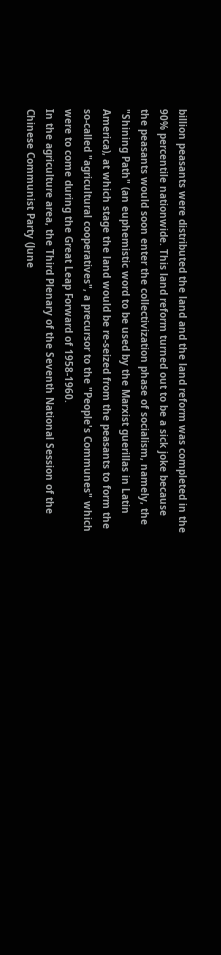billion peasants were distributed the land and the land reform was completed in the 90% percentile nationwide. This land reform turned out to be a sick joke because the peasants would soon enter the collectivization phase of socialism, namely, the "Shining Path" (an euphemistic word to be used by the Marxist guerillas in Latin America), at which stage the land would be re-seized from the peasants to form the so-called "agricultural cooperatives", a precursor to the "People's Communes" which were to come during the Great Leap Forward of 1958-1960.
In the agriculture area, the Third Plenary of the Seventh National Session of the Chinese Communist Party (June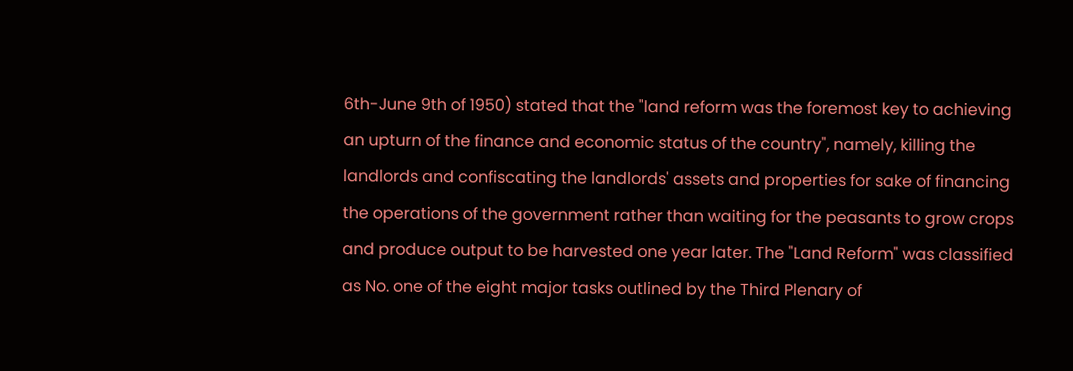6th-June 9th of 1950) stated that the "land reform was the foremost key to achieving an upturn of the finance and economic status of the country", namely, killing the landlords and confiscating the landlords' assets and properties for sake of financing the operations of the government rather than waiting for the peasants to grow crops and produce output to be harvested one year later. The "Land Reform" was classified as No. one of the eight major tasks outlined by the Third Plenary of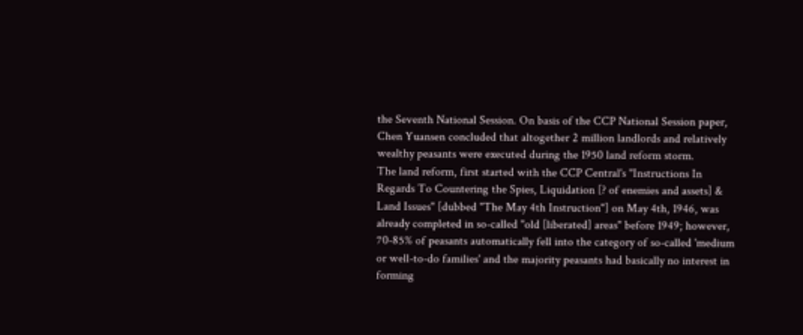the Seventh National Session. On basis of the CCP National Session paper, Chen Yuansen concluded that altogether 2 million landlords and relatively wealthy peasants were executed during the 1950 land reform storm.
The land reform, first started with the CCP Central's "Instructions In Regards To Countering the Spies, Liquidation [? of enemies and assets] & Land Issues" [dubbed "The May 4th Instruction"] on May 4th, 1946, was already completed in so-called "old [liberated] areas" before 1949; however, 70-85% of peasants automatically fell into the category of so-called 'medium or well-to-do families' and the majority peasants had basically no interest in forming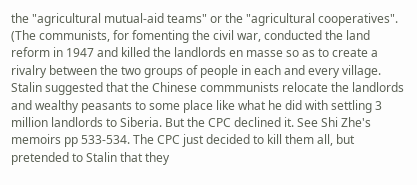the "agricultural mutual-aid teams" or the "agricultural cooperatives". (The communists, for fomenting the civil war, conducted the land reform in 1947 and killed the landlords en masse so as to create a rivalry between the two groups of people in each and every village. Stalin suggested that the Chinese commmunists relocate the landlords and wealthy peasants to some place like what he did with settling 3 million landlords to Siberia. But the CPC declined it. See Shi Zhe's memoirs pp 533-534. The CPC just decided to kill them all, but pretended to Stalin that they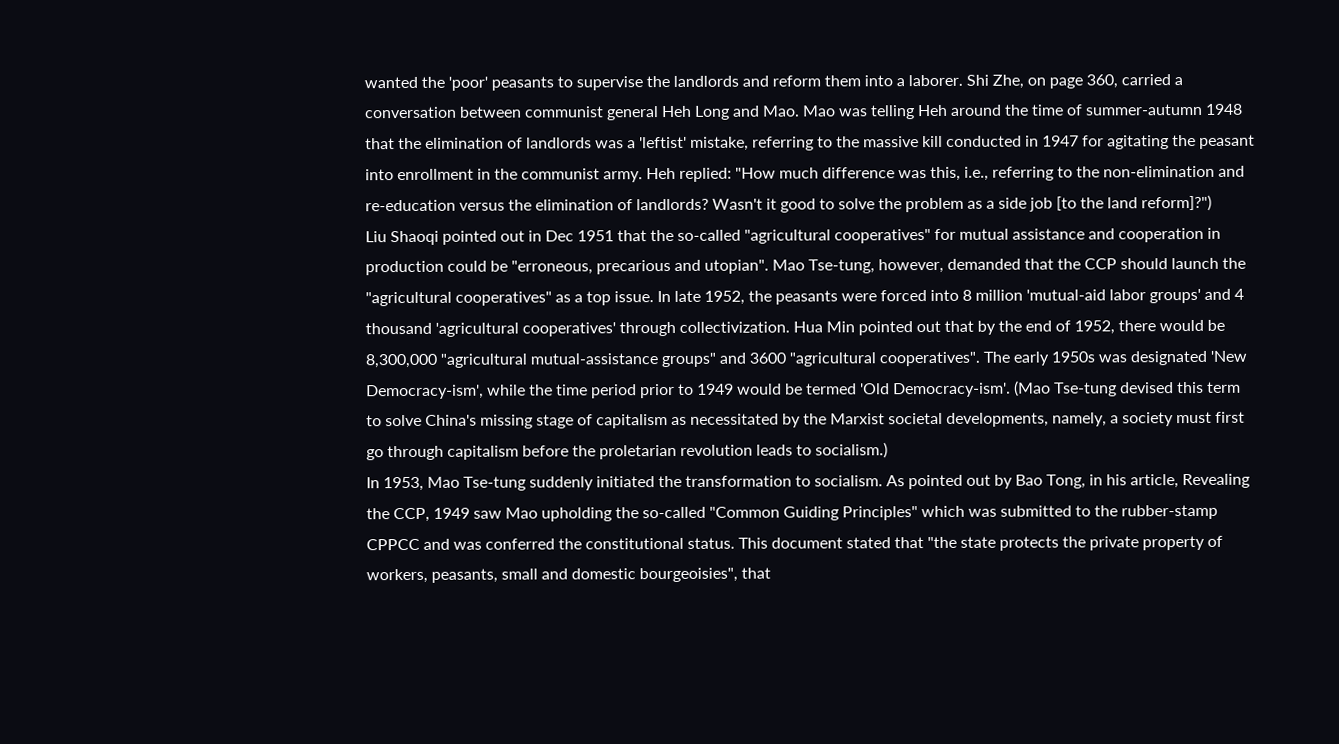wanted the 'poor' peasants to supervise the landlords and reform them into a laborer. Shi Zhe, on page 360, carried a conversation between communist general Heh Long and Mao. Mao was telling Heh around the time of summer-autumn 1948 that the elimination of landlords was a 'leftist' mistake, referring to the massive kill conducted in 1947 for agitating the peasant into enrollment in the communist army. Heh replied: "How much difference was this, i.e., referring to the non-elimination and re-education versus the elimination of landlords? Wasn't it good to solve the problem as a side job [to the land reform]?")
Liu Shaoqi pointed out in Dec 1951 that the so-called "agricultural cooperatives" for mutual assistance and cooperation in production could be "erroneous, precarious and utopian". Mao Tse-tung, however, demanded that the CCP should launch the "agricultural cooperatives" as a top issue. In late 1952, the peasants were forced into 8 million 'mutual-aid labor groups' and 4 thousand 'agricultural cooperatives' through collectivization. Hua Min pointed out that by the end of 1952, there would be 8,300,000 "agricultural mutual-assistance groups" and 3600 "agricultural cooperatives". The early 1950s was designated 'New Democracy-ism', while the time period prior to 1949 would be termed 'Old Democracy-ism'. (Mao Tse-tung devised this term to solve China's missing stage of capitalism as necessitated by the Marxist societal developments, namely, a society must first go through capitalism before the proletarian revolution leads to socialism.)
In 1953, Mao Tse-tung suddenly initiated the transformation to socialism. As pointed out by Bao Tong, in his article, Revealing the CCP, 1949 saw Mao upholding the so-called "Common Guiding Principles" which was submitted to the rubber-stamp CPPCC and was conferred the constitutional status. This document stated that "the state protects the private property of workers, peasants, small and domestic bourgeoisies", that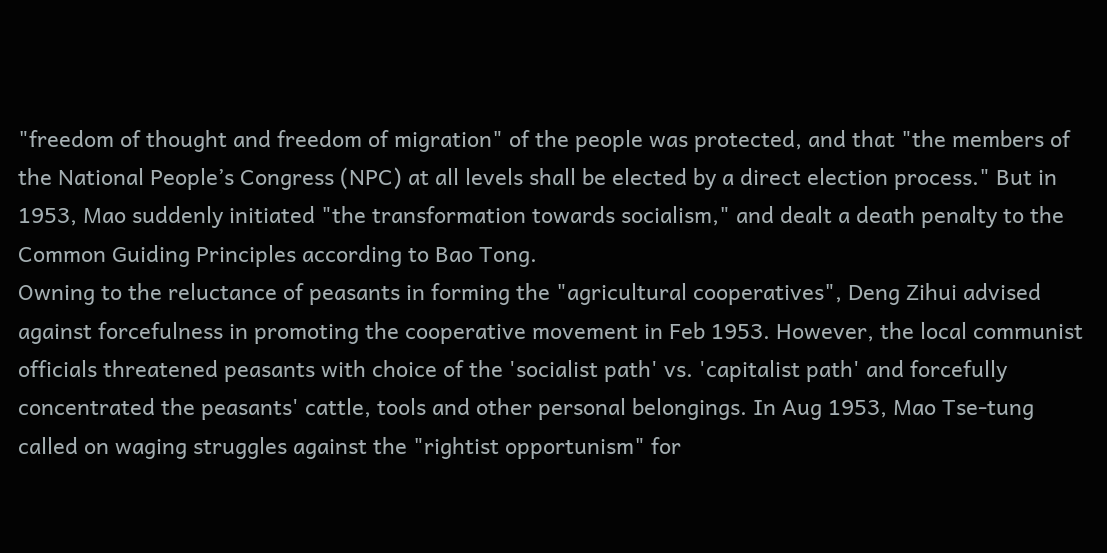"freedom of thought and freedom of migration" of the people was protected, and that "the members of the National People’s Congress (NPC) at all levels shall be elected by a direct election process." But in 1953, Mao suddenly initiated "the transformation towards socialism," and dealt a death penalty to the Common Guiding Principles according to Bao Tong.
Owning to the reluctance of peasants in forming the "agricultural cooperatives", Deng Zihui advised against forcefulness in promoting the cooperative movement in Feb 1953. However, the local communist officials threatened peasants with choice of the 'socialist path' vs. 'capitalist path' and forcefully concentrated the peasants' cattle, tools and other personal belongings. In Aug 1953, Mao Tse-tung called on waging struggles against the "rightist opportunism" for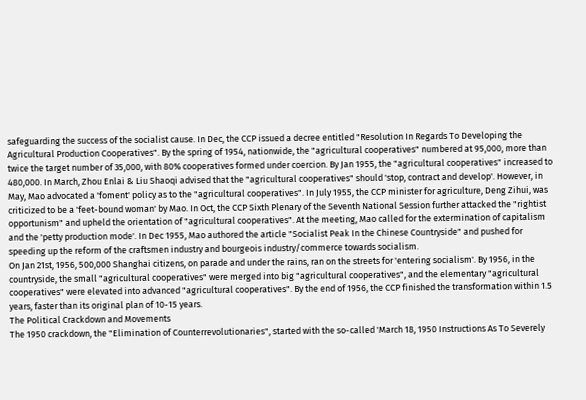safeguarding the success of the socialist cause. In Dec, the CCP issued a decree entitled "Resolution In Regards To Developing the Agricultural Production Cooperatives". By the spring of 1954, nationwide, the "agricultural cooperatives" numbered at 95,000, more than twice the target number of 35,000, with 80% cooperatives formed under coercion. By Jan 1955, the "agricultural cooperatives" increased to 480,000. In March, Zhou Enlai & Liu Shaoqi advised that the "agricultural cooperatives" should 'stop, contract and develop'. However, in May, Mao advocated a 'foment' policy as to the "agricultural cooperatives". In July 1955, the CCP minister for agriculture, Deng Zihui, was criticized to be a 'feet-bound woman' by Mao. In Oct, the CCP Sixth Plenary of the Seventh National Session further attacked the "rightist opportunism" and upheld the orientation of "agricultural cooperatives". At the meeting, Mao called for the extermination of capitalism and the 'petty production mode'. In Dec 1955, Mao authored the article "Socialist Peak In the Chinese Countryside" and pushed for speeding up the reform of the craftsmen industry and bourgeois industry/commerce towards socialism.
On Jan 21st, 1956, 500,000 Shanghai citizens, on parade and under the rains, ran on the streets for 'entering socialism'. By 1956, in the countryside, the small "agricultural cooperatives" were merged into big "agricultural cooperatives", and the elementary "agricultural cooperatives" were elevated into advanced "agricultural cooperatives". By the end of 1956, the CCP finished the transformation within 1.5 years, faster than its original plan of 10-15 years.
The Political Crackdown and Movements
The 1950 crackdown, the "Elimination of Counterrevolutionaries", started with the so-called 'March 18, 1950 Instructions As To Severely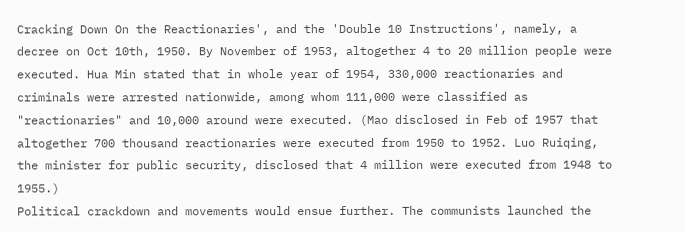Cracking Down On the Reactionaries', and the 'Double 10 Instructions', namely, a decree on Oct 10th, 1950. By November of 1953, altogether 4 to 20 million people were executed. Hua Min stated that in whole year of 1954, 330,000 reactionaries and criminals were arrested nationwide, among whom 111,000 were classified as "reactionaries" and 10,000 around were executed. (Mao disclosed in Feb of 1957 that altogether 700 thousand reactionaries were executed from 1950 to 1952. Luo Ruiqing, the minister for public security, disclosed that 4 million were executed from 1948 to 1955.)
Political crackdown and movements would ensue further. The communists launched the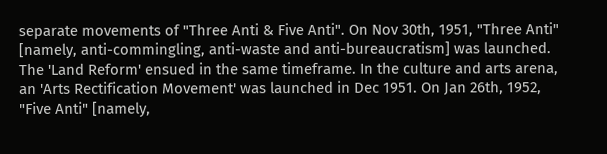separate movements of "Three Anti & Five Anti". On Nov 30th, 1951, "Three Anti" [namely, anti-commingling, anti-waste and anti-bureaucratism] was launched. The 'Land Reform' ensued in the same timeframe. In the culture and arts arena, an 'Arts Rectification Movement' was launched in Dec 1951. On Jan 26th, 1952, "Five Anti" [namely,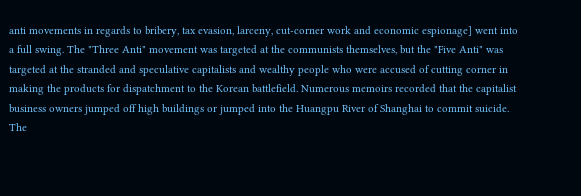anti movements in regards to bribery, tax evasion, larceny, cut-corner work and economic espionage] went into a full swing. The "Three Anti" movement was targeted at the communists themselves, but the "Five Anti" was targeted at the stranded and speculative capitalists and wealthy people who were accused of cutting corner in making the products for dispatchment to the Korean battlefield. Numerous memoirs recorded that the capitalist business owners jumped off high buildings or jumped into the Huangpu River of Shanghai to commit suicide. The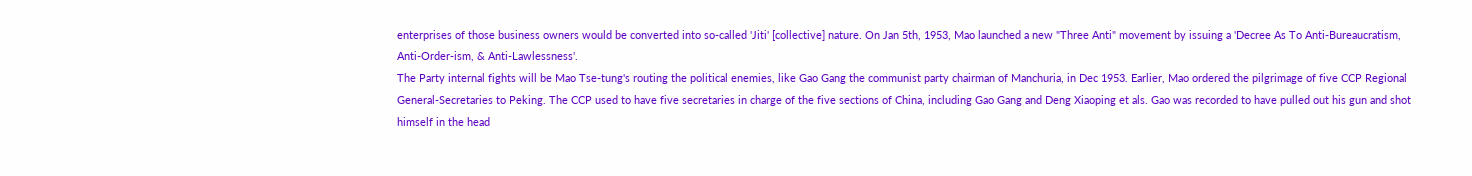enterprises of those business owners would be converted into so-called 'Jiti' [collective] nature. On Jan 5th, 1953, Mao launched a new "Three Anti" movement by issuing a 'Decree As To Anti-Bureaucratism, Anti-Order-ism, & Anti-Lawlessness'.
The Party internal fights will be Mao Tse-tung's routing the political enemies, like Gao Gang the communist party chairman of Manchuria, in Dec 1953. Earlier, Mao ordered the pilgrimage of five CCP Regional General-Secretaries to Peking. The CCP used to have five secretaries in charge of the five sections of China, including Gao Gang and Deng Xiaoping et als. Gao was recorded to have pulled out his gun and shot himself in the head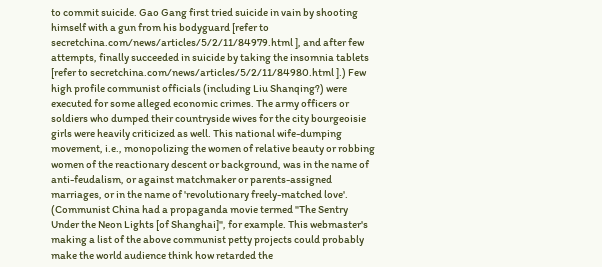to commit suicide. Gao Gang first tried suicide in vain by shooting himself with a gun from his bodyguard [refer to
secretchina.com/news/articles/5/2/11/84979.html ], and after few attempts, finally succeeded in suicide by taking the insomnia tablets [refer to secretchina.com/news/articles/5/2/11/84980.html ].) Few high profile communist officials (including Liu Shanqing?) were executed for some alleged economic crimes. The army officers or soldiers who dumped their countryside wives for the city bourgeoisie girls were heavily criticized as well. This national wife-dumping movement, i.e., monopolizing the women of relative beauty or robbing women of the reactionary descent or background, was in the name of anti-feudalism, or against matchmaker or parents-assigned marriages, or in the name of 'revolutionary freely-matched love'. (Communist China had a propaganda movie termed "The Sentry Under the Neon Lights [of Shanghai]", for example. This webmaster's making a list of the above communist petty projects could probably make the world audience think how retarded the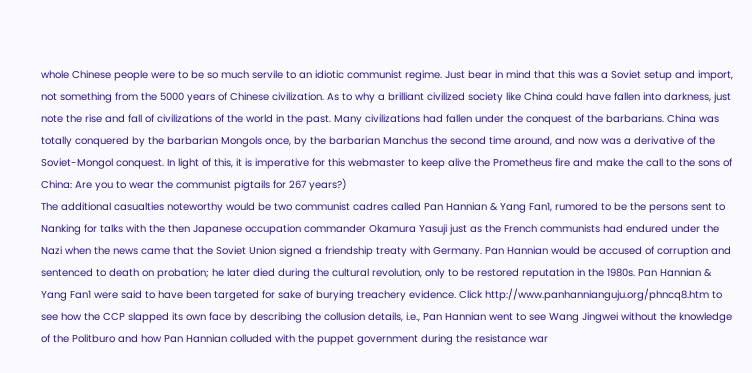whole Chinese people were to be so much servile to an idiotic communist regime. Just bear in mind that this was a Soviet setup and import, not something from the 5000 years of Chinese civilization. As to why a brilliant civilized society like China could have fallen into darkness, just note the rise and fall of civilizations of the world in the past. Many civilizations had fallen under the conquest of the barbarians. China was totally conquered by the barbarian Mongols once, by the barbarian Manchus the second time around, and now was a derivative of the Soviet-Mongol conquest. In light of this, it is imperative for this webmaster to keep alive the Prometheus fire and make the call to the sons of China: Are you to wear the communist pigtails for 267 years?)
The additional casualties noteworthy would be two communist cadres called Pan Hannian & Yang Fan1, rumored to be the persons sent to Nanking for talks with the then Japanese occupation commander Okamura Yasuji just as the French communists had endured under the Nazi when the news came that the Soviet Union signed a friendship treaty with Germany. Pan Hannian would be accused of corruption and sentenced to death on probation; he later died during the cultural revolution, only to be restored reputation in the 1980s. Pan Hannian & Yang Fan1 were said to have been targeted for sake of burying treachery evidence. Click http://www.panhannianguju.org/phncq8.htm to see how the CCP slapped its own face by describing the collusion details, i.e., Pan Hannian went to see Wang Jingwei without the knowledge of the Politburo and how Pan Hannian colluded with the puppet government during the resistance war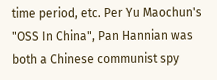time period, etc. Per Yu Maochun's "OSS In China", Pan Hannian was both a Chinese communist spy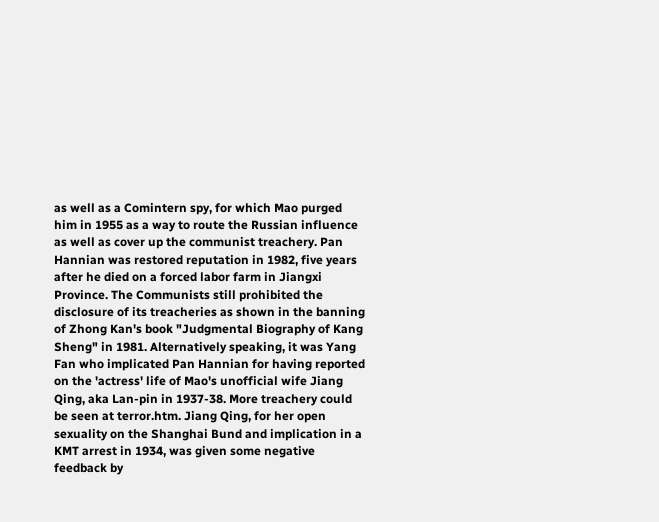as well as a Comintern spy, for which Mao purged him in 1955 as a way to route the Russian influence as well as cover up the communist treachery. Pan Hannian was restored reputation in 1982, five years after he died on a forced labor farm in Jiangxi Province. The Communists still prohibited the disclosure of its treacheries as shown in the banning of Zhong Kan's book "Judgmental Biography of Kang Sheng" in 1981. Alternatively speaking, it was Yang Fan who implicated Pan Hannian for having reported on the 'actress' life of Mao's unofficial wife Jiang Qing, aka Lan-pin in 1937-38. More treachery could be seen at terror.htm. Jiang Qing, for her open sexuality on the Shanghai Bund and implication in a KMT arrest in 1934, was given some negative feedback by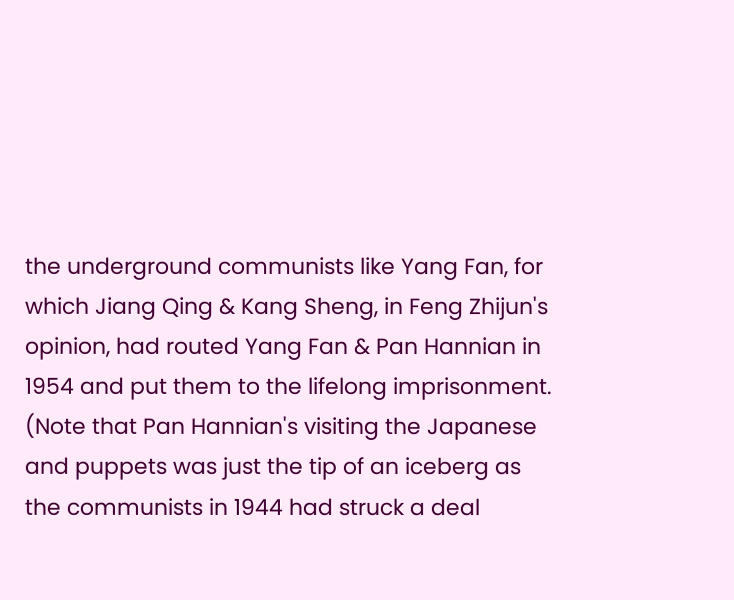the underground communists like Yang Fan, for which Jiang Qing & Kang Sheng, in Feng Zhijun's opinion, had routed Yang Fan & Pan Hannian in 1954 and put them to the lifelong imprisonment. (Note that Pan Hannian's visiting the Japanese and puppets was just the tip of an iceberg as the communists in 1944 had struck a deal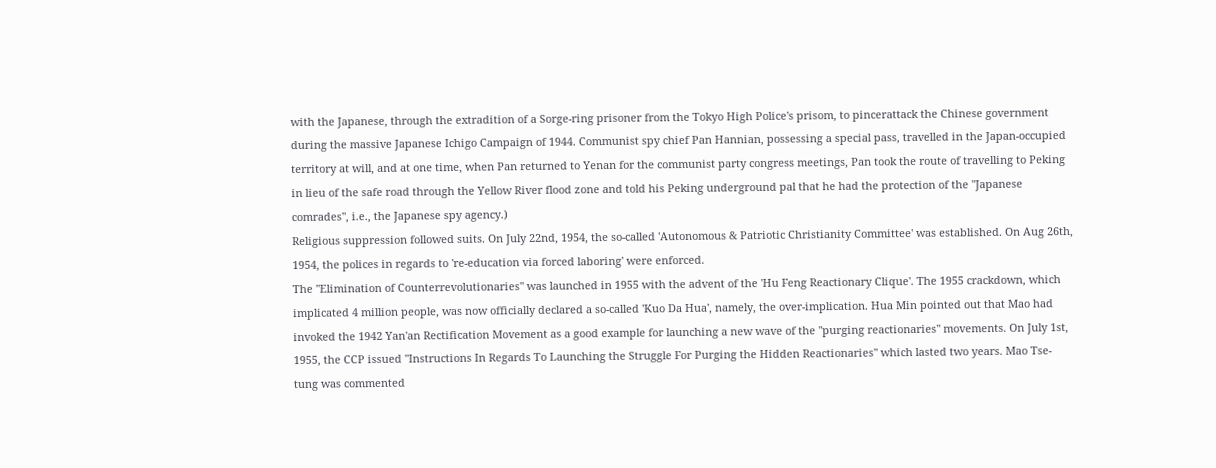with the Japanese, through the extradition of a Sorge-ring prisoner from the Tokyo High Police's prisom, to pincerattack the Chinese government during the massive Japanese Ichigo Campaign of 1944. Communist spy chief Pan Hannian, possessing a special pass, travelled in the Japan-occupied territory at will, and at one time, when Pan returned to Yenan for the communist party congress meetings, Pan took the route of travelling to Peking in lieu of the safe road through the Yellow River flood zone and told his Peking underground pal that he had the protection of the "Japanese comrades", i.e., the Japanese spy agency.)
Religious suppression followed suits. On July 22nd, 1954, the so-called 'Autonomous & Patriotic Christianity Committee' was established. On Aug 26th, 1954, the polices in regards to 're-education via forced laboring' were enforced.
The "Elimination of Counterrevolutionaries" was launched in 1955 with the advent of the 'Hu Feng Reactionary Clique'. The 1955 crackdown, which implicated 4 million people, was now officially declared a so-called 'Kuo Da Hua', namely, the over-implication. Hua Min pointed out that Mao had invoked the 1942 Yan'an Rectification Movement as a good example for launching a new wave of the "purging reactionaries" movements. On July 1st, 1955, the CCP issued "Instructions In Regards To Launching the Struggle For Purging the Hidden Reactionaries" which lasted two years. Mao Tse-tung was commented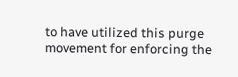to have utilized this purge movement for enforcing the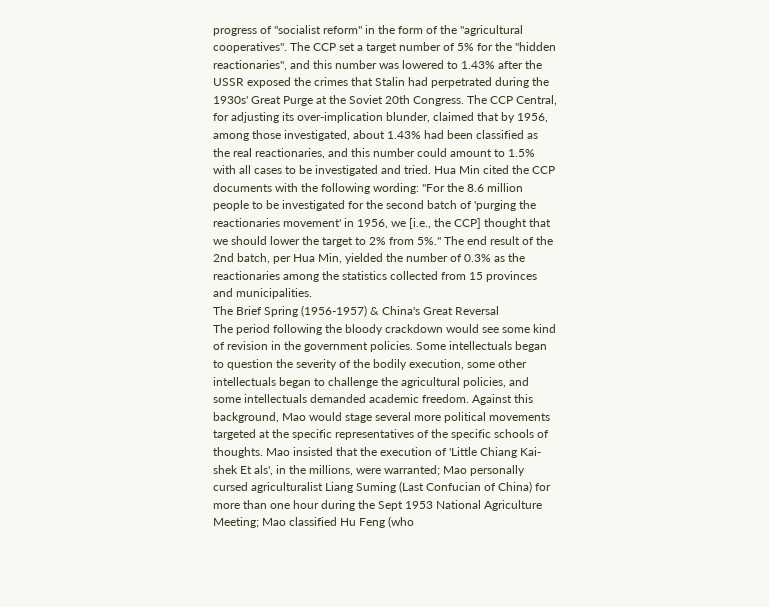progress of "socialist reform" in the form of the "agricultural cooperatives". The CCP set a target number of 5% for the "hidden reactionaries", and this number was lowered to 1.43% after the USSR exposed the crimes that Stalin had perpetrated during the 1930s' Great Purge at the Soviet 20th Congress. The CCP Central, for adjusting its over-implication blunder, claimed that by 1956, among those investigated, about 1.43% had been classified as the real reactionaries, and this number could amount to 1.5% with all cases to be investigated and tried. Hua Min cited the CCP documents with the following wording: "For the 8.6 million people to be investigated for the second batch of 'purging the reactionaries movement' in 1956, we [i.e., the CCP] thought that we should lower the target to 2% from 5%." The end result of the 2nd batch, per Hua Min, yielded the number of 0.3% as the reactionaries among the statistics collected from 15 provinces and municipalities.
The Brief Spring (1956-1957) & China's Great Reversal
The period following the bloody crackdown would see some kind of revision in the government policies. Some intellectuals began to question the severity of the bodily execution, some other intellectuals began to challenge the agricultural policies, and some intellectuals demanded academic freedom. Against this background, Mao would stage several more political movements targeted at the specific representatives of the specific schools of thoughts. Mao insisted that the execution of 'Little Chiang Kai-shek Et als', in the millions, were warranted; Mao personally cursed agriculturalist Liang Suming (Last Confucian of China) for more than one hour during the Sept 1953 National Agriculture Meeting; Mao classified Hu Feng (who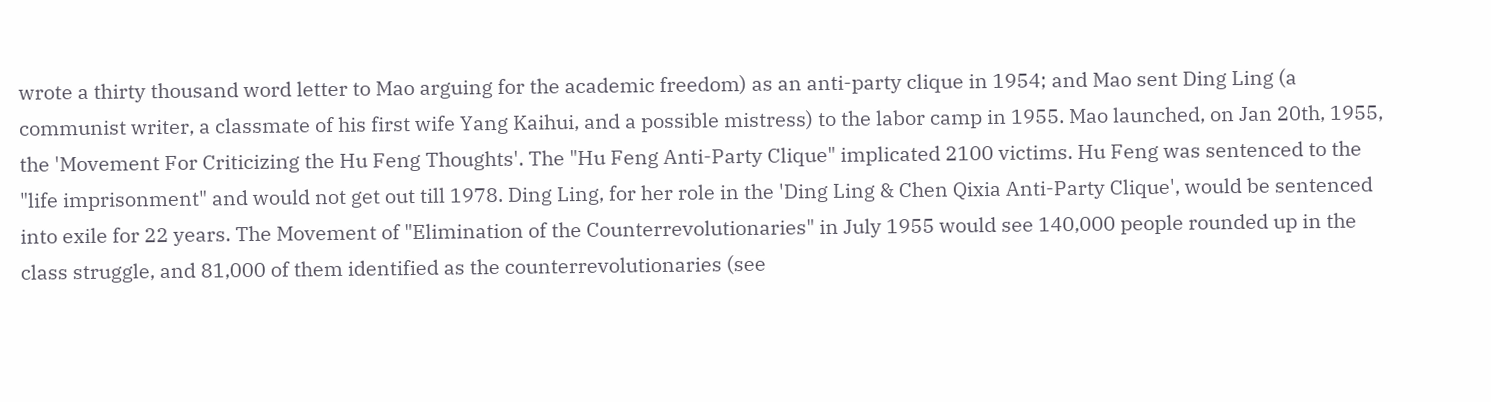wrote a thirty thousand word letter to Mao arguing for the academic freedom) as an anti-party clique in 1954; and Mao sent Ding Ling (a communist writer, a classmate of his first wife Yang Kaihui, and a possible mistress) to the labor camp in 1955. Mao launched, on Jan 20th, 1955, the 'Movement For Criticizing the Hu Feng Thoughts'. The "Hu Feng Anti-Party Clique" implicated 2100 victims. Hu Feng was sentenced to the "life imprisonment" and would not get out till 1978. Ding Ling, for her role in the 'Ding Ling & Chen Qixia Anti-Party Clique', would be sentenced into exile for 22 years. The Movement of "Elimination of the Counterrevolutionaries" in July 1955 would see 140,000 people rounded up in the class struggle, and 81,000 of them identified as the counterrevolutionaries (see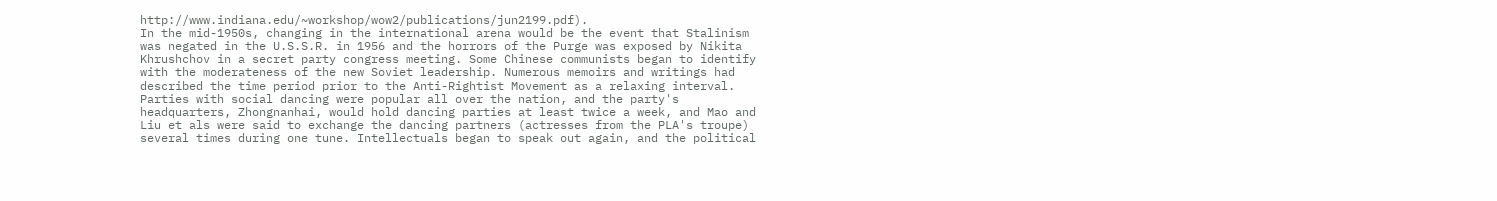http://www.indiana.edu/~workshop/wow2/publications/jun2199.pdf).
In the mid-1950s, changing in the international arena would be the event that Stalinism was negated in the U.S.S.R. in 1956 and the horrors of the Purge was exposed by Nikita Khrushchov in a secret party congress meeting. Some Chinese communists began to identify with the moderateness of the new Soviet leadership. Numerous memoirs and writings had described the time period prior to the Anti-Rightist Movement as a relaxing interval. Parties with social dancing were popular all over the nation, and the party's headquarters, Zhongnanhai, would hold dancing parties at least twice a week, and Mao and Liu et als were said to exchange the dancing partners (actresses from the PLA's troupe) several times during one tune. Intellectuals began to speak out again, and the political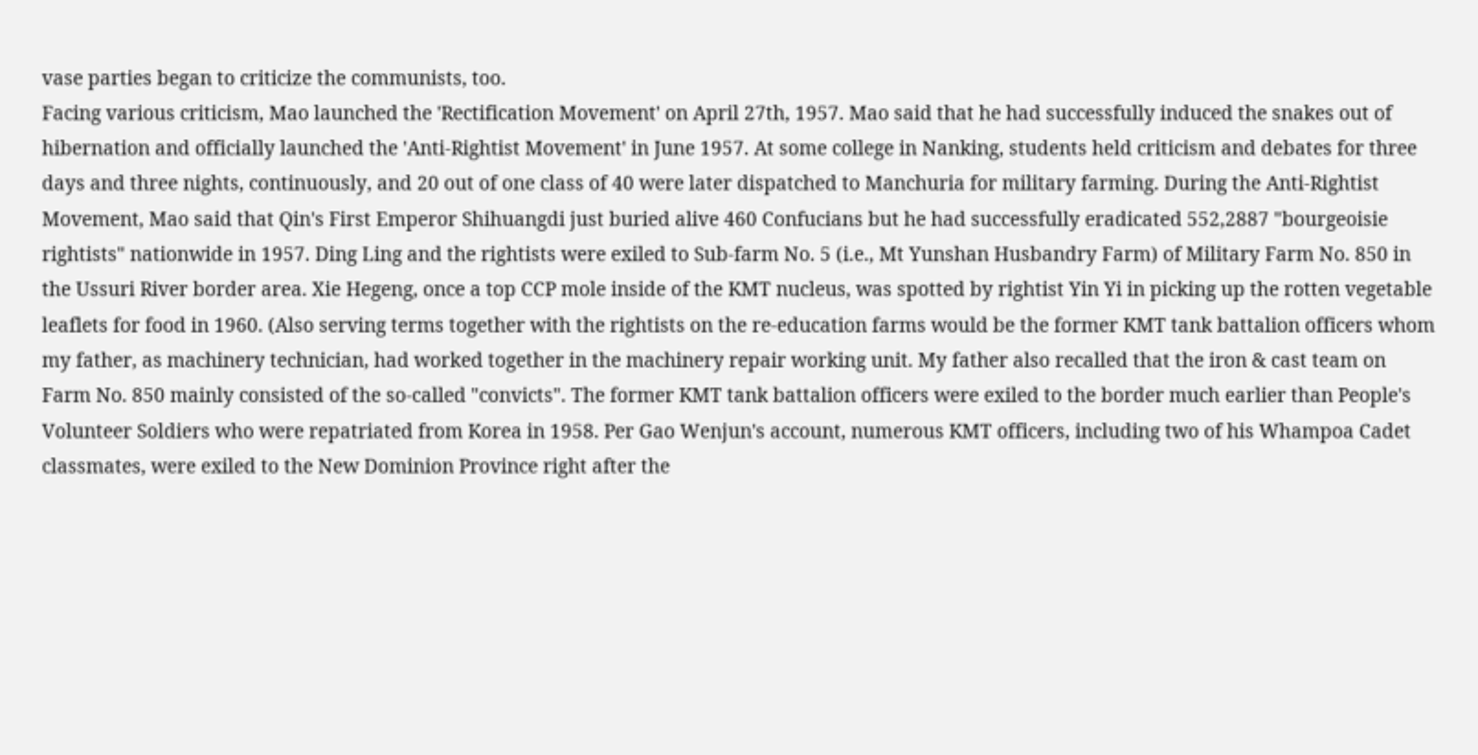vase parties began to criticize the communists, too.
Facing various criticism, Mao launched the 'Rectification Movement' on April 27th, 1957. Mao said that he had successfully induced the snakes out of hibernation and officially launched the 'Anti-Rightist Movement' in June 1957. At some college in Nanking, students held criticism and debates for three days and three nights, continuously, and 20 out of one class of 40 were later dispatched to Manchuria for military farming. During the Anti-Rightist Movement, Mao said that Qin's First Emperor Shihuangdi just buried alive 460 Confucians but he had successfully eradicated 552,2887 "bourgeoisie rightists" nationwide in 1957. Ding Ling and the rightists were exiled to Sub-farm No. 5 (i.e., Mt Yunshan Husbandry Farm) of Military Farm No. 850 in the Ussuri River border area. Xie Hegeng, once a top CCP mole inside of the KMT nucleus, was spotted by rightist Yin Yi in picking up the rotten vegetable leaflets for food in 1960. (Also serving terms together with the rightists on the re-education farms would be the former KMT tank battalion officers whom my father, as machinery technician, had worked together in the machinery repair working unit. My father also recalled that the iron & cast team on Farm No. 850 mainly consisted of the so-called "convicts". The former KMT tank battalion officers were exiled to the border much earlier than People's Volunteer Soldiers who were repatriated from Korea in 1958. Per Gao Wenjun's account, numerous KMT officers, including two of his Whampoa Cadet classmates, were exiled to the New Dominion Province right after the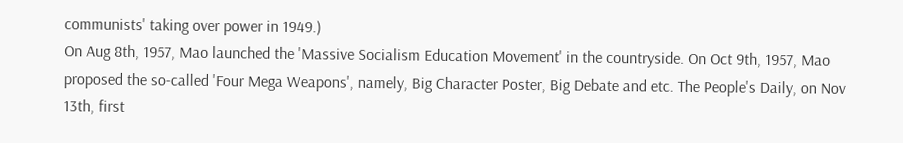communists' taking over power in 1949.)
On Aug 8th, 1957, Mao launched the 'Massive Socialism Education Movement' in the countryside. On Oct 9th, 1957, Mao proposed the so-called 'Four Mega Weapons', namely, Big Character Poster, Big Debate and etc. The People's Daily, on Nov 13th, first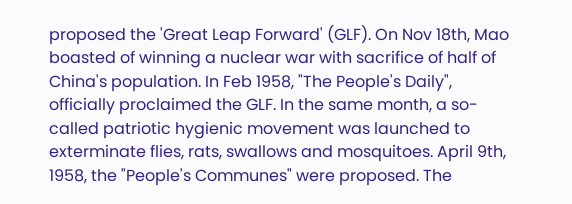proposed the 'Great Leap Forward' (GLF). On Nov 18th, Mao boasted of winning a nuclear war with sacrifice of half of China's population. In Feb 1958, "The People's Daily", officially proclaimed the GLF. In the same month, a so-called patriotic hygienic movement was launched to exterminate flies, rats, swallows and mosquitoes. April 9th, 1958, the "People's Communes" were proposed. The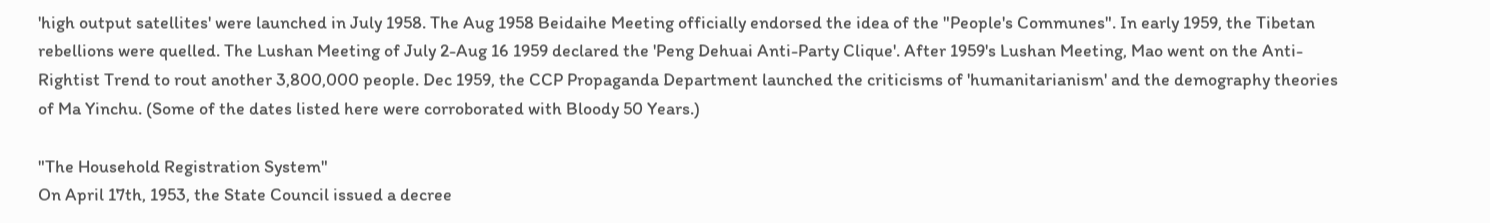'high output satellites' were launched in July 1958. The Aug 1958 Beidaihe Meeting officially endorsed the idea of the "People's Communes". In early 1959, the Tibetan rebellions were quelled. The Lushan Meeting of July 2-Aug 16 1959 declared the 'Peng Dehuai Anti-Party Clique'. After 1959's Lushan Meeting, Mao went on the Anti-Rightist Trend to rout another 3,800,000 people. Dec 1959, the CCP Propaganda Department launched the criticisms of 'humanitarianism' and the demography theories of Ma Yinchu. (Some of the dates listed here were corroborated with Bloody 50 Years.)

"The Household Registration System"
On April 17th, 1953, the State Council issued a decree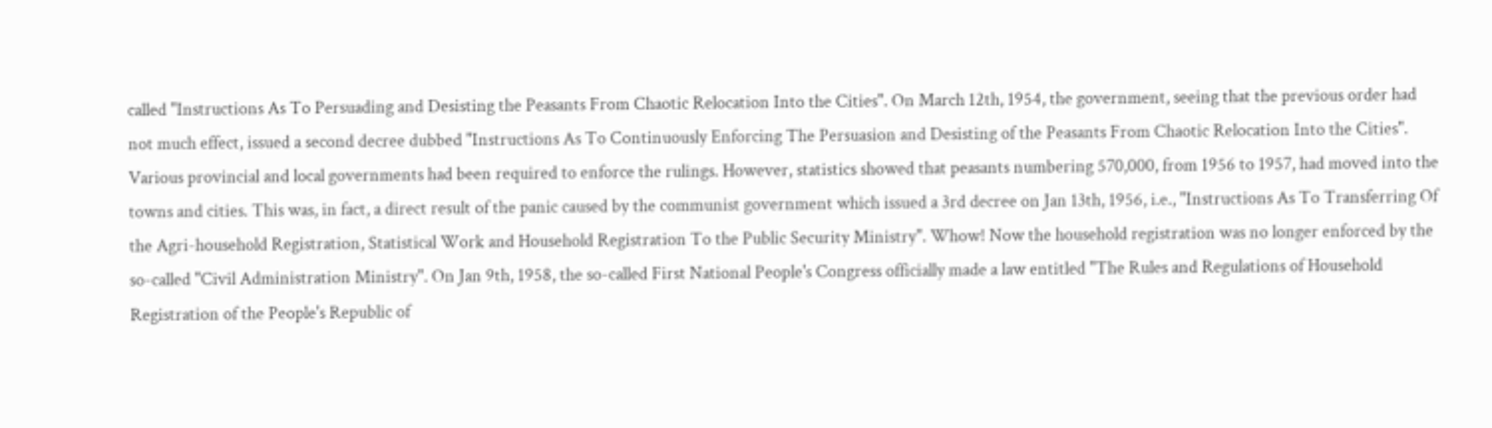called "Instructions As To Persuading and Desisting the Peasants From Chaotic Relocation Into the Cities". On March 12th, 1954, the government, seeing that the previous order had not much effect, issued a second decree dubbed "Instructions As To Continuously Enforcing The Persuasion and Desisting of the Peasants From Chaotic Relocation Into the Cities". Various provincial and local governments had been required to enforce the rulings. However, statistics showed that peasants numbering 570,000, from 1956 to 1957, had moved into the towns and cities. This was, in fact, a direct result of the panic caused by the communist government which issued a 3rd decree on Jan 13th, 1956, i.e., "Instructions As To Transferring Of the Agri-household Registration, Statistical Work and Household Registration To the Public Security Ministry". Whow! Now the household registration was no longer enforced by the so-called "Civil Administration Ministry". On Jan 9th, 1958, the so-called First National People's Congress officially made a law entitled "The Rules and Regulations of Household Registration of the People's Republic of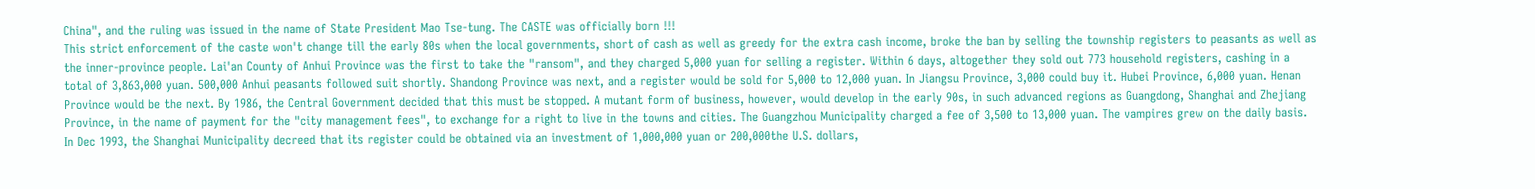China", and the ruling was issued in the name of State President Mao Tse-tung. The CASTE was officially born !!!
This strict enforcement of the caste won't change till the early 80s when the local governments, short of cash as well as greedy for the extra cash income, broke the ban by selling the township registers to peasants as well as the inner-province people. Lai'an County of Anhui Province was the first to take the "ransom", and they charged 5,000 yuan for selling a register. Within 6 days, altogether they sold out 773 household registers, cashing in a total of 3,863,000 yuan. 500,000 Anhui peasants followed suit shortly. Shandong Province was next, and a register would be sold for 5,000 to 12,000 yuan. In Jiangsu Province, 3,000 could buy it. Hubei Province, 6,000 yuan. Henan Province would be the next. By 1986, the Central Government decided that this must be stopped. A mutant form of business, however, would develop in the early 90s, in such advanced regions as Guangdong, Shanghai and Zhejiang Province, in the name of payment for the "city management fees", to exchange for a right to live in the towns and cities. The Guangzhou Municipality charged a fee of 3,500 to 13,000 yuan. The vampires grew on the daily basis. In Dec 1993, the Shanghai Municipality decreed that its register could be obtained via an investment of 1,000,000 yuan or 200,000the U.S. dollars,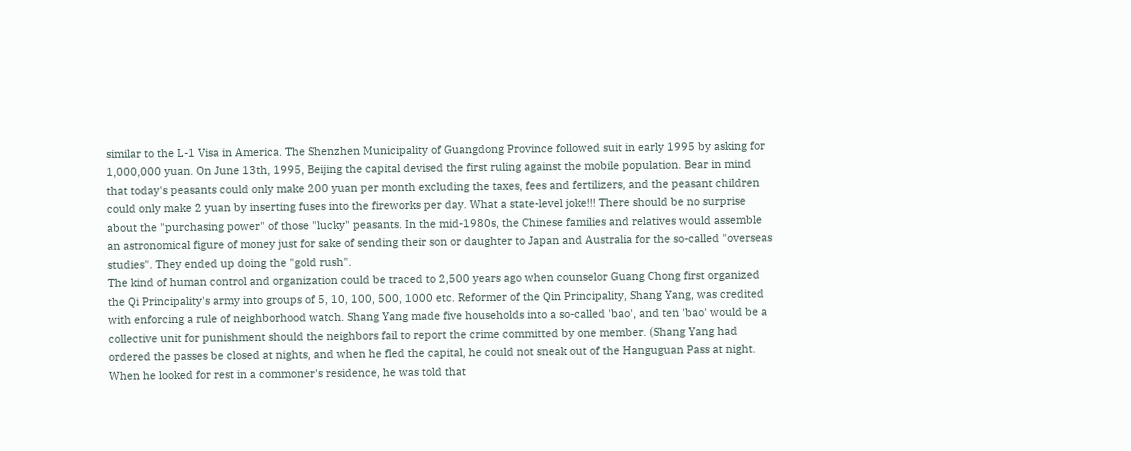similar to the L-1 Visa in America. The Shenzhen Municipality of Guangdong Province followed suit in early 1995 by asking for 1,000,000 yuan. On June 13th, 1995, Beijing the capital devised the first ruling against the mobile population. Bear in mind that today's peasants could only make 200 yuan per month excluding the taxes, fees and fertilizers, and the peasant children could only make 2 yuan by inserting fuses into the fireworks per day. What a state-level joke!!! There should be no surprise about the "purchasing power" of those "lucky" peasants. In the mid-1980s, the Chinese families and relatives would assemble an astronomical figure of money just for sake of sending their son or daughter to Japan and Australia for the so-called "overseas studies". They ended up doing the "gold rush".
The kind of human control and organization could be traced to 2,500 years ago when counselor Guang Chong first organized the Qi Principality's army into groups of 5, 10, 100, 500, 1000 etc. Reformer of the Qin Principality, Shang Yang, was credited with enforcing a rule of neighborhood watch. Shang Yang made five households into a so-called 'bao', and ten 'bao' would be a collective unit for punishment should the neighbors fail to report the crime committed by one member. (Shang Yang had ordered the passes be closed at nights, and when he fled the capital, he could not sneak out of the Hanguguan Pass at night. When he looked for rest in a commoner's residence, he was told that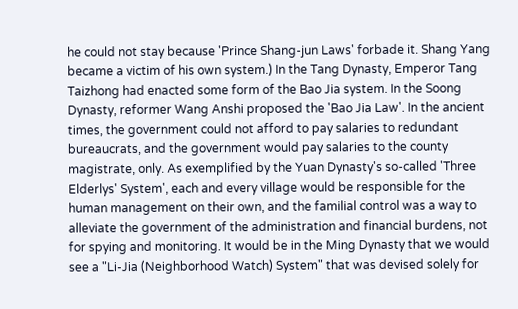he could not stay because 'Prince Shang-jun Laws' forbade it. Shang Yang became a victim of his own system.) In the Tang Dynasty, Emperor Tang Taizhong had enacted some form of the Bao Jia system. In the Soong Dynasty, reformer Wang Anshi proposed the 'Bao Jia Law'. In the ancient times, the government could not afford to pay salaries to redundant bureaucrats, and the government would pay salaries to the county magistrate, only. As exemplified by the Yuan Dynasty's so-called 'Three Elderlys' System', each and every village would be responsible for the human management on their own, and the familial control was a way to alleviate the government of the administration and financial burdens, not for spying and monitoring. It would be in the Ming Dynasty that we would see a "Li-Jia (Neighborhood Watch) System" that was devised solely for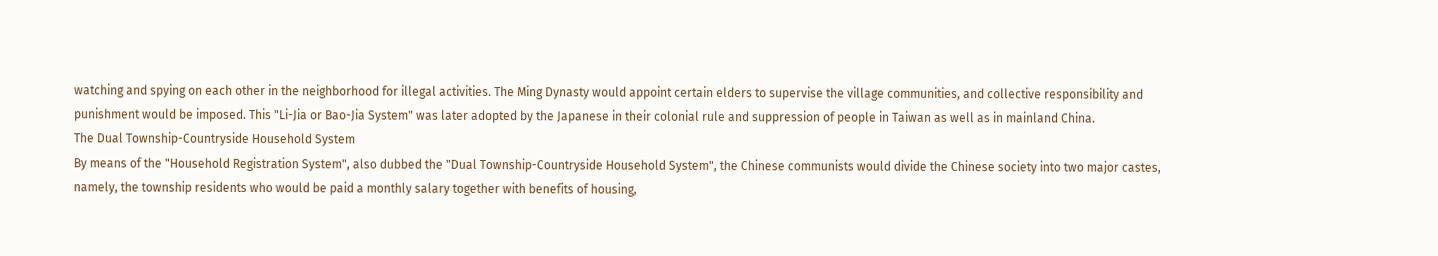watching and spying on each other in the neighborhood for illegal activities. The Ming Dynasty would appoint certain elders to supervise the village communities, and collective responsibility and punishment would be imposed. This "Li-Jia or Bao-Jia System" was later adopted by the Japanese in their colonial rule and suppression of people in Taiwan as well as in mainland China.
The Dual Township-Countryside Household System
By means of the "Household Registration System", also dubbed the "Dual Township-Countryside Household System", the Chinese communists would divide the Chinese society into two major castes, namely, the township residents who would be paid a monthly salary together with benefits of housing,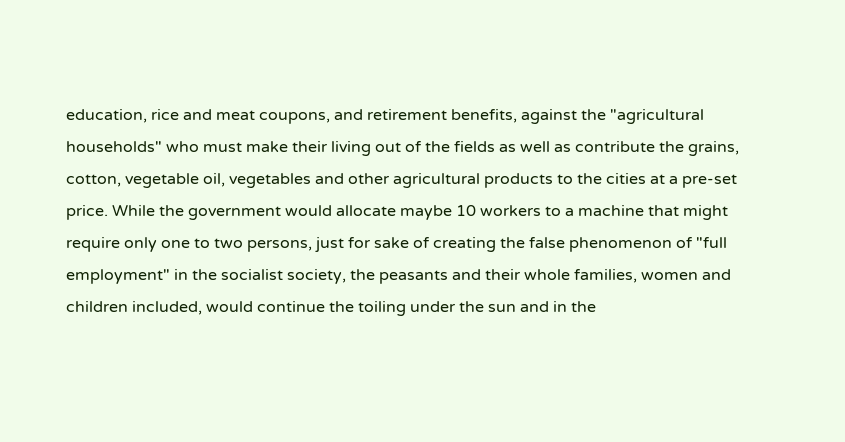education, rice and meat coupons, and retirement benefits, against the "agricultural households" who must make their living out of the fields as well as contribute the grains, cotton, vegetable oil, vegetables and other agricultural products to the cities at a pre-set price. While the government would allocate maybe 10 workers to a machine that might require only one to two persons, just for sake of creating the false phenomenon of "full employment" in the socialist society, the peasants and their whole families, women and children included, would continue the toiling under the sun and in the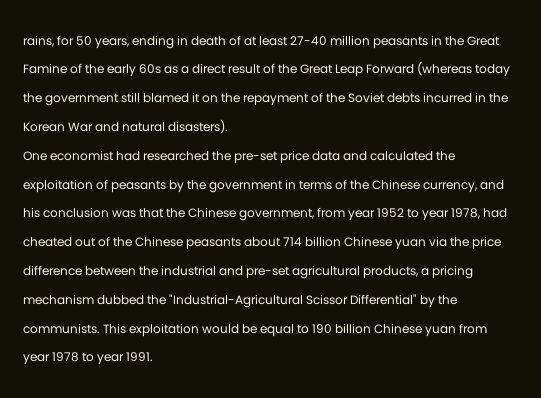rains, for 50 years, ending in death of at least 27-40 million peasants in the Great Famine of the early 60s as a direct result of the Great Leap Forward (whereas today the government still blamed it on the repayment of the Soviet debts incurred in the Korean War and natural disasters).
One economist had researched the pre-set price data and calculated the exploitation of peasants by the government in terms of the Chinese currency, and his conclusion was that the Chinese government, from year 1952 to year 1978, had cheated out of the Chinese peasants about 714 billion Chinese yuan via the price difference between the industrial and pre-set agricultural products, a pricing mechanism dubbed the "Industrial-Agricultural Scissor Differential" by the communists. This exploitation would be equal to 190 billion Chinese yuan from year 1978 to year 1991.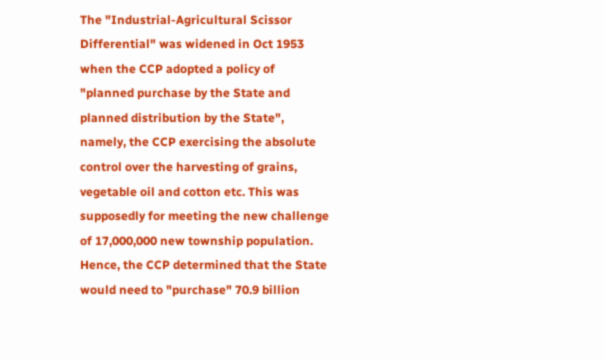The "Industrial-Agricultural Scissor Differential" was widened in Oct 1953 when the CCP adopted a policy of "planned purchase by the State and planned distribution by the State", namely, the CCP exercising the absolute control over the harvesting of grains, vegetable oil and cotton etc. This was supposedly for meeting the new challenge of 17,000,000 new township population. Hence, the CCP determined that the State would need to "purchase" 70.9 billion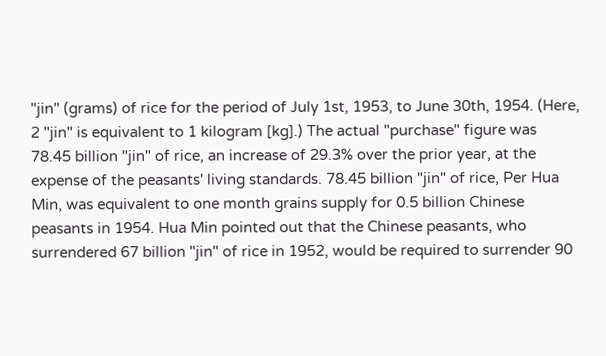"jin" (grams) of rice for the period of July 1st, 1953, to June 30th, 1954. (Here, 2 "jin" is equivalent to 1 kilogram [kg].) The actual "purchase" figure was 78.45 billion "jin" of rice, an increase of 29.3% over the prior year, at the expense of the peasants' living standards. 78.45 billion "jin" of rice, Per Hua Min, was equivalent to one month grains supply for 0.5 billion Chinese peasants in 1954. Hua Min pointed out that the Chinese peasants, who surrendered 67 billion "jin" of rice in 1952, would be required to surrender 90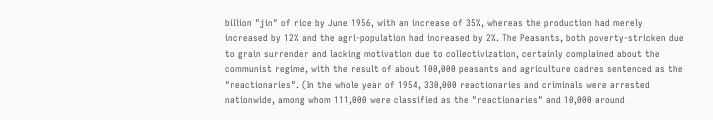billion "jin" of rice by June 1956, with an increase of 35%, whereas the production had merely increased by 12% and the agri-population had increased by 2%. The Peasants, both poverty-stricken due to grain surrender and lacking motivation due to collectivization, certainly complained about the communist regime, with the result of about 100,000 peasants and agriculture cadres sentenced as the "reactionaries". (In the whole year of 1954, 330,000 reactionaries and criminals were arrested nationwide, among whom 111,000 were classified as the "reactionaries" and 10,000 around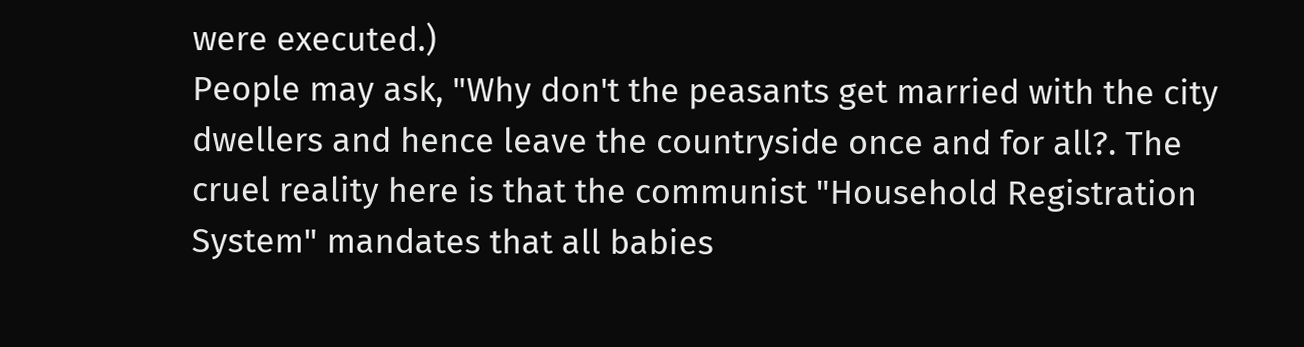were executed.)
People may ask, "Why don't the peasants get married with the city dwellers and hence leave the countryside once and for all?. The cruel reality here is that the communist "Household Registration System" mandates that all babies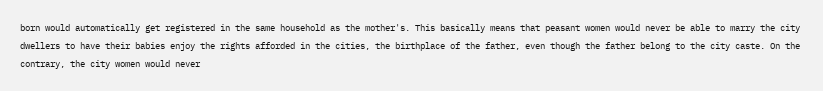born would automatically get registered in the same household as the mother's. This basically means that peasant women would never be able to marry the city dwellers to have their babies enjoy the rights afforded in the cities, the birthplace of the father, even though the father belong to the city caste. On the contrary, the city women would never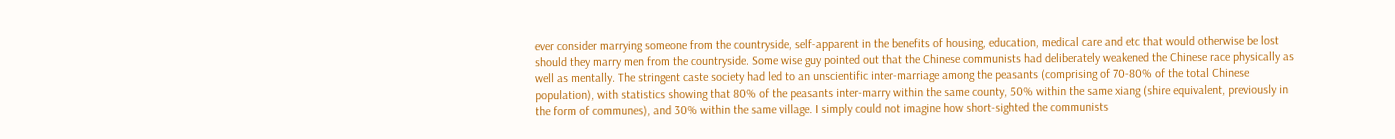ever consider marrying someone from the countryside, self-apparent in the benefits of housing, education, medical care and etc that would otherwise be lost should they marry men from the countryside. Some wise guy pointed out that the Chinese communists had deliberately weakened the Chinese race physically as well as mentally. The stringent caste society had led to an unscientific inter-marriage among the peasants (comprising of 70-80% of the total Chinese population), with statistics showing that 80% of the peasants inter-marry within the same county, 50% within the same xiang (shire equivalent, previously in the form of communes), and 30% within the same village. I simply could not imagine how short-sighted the communists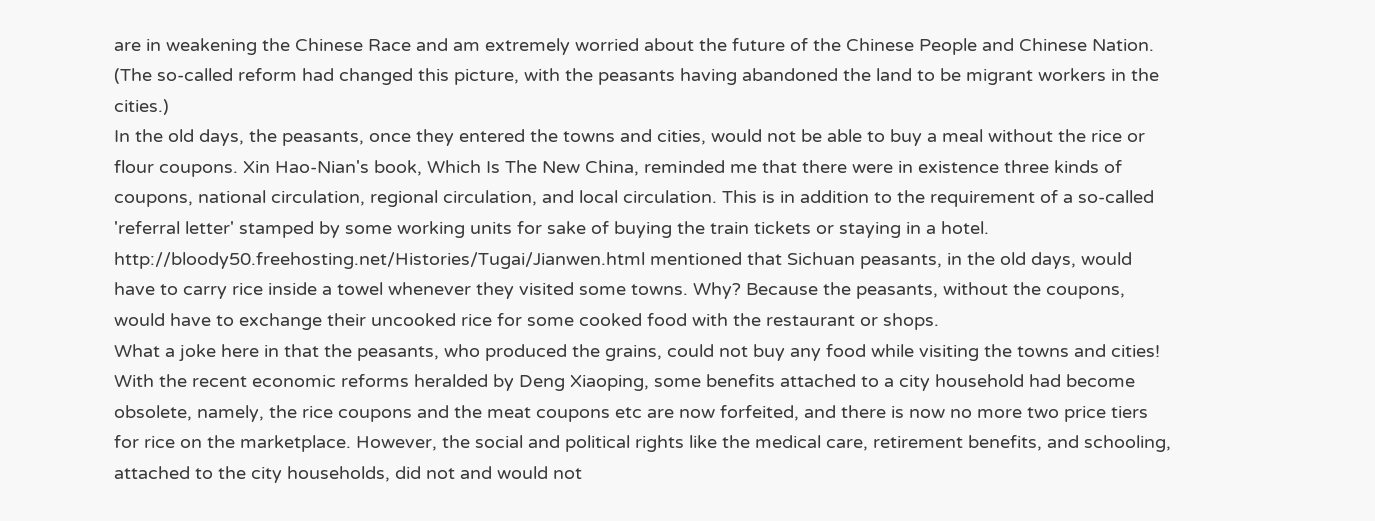are in weakening the Chinese Race and am extremely worried about the future of the Chinese People and Chinese Nation. (The so-called reform had changed this picture, with the peasants having abandoned the land to be migrant workers in the cities.)
In the old days, the peasants, once they entered the towns and cities, would not be able to buy a meal without the rice or flour coupons. Xin Hao-Nian's book, Which Is The New China, reminded me that there were in existence three kinds of coupons, national circulation, regional circulation, and local circulation. This is in addition to the requirement of a so-called 'referral letter' stamped by some working units for sake of buying the train tickets or staying in a hotel. http://bloody50.freehosting.net/Histories/Tugai/Jianwen.html mentioned that Sichuan peasants, in the old days, would have to carry rice inside a towel whenever they visited some towns. Why? Because the peasants, without the coupons, would have to exchange their uncooked rice for some cooked food with the restaurant or shops.
What a joke here in that the peasants, who produced the grains, could not buy any food while visiting the towns and cities! With the recent economic reforms heralded by Deng Xiaoping, some benefits attached to a city household had become obsolete, namely, the rice coupons and the meat coupons etc are now forfeited, and there is now no more two price tiers for rice on the marketplace. However, the social and political rights like the medical care, retirement benefits, and schooling, attached to the city households, did not and would not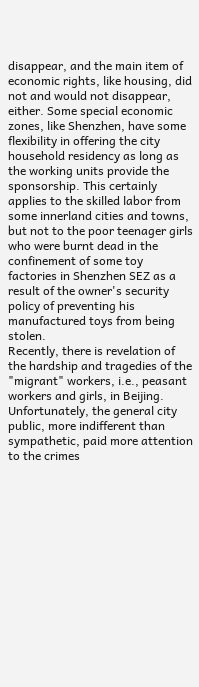disappear, and the main item of economic rights, like housing, did not and would not disappear, either. Some special economic zones, like Shenzhen, have some flexibility in offering the city household residency as long as the working units provide the sponsorship. This certainly applies to the skilled labor from some innerland cities and towns, but not to the poor teenager girls who were burnt dead in the confinement of some toy factories in Shenzhen SEZ as a result of the owner's security policy of preventing his manufactured toys from being stolen.
Recently, there is revelation of the hardship and tragedies of the "migrant" workers, i.e., peasant workers and girls, in Beijing. Unfortunately, the general city public, more indifferent than sympathetic, paid more attention to the crimes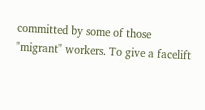committed by some of those "migrant" workers. To give a facelift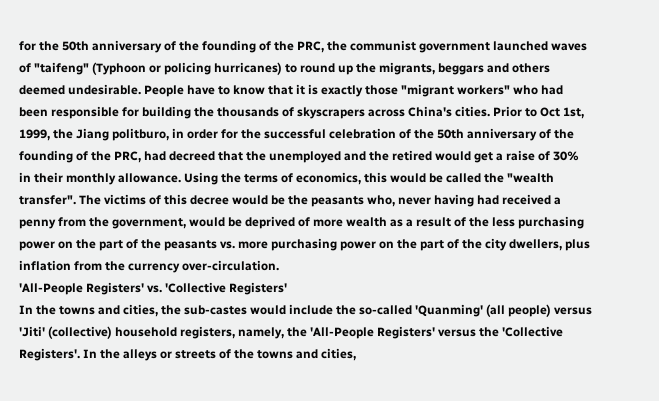for the 50th anniversary of the founding of the PRC, the communist government launched waves of "taifeng" (Typhoon or policing hurricanes) to round up the migrants, beggars and others deemed undesirable. People have to know that it is exactly those "migrant workers" who had been responsible for building the thousands of skyscrapers across China's cities. Prior to Oct 1st, 1999, the Jiang politburo, in order for the successful celebration of the 50th anniversary of the founding of the PRC, had decreed that the unemployed and the retired would get a raise of 30% in their monthly allowance. Using the terms of economics, this would be called the "wealth transfer". The victims of this decree would be the peasants who, never having had received a penny from the government, would be deprived of more wealth as a result of the less purchasing power on the part of the peasants vs. more purchasing power on the part of the city dwellers, plus inflation from the currency over-circulation.
'All-People Registers' vs. 'Collective Registers'
In the towns and cities, the sub-castes would include the so-called 'Quanming' (all people) versus 'Jiti' (collective) household registers, namely, the 'All-People Registers' versus the 'Collective Registers'. In the alleys or streets of the towns and cities,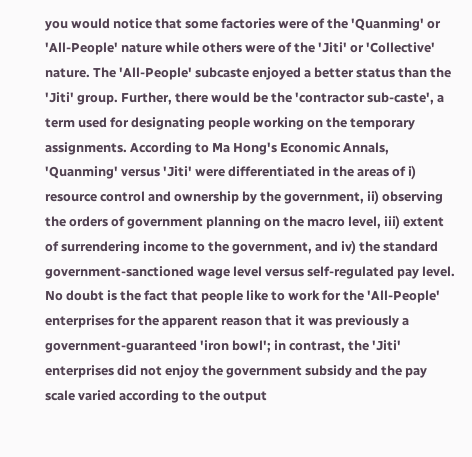you would notice that some factories were of the 'Quanming' or 'All-People' nature while others were of the 'Jiti' or 'Collective' nature. The 'All-People' subcaste enjoyed a better status than the 'Jiti' group. Further, there would be the 'contractor sub-caste', a term used for designating people working on the temporary assignments. According to Ma Hong's Economic Annals, 'Quanming' versus 'Jiti' were differentiated in the areas of i) resource control and ownership by the government, ii) observing the orders of government planning on the macro level, iii) extent of surrendering income to the government, and iv) the standard government-sanctioned wage level versus self-regulated pay level. No doubt is the fact that people like to work for the 'All-People' enterprises for the apparent reason that it was previously a government-guaranteed 'iron bowl'; in contrast, the 'Jiti' enterprises did not enjoy the government subsidy and the pay scale varied according to the output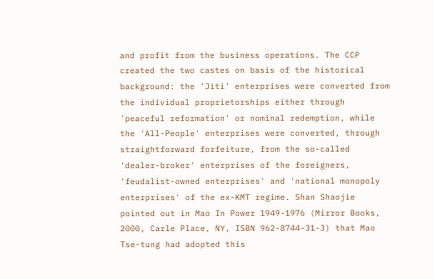and profit from the business operations. The CCP created the two castes on basis of the historical background: the 'Jiti' enterprises were converted from the individual proprietorships either through 'peaceful reformation' or nominal redemption, while the 'All-People' enterprises were converted, through straightforward forfeiture, from the so-called 'dealer-broker' enterprises of the foreigners, 'feudalist-owned enterprises' and 'national monopoly enterprises' of the ex-KMT regime. Shan Shaojie pointed out in Mao In Power 1949-1976 (Mirror Books, 2000, Carle Place, NY, ISBN 962-8744-31-3) that Mao Tse-tung had adopted this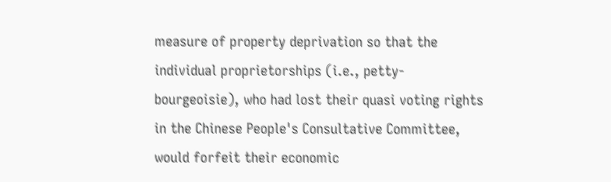measure of property deprivation so that the individual proprietorships (i.e., petty-bourgeoisie), who had lost their quasi voting rights in the Chinese People's Consultative Committee, would forfeit their economic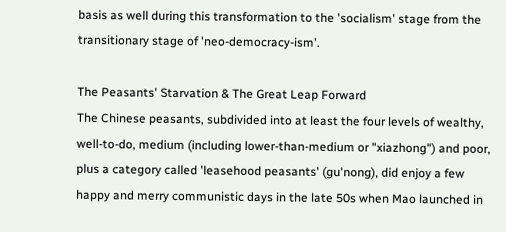basis as well during this transformation to the 'socialism' stage from the transitionary stage of 'neo-democracy-ism'.

The Peasants' Starvation & The Great Leap Forward
The Chinese peasants, subdivided into at least the four levels of wealthy, well-to-do, medium (including lower-than-medium or "xiazhong") and poor, plus a category called 'leasehood peasants' (gu'nong), did enjoy a few happy and merry communistic days in the late 50s when Mao launched in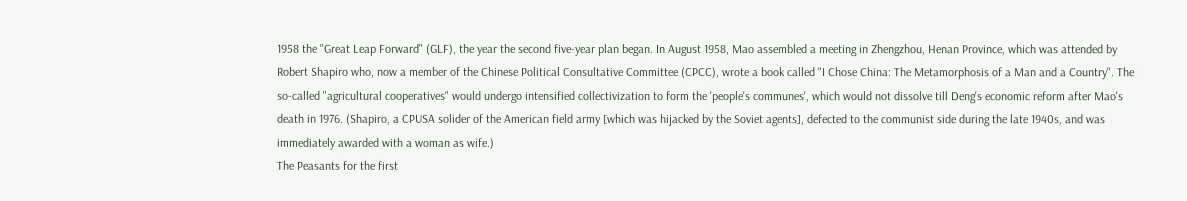1958 the "Great Leap Forward" (GLF), the year the second five-year plan began. In August 1958, Mao assembled a meeting in Zhengzhou, Henan Province, which was attended by Robert Shapiro who, now a member of the Chinese Political Consultative Committee (CPCC), wrote a book called "I Chose China: The Metamorphosis of a Man and a Country". The so-called "agricultural cooperatives" would undergo intensified collectivization to form the 'people's communes', which would not dissolve till Deng's economic reform after Mao's death in 1976. (Shapiro, a CPUSA solider of the American field army [which was hijacked by the Soviet agents], defected to the communist side during the late 1940s, and was immediately awarded with a woman as wife.)
The Peasants for the first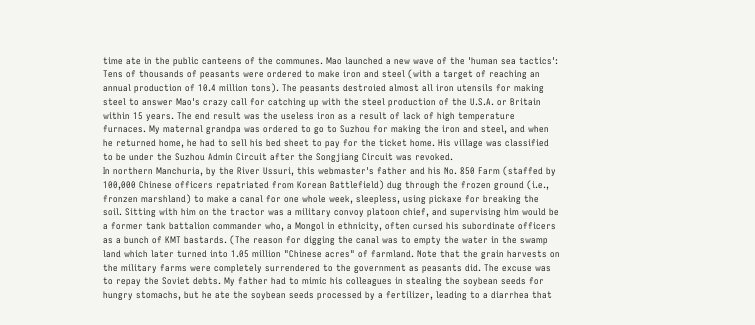time ate in the public canteens of the communes. Mao launched a new wave of the 'human sea tactics': Tens of thousands of peasants were ordered to make iron and steel (with a target of reaching an annual production of 10.4 million tons). The peasants destroied almost all iron utensils for making steel to answer Mao's crazy call for catching up with the steel production of the U.S.A. or Britain within 15 years. The end result was the useless iron as a result of lack of high temperature furnaces. My maternal grandpa was ordered to go to Suzhou for making the iron and steel, and when he returned home, he had to sell his bed sheet to pay for the ticket home. His village was classified to be under the Suzhou Admin Circuit after the Songjiang Circuit was revoked.
In northern Manchuria, by the River Ussuri, this webmaster's father and his No. 850 Farm (staffed by 100,000 Chinese officers repatriated from Korean Battlefield) dug through the frozen ground (i.e., fronzen marshland) to make a canal for one whole week, sleepless, using pickaxe for breaking the soil. Sitting with him on the tractor was a military convoy platoon chief, and supervising him would be a former tank battalion commander who, a Mongol in ethnicity, often cursed his subordinate officers as a bunch of KMT bastards. (The reason for digging the canal was to empty the water in the swamp land which later turned into 1.05 million "Chinese acres" of farmland. Note that the grain harvests on the military farms were completely surrendered to the government as peasants did. The excuse was to repay the Soviet debts. My father had to mimic his colleagues in stealing the soybean seeds for hungry stomachs, but he ate the soybean seeds processed by a fertilizer, leading to a diarrhea that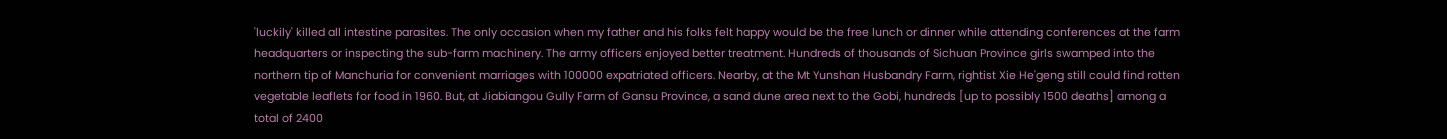'luckily' killed all intestine parasites. The only occasion when my father and his folks felt happy would be the free lunch or dinner while attending conferences at the farm headquarters or inspecting the sub-farm machinery. The army officers enjoyed better treatment. Hundreds of thousands of Sichuan Province girls swamped into the northern tip of Manchuria for convenient marriages with 100000 expatriated officers. Nearby, at the Mt Yunshan Husbandry Farm, rightist Xie He'geng still could find rotten vegetable leaflets for food in 1960. But, at Jiabiangou Gully Farm of Gansu Province, a sand dune area next to the Gobi, hundreds [up to possibly 1500 deaths] among a total of 2400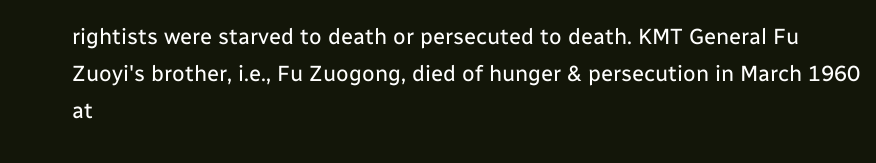rightists were starved to death or persecuted to death. KMT General Fu Zuoyi's brother, i.e., Fu Zuogong, died of hunger & persecution in March 1960 at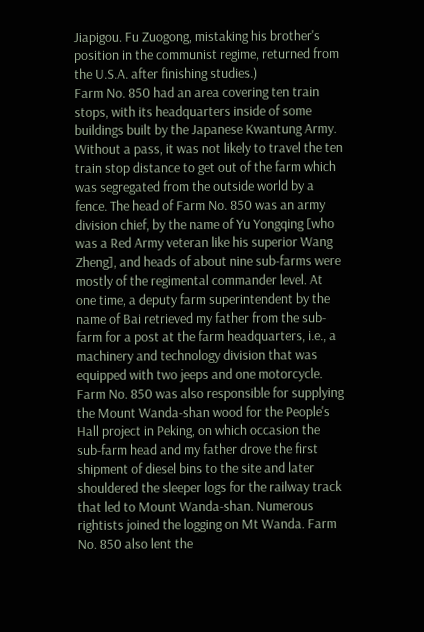Jiapigou. Fu Zuogong, mistaking his brother's position in the communist regime, returned from the U.S.A. after finishing studies.)
Farm No. 850 had an area covering ten train stops, with its headquarters inside of some buildings built by the Japanese Kwantung Army. Without a pass, it was not likely to travel the ten train stop distance to get out of the farm which was segregated from the outside world by a fence. The head of Farm No. 850 was an army division chief, by the name of Yu Yongqing [who was a Red Army veteran like his superior Wang Zheng], and heads of about nine sub-farms were mostly of the regimental commander level. At one time, a deputy farm superintendent by the name of Bai retrieved my father from the sub-farm for a post at the farm headquarters, i.e., a machinery and technology division that was equipped with two jeeps and one motorcycle. Farm No. 850 was also responsible for supplying the Mount Wanda-shan wood for the People's Hall project in Peking, on which occasion the sub-farm head and my father drove the first shipment of diesel bins to the site and later shouldered the sleeper logs for the railway track that led to Mount Wanda-shan. Numerous rightists joined the logging on Mt Wanda. Farm No. 850 also lent the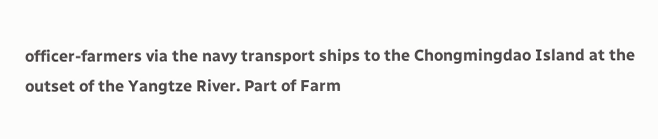officer-farmers via the navy transport ships to the Chongmingdao Island at the outset of the Yangtze River. Part of Farm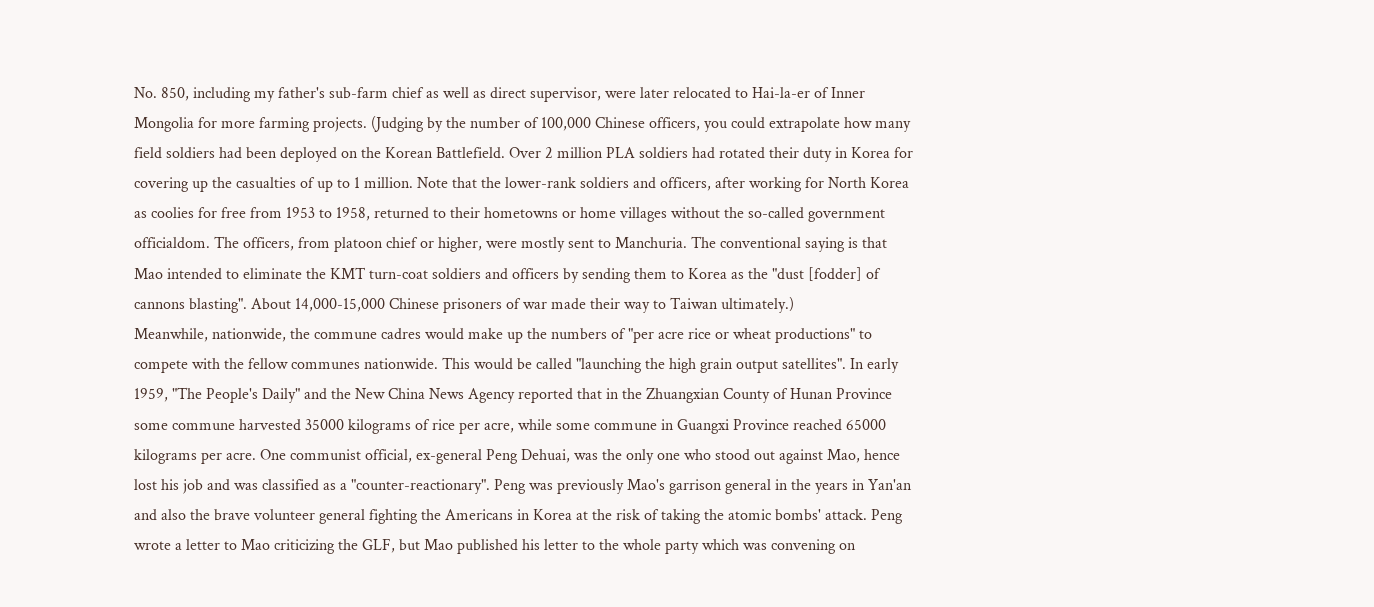No. 850, including my father's sub-farm chief as well as direct supervisor, were later relocated to Hai-la-er of Inner Mongolia for more farming projects. (Judging by the number of 100,000 Chinese officers, you could extrapolate how many field soldiers had been deployed on the Korean Battlefield. Over 2 million PLA soldiers had rotated their duty in Korea for covering up the casualties of up to 1 million. Note that the lower-rank soldiers and officers, after working for North Korea as coolies for free from 1953 to 1958, returned to their hometowns or home villages without the so-called government officialdom. The officers, from platoon chief or higher, were mostly sent to Manchuria. The conventional saying is that Mao intended to eliminate the KMT turn-coat soldiers and officers by sending them to Korea as the "dust [fodder] of cannons blasting". About 14,000-15,000 Chinese prisoners of war made their way to Taiwan ultimately.)
Meanwhile, nationwide, the commune cadres would make up the numbers of "per acre rice or wheat productions" to compete with the fellow communes nationwide. This would be called "launching the high grain output satellites". In early 1959, "The People's Daily" and the New China News Agency reported that in the Zhuangxian County of Hunan Province some commune harvested 35000 kilograms of rice per acre, while some commune in Guangxi Province reached 65000 kilograms per acre. One communist official, ex-general Peng Dehuai, was the only one who stood out against Mao, hence lost his job and was classified as a "counter-reactionary". Peng was previously Mao's garrison general in the years in Yan'an and also the brave volunteer general fighting the Americans in Korea at the risk of taking the atomic bombs' attack. Peng wrote a letter to Mao criticizing the GLF, but Mao published his letter to the whole party which was convening on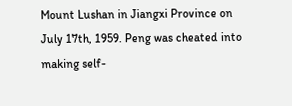Mount Lushan in Jiangxi Province on July 17th, 1959. Peng was cheated into making self-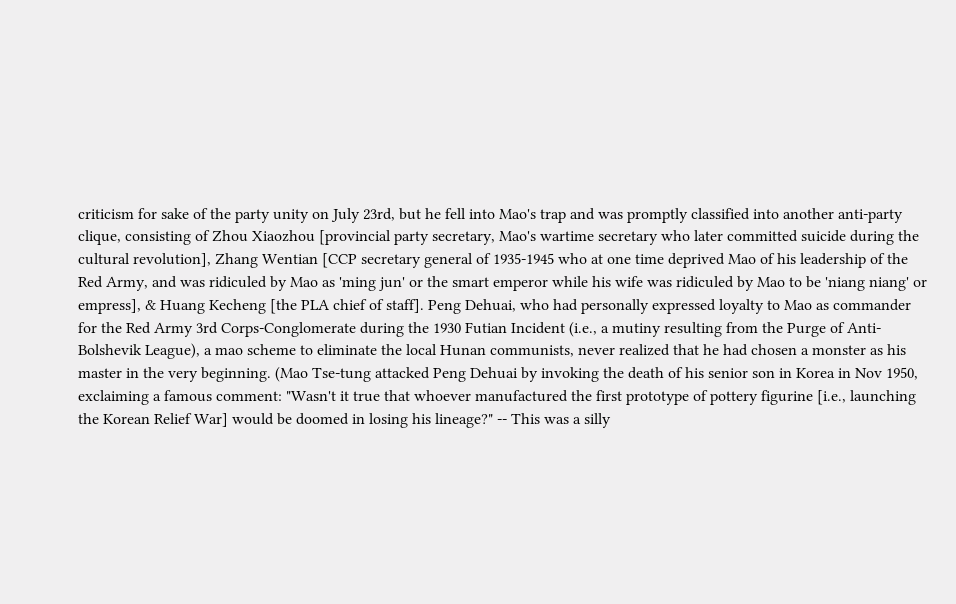criticism for sake of the party unity on July 23rd, but he fell into Mao's trap and was promptly classified into another anti-party clique, consisting of Zhou Xiaozhou [provincial party secretary, Mao's wartime secretary who later committed suicide during the cultural revolution], Zhang Wentian [CCP secretary general of 1935-1945 who at one time deprived Mao of his leadership of the Red Army, and was ridiculed by Mao as 'ming jun' or the smart emperor while his wife was ridiculed by Mao to be 'niang niang' or empress], & Huang Kecheng [the PLA chief of staff]. Peng Dehuai, who had personally expressed loyalty to Mao as commander for the Red Army 3rd Corps-Conglomerate during the 1930 Futian Incident (i.e., a mutiny resulting from the Purge of Anti-Bolshevik League), a mao scheme to eliminate the local Hunan communists, never realized that he had chosen a monster as his master in the very beginning. (Mao Tse-tung attacked Peng Dehuai by invoking the death of his senior son in Korea in Nov 1950, exclaiming a famous comment: "Wasn't it true that whoever manufactured the first prototype of pottery figurine [i.e., launching the Korean Relief War] would be doomed in losing his lineage?" -- This was a silly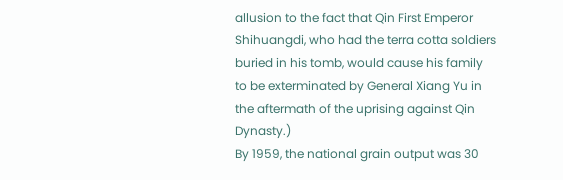allusion to the fact that Qin First Emperor Shihuangdi, who had the terra cotta soldiers buried in his tomb, would cause his family to be exterminated by General Xiang Yu in the aftermath of the uprising against Qin Dynasty.)
By 1959, the national grain output was 30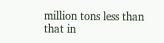million tons less than that in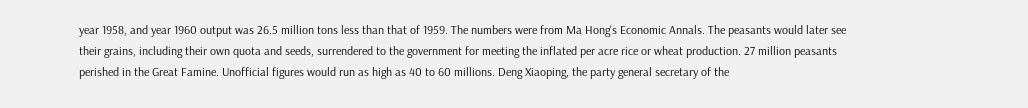year 1958, and year 1960 output was 26.5 million tons less than that of 1959. The numbers were from Ma Hong's Economic Annals. The peasants would later see their grains, including their own quota and seeds, surrendered to the government for meeting the inflated per acre rice or wheat production. 27 million peasants perished in the Great Famine. Unofficial figures would run as high as 40 to 60 millions. Deng Xiaoping, the party general secretary of the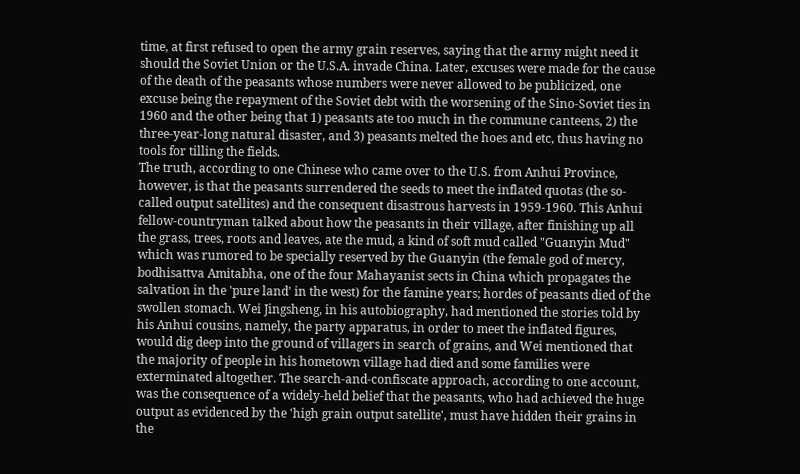time, at first refused to open the army grain reserves, saying that the army might need it should the Soviet Union or the U.S.A. invade China. Later, excuses were made for the cause of the death of the peasants whose numbers were never allowed to be publicized, one excuse being the repayment of the Soviet debt with the worsening of the Sino-Soviet ties in 1960 and the other being that 1) peasants ate too much in the commune canteens, 2) the three-year-long natural disaster, and 3) peasants melted the hoes and etc, thus having no tools for tilling the fields.
The truth, according to one Chinese who came over to the U.S. from Anhui Province, however, is that the peasants surrendered the seeds to meet the inflated quotas (the so-called output satellites) and the consequent disastrous harvests in 1959-1960. This Anhui fellow-countryman talked about how the peasants in their village, after finishing up all the grass, trees, roots and leaves, ate the mud, a kind of soft mud called "Guanyin Mud" which was rumored to be specially reserved by the Guanyin (the female god of mercy, bodhisattva Amitabha, one of the four Mahayanist sects in China which propagates the salvation in the 'pure land' in the west) for the famine years; hordes of peasants died of the swollen stomach. Wei Jingsheng, in his autobiography, had mentioned the stories told by his Anhui cousins, namely, the party apparatus, in order to meet the inflated figures, would dig deep into the ground of villagers in search of grains, and Wei mentioned that the majority of people in his hometown village had died and some families were exterminated altogether. The search-and-confiscate approach, according to one account, was the consequence of a widely-held belief that the peasants, who had achieved the huge output as evidenced by the 'high grain output satellite', must have hidden their grains in the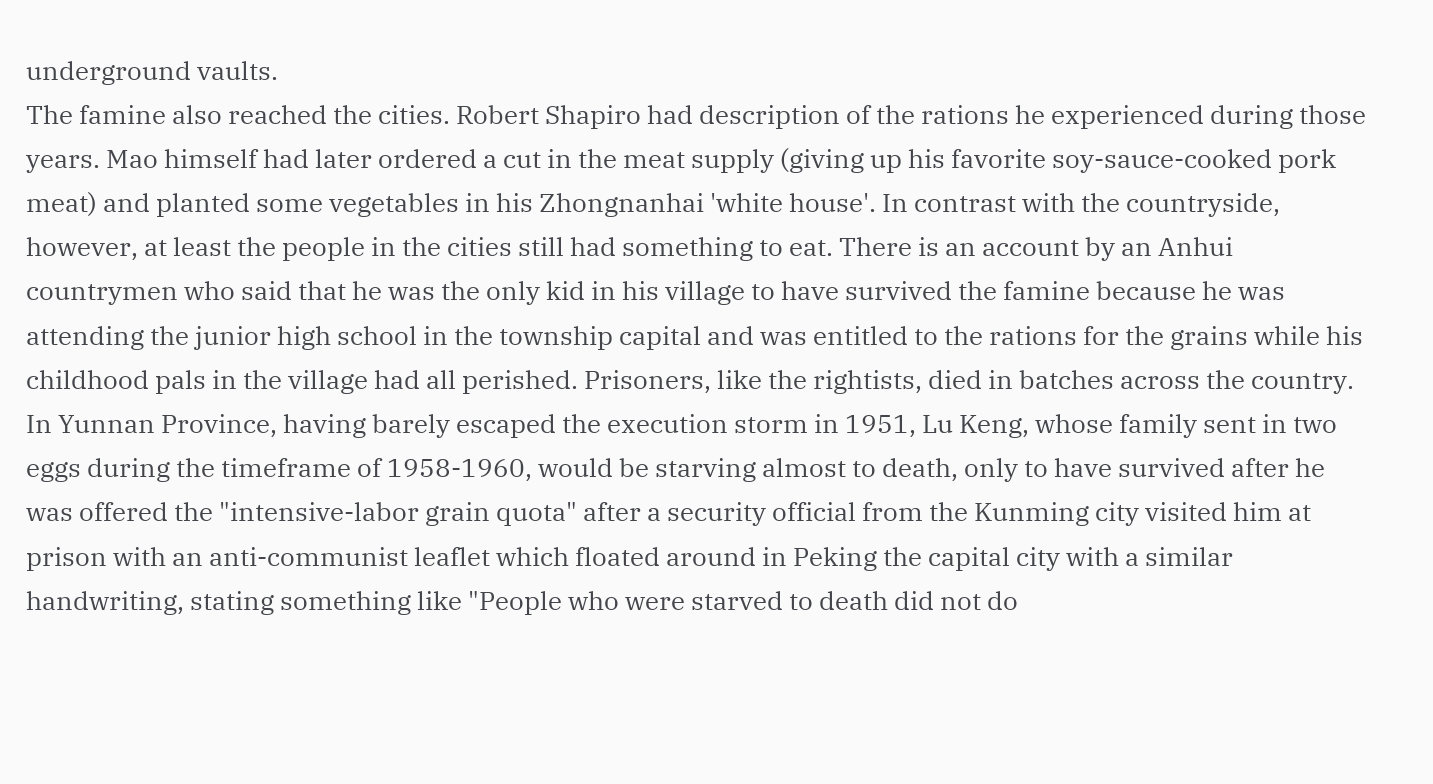underground vaults.
The famine also reached the cities. Robert Shapiro had description of the rations he experienced during those years. Mao himself had later ordered a cut in the meat supply (giving up his favorite soy-sauce-cooked pork meat) and planted some vegetables in his Zhongnanhai 'white house'. In contrast with the countryside, however, at least the people in the cities still had something to eat. There is an account by an Anhui countrymen who said that he was the only kid in his village to have survived the famine because he was attending the junior high school in the township capital and was entitled to the rations for the grains while his childhood pals in the village had all perished. Prisoners, like the rightists, died in batches across the country. In Yunnan Province, having barely escaped the execution storm in 1951, Lu Keng, whose family sent in two eggs during the timeframe of 1958-1960, would be starving almost to death, only to have survived after he was offered the "intensive-labor grain quota" after a security official from the Kunming city visited him at prison with an anti-communist leaflet which floated around in Peking the capital city with a similar handwriting, stating something like "People who were starved to death did not do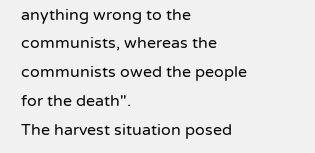anything wrong to the communists, whereas the communists owed the people for the death".
The harvest situation posed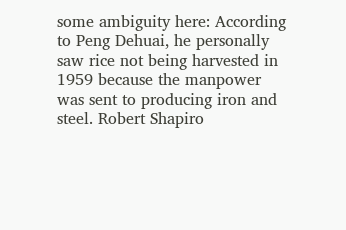some ambiguity here: According to Peng Dehuai, he personally saw rice not being harvested in 1959 because the manpower was sent to producing iron and steel. Robert Shapiro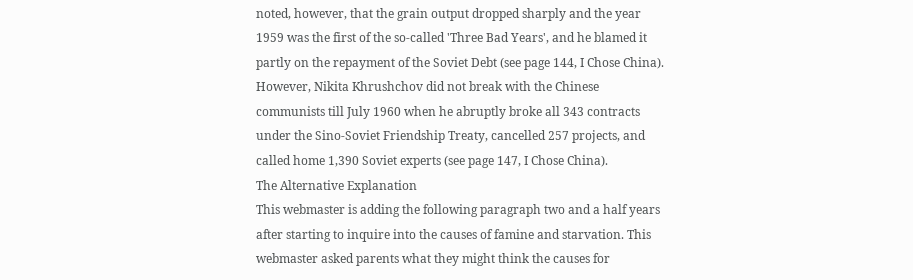noted, however, that the grain output dropped sharply and the year 1959 was the first of the so-called 'Three Bad Years', and he blamed it partly on the repayment of the Soviet Debt (see page 144, I Chose China). However, Nikita Khrushchov did not break with the Chinese communists till July 1960 when he abruptly broke all 343 contracts under the Sino-Soviet Friendship Treaty, cancelled 257 projects, and called home 1,390 Soviet experts (see page 147, I Chose China).
The Alternative Explanation
This webmaster is adding the following paragraph two and a half years after starting to inquire into the causes of famine and starvation. This webmaster asked parents what they might think the causes for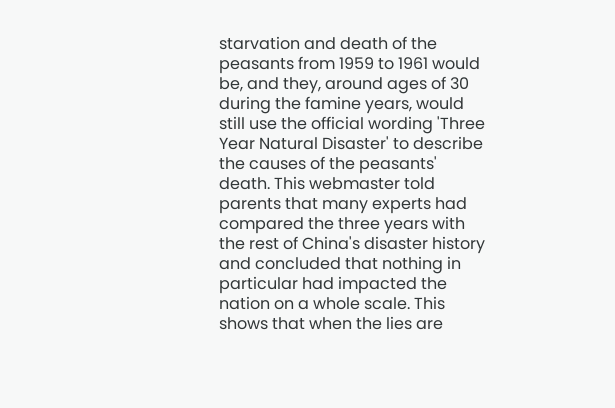starvation and death of the peasants from 1959 to 1961 would be, and they, around ages of 30 during the famine years, would still use the official wording 'Three Year Natural Disaster' to describe the causes of the peasants' death. This webmaster told parents that many experts had compared the three years with the rest of China's disaster history and concluded that nothing in particular had impacted the nation on a whole scale. This shows that when the lies are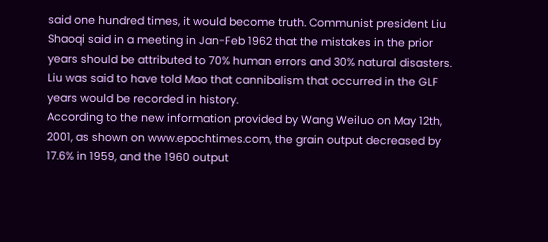said one hundred times, it would become truth. Communist president Liu Shaoqi said in a meeting in Jan-Feb 1962 that the mistakes in the prior years should be attributed to 70% human errors and 30% natural disasters. Liu was said to have told Mao that cannibalism that occurred in the GLF years would be recorded in history.
According to the new information provided by Wang Weiluo on May 12th, 2001, as shown on www.epochtimes.com, the grain output decreased by 17.6% in 1959, and the 1960 output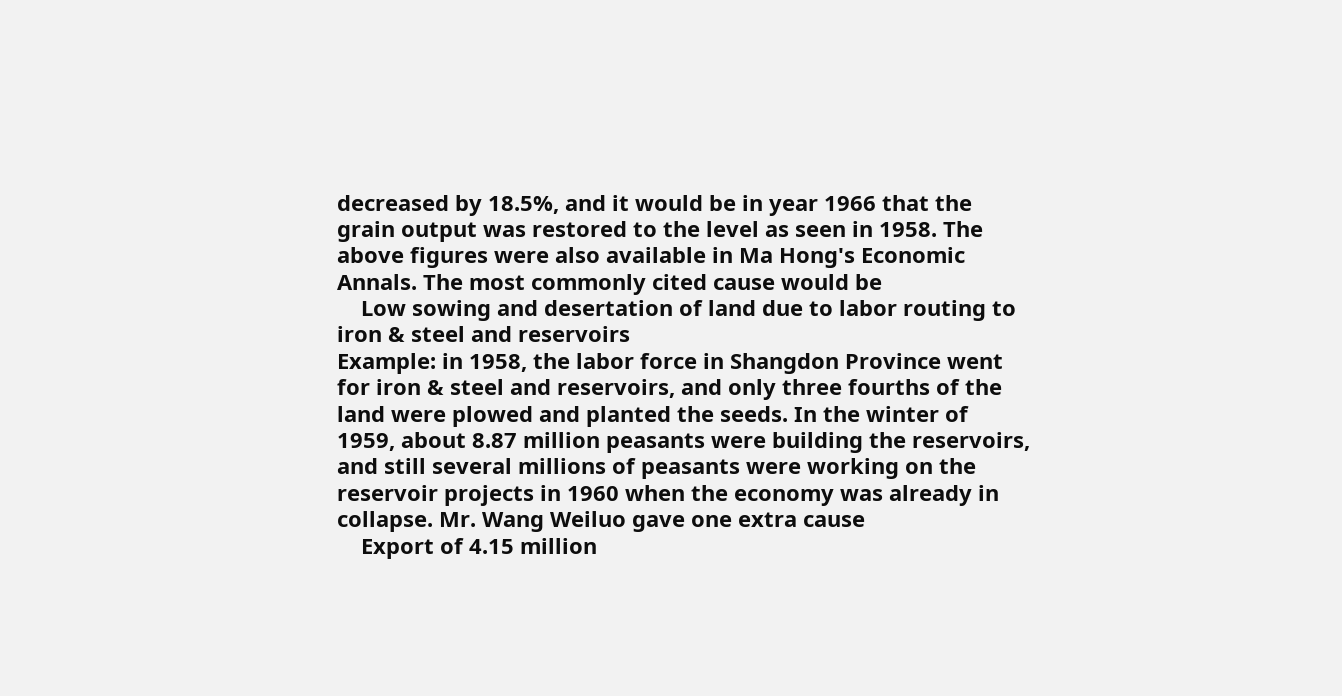decreased by 18.5%, and it would be in year 1966 that the grain output was restored to the level as seen in 1958. The above figures were also available in Ma Hong's Economic Annals. The most commonly cited cause would be
    Low sowing and desertation of land due to labor routing to iron & steel and reservoirs
Example: in 1958, the labor force in Shangdon Province went for iron & steel and reservoirs, and only three fourths of the land were plowed and planted the seeds. In the winter of 1959, about 8.87 million peasants were building the reservoirs, and still several millions of peasants were working on the reservoir projects in 1960 when the economy was already in collapse. Mr. Wang Weiluo gave one extra cause
    Export of 4.15 million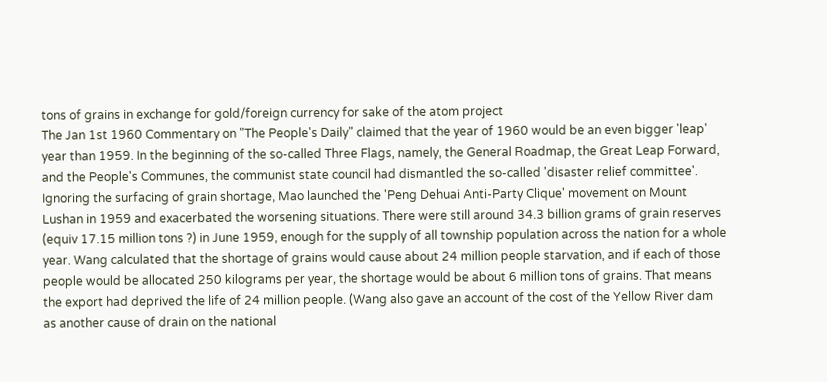tons of grains in exchange for gold/foreign currency for sake of the atom project
The Jan 1st 1960 Commentary on "The People's Daily" claimed that the year of 1960 would be an even bigger 'leap' year than 1959. In the beginning of the so-called Three Flags, namely, the General Roadmap, the Great Leap Forward, and the People's Communes, the communist state council had dismantled the so-called 'disaster relief committee'. Ignoring the surfacing of grain shortage, Mao launched the 'Peng Dehuai Anti-Party Clique' movement on Mount Lushan in 1959 and exacerbated the worsening situations. There were still around 34.3 billion grams of grain reserves (equiv 17.15 million tons ?) in June 1959, enough for the supply of all township population across the nation for a whole year. Wang calculated that the shortage of grains would cause about 24 million people starvation, and if each of those people would be allocated 250 kilograms per year, the shortage would be about 6 million tons of grains. That means the export had deprived the life of 24 million people. (Wang also gave an account of the cost of the Yellow River dam as another cause of drain on the national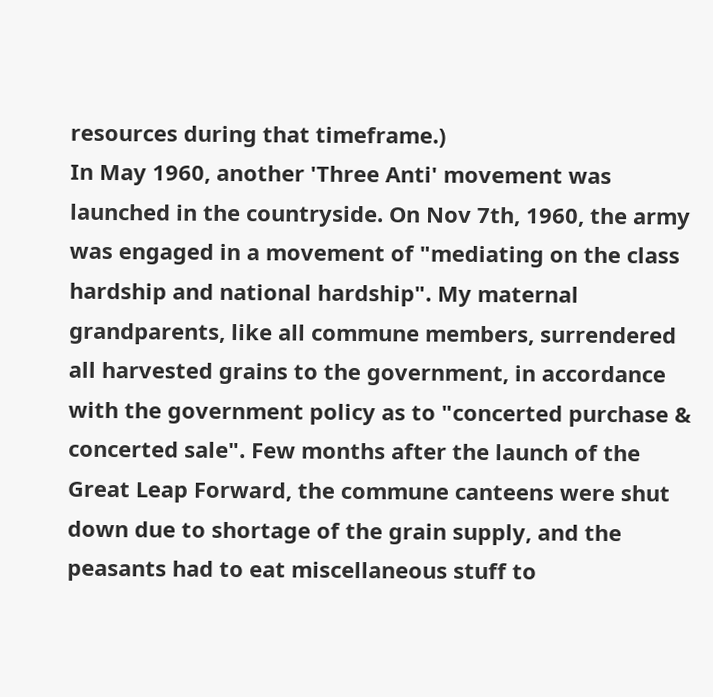resources during that timeframe.)
In May 1960, another 'Three Anti' movement was launched in the countryside. On Nov 7th, 1960, the army was engaged in a movement of "mediating on the class hardship and national hardship". My maternal grandparents, like all commune members, surrendered all harvested grains to the government, in accordance with the government policy as to "concerted purchase & concerted sale". Few months after the launch of the Great Leap Forward, the commune canteens were shut down due to shortage of the grain supply, and the peasants had to eat miscellaneous stuff to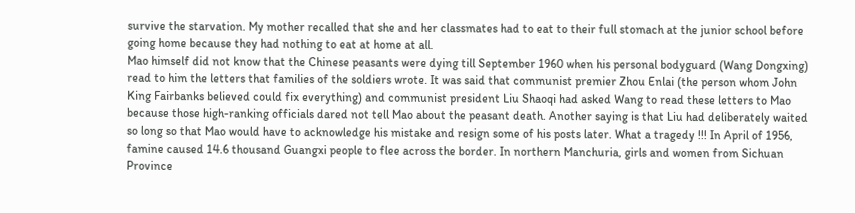survive the starvation. My mother recalled that she and her classmates had to eat to their full stomach at the junior school before going home because they had nothing to eat at home at all.
Mao himself did not know that the Chinese peasants were dying till September 1960 when his personal bodyguard (Wang Dongxing) read to him the letters that families of the soldiers wrote. It was said that communist premier Zhou Enlai (the person whom John King Fairbanks believed could fix everything) and communist president Liu Shaoqi had asked Wang to read these letters to Mao because those high-ranking officials dared not tell Mao about the peasant death. Another saying is that Liu had deliberately waited so long so that Mao would have to acknowledge his mistake and resign some of his posts later. What a tragedy !!! In April of 1956, famine caused 14.6 thousand Guangxi people to flee across the border. In northern Manchuria, girls and women from Sichuan Province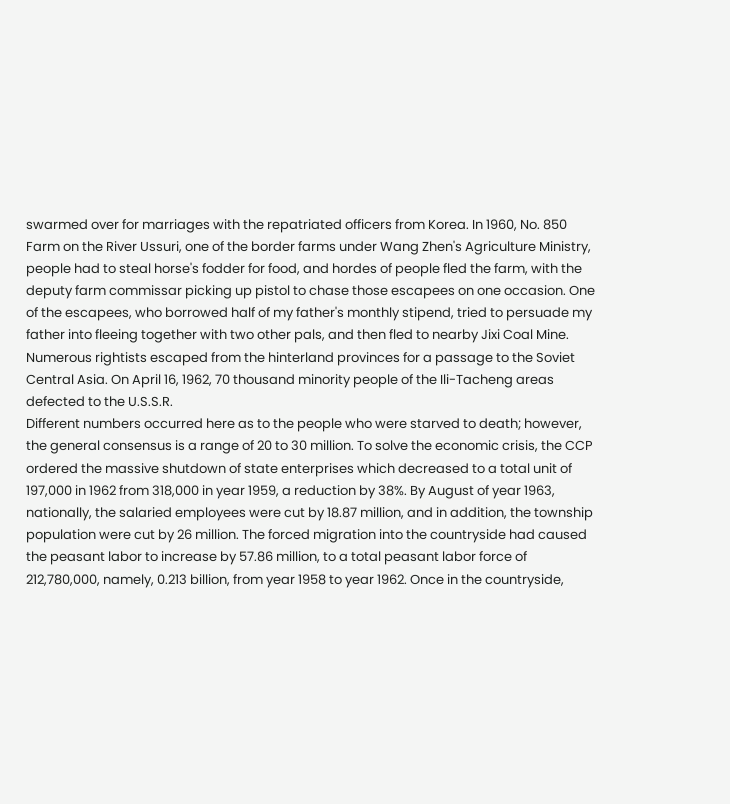swarmed over for marriages with the repatriated officers from Korea. In 1960, No. 850 Farm on the River Ussuri, one of the border farms under Wang Zhen's Agriculture Ministry, people had to steal horse's fodder for food, and hordes of people fled the farm, with the deputy farm commissar picking up pistol to chase those escapees on one occasion. One of the escapees, who borrowed half of my father's monthly stipend, tried to persuade my father into fleeing together with two other pals, and then fled to nearby Jixi Coal Mine. Numerous rightists escaped from the hinterland provinces for a passage to the Soviet Central Asia. On April 16, 1962, 70 thousand minority people of the Ili-Tacheng areas defected to the U.S.S.R.
Different numbers occurred here as to the people who were starved to death; however, the general consensus is a range of 20 to 30 million. To solve the economic crisis, the CCP ordered the massive shutdown of state enterprises which decreased to a total unit of 197,000 in 1962 from 318,000 in year 1959, a reduction by 38%. By August of year 1963, nationally, the salaried employees were cut by 18.87 million, and in addition, the township population were cut by 26 million. The forced migration into the countryside had caused the peasant labor to increase by 57.86 million, to a total peasant labor force of 212,780,000, namely, 0.213 billion, from year 1958 to year 1962. Once in the countryside,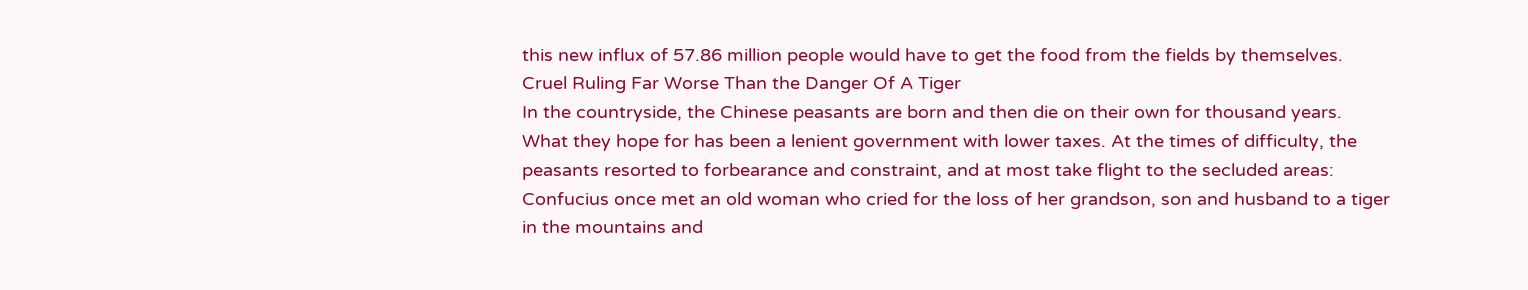this new influx of 57.86 million people would have to get the food from the fields by themselves.
Cruel Ruling Far Worse Than the Danger Of A Tiger
In the countryside, the Chinese peasants are born and then die on their own for thousand years. What they hope for has been a lenient government with lower taxes. At the times of difficulty, the peasants resorted to forbearance and constraint, and at most take flight to the secluded areas: Confucius once met an old woman who cried for the loss of her grandson, son and husband to a tiger in the mountains and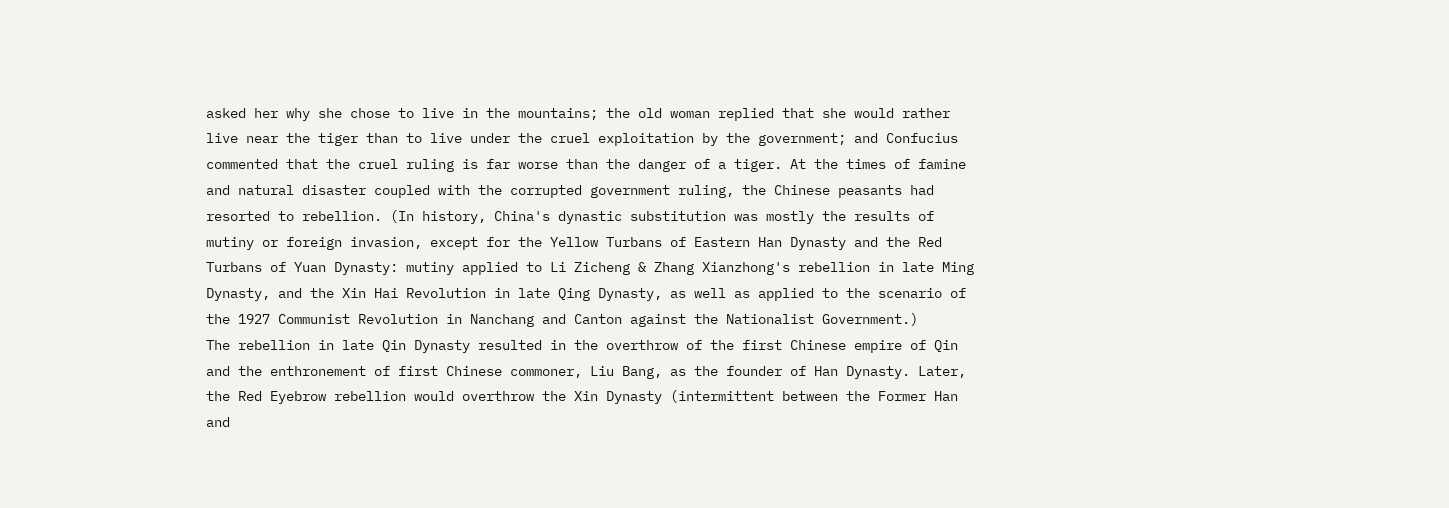asked her why she chose to live in the mountains; the old woman replied that she would rather live near the tiger than to live under the cruel exploitation by the government; and Confucius commented that the cruel ruling is far worse than the danger of a tiger. At the times of famine and natural disaster coupled with the corrupted government ruling, the Chinese peasants had resorted to rebellion. (In history, China's dynastic substitution was mostly the results of mutiny or foreign invasion, except for the Yellow Turbans of Eastern Han Dynasty and the Red Turbans of Yuan Dynasty: mutiny applied to Li Zicheng & Zhang Xianzhong's rebellion in late Ming Dynasty, and the Xin Hai Revolution in late Qing Dynasty, as well as applied to the scenario of the 1927 Communist Revolution in Nanchang and Canton against the Nationalist Government.)
The rebellion in late Qin Dynasty resulted in the overthrow of the first Chinese empire of Qin and the enthronement of first Chinese commoner, Liu Bang, as the founder of Han Dynasty. Later, the Red Eyebrow rebellion would overthrow the Xin Dynasty (intermittent between the Former Han and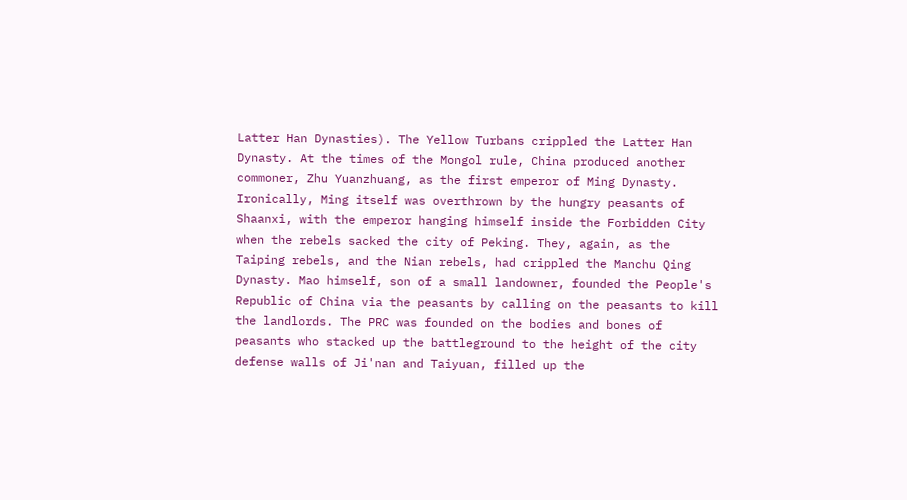Latter Han Dynasties). The Yellow Turbans crippled the Latter Han Dynasty. At the times of the Mongol rule, China produced another commoner, Zhu Yuanzhuang, as the first emperor of Ming Dynasty. Ironically, Ming itself was overthrown by the hungry peasants of Shaanxi, with the emperor hanging himself inside the Forbidden City when the rebels sacked the city of Peking. They, again, as the Taiping rebels, and the Nian rebels, had crippled the Manchu Qing Dynasty. Mao himself, son of a small landowner, founded the People's Republic of China via the peasants by calling on the peasants to kill the landlords. The PRC was founded on the bodies and bones of peasants who stacked up the battleground to the height of the city defense walls of Ji'nan and Taiyuan, filled up the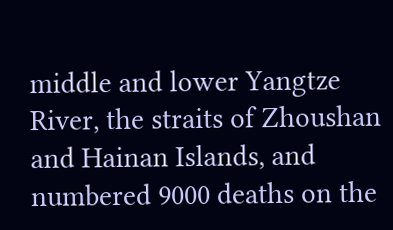middle and lower Yangtze River, the straits of Zhoushan and Hainan Islands, and numbered 9000 deaths on the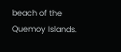beach of the Quemoy Islands.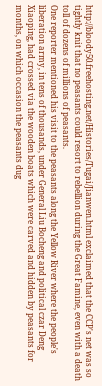http://bloody50.freehosting.net/Histories/Tugai/Jianwen.html exclaimed that the CCP's net was so tightly knit that no peasants could resort to rebellion during the Great Famine, even with a death toll of dozens of millions of peasants.
One reporter mentioned his visit to the peasants along the Yellow River where the people's liberation army, in tens of thousands, under General Liu Bocheng and political czar Deng Xiaoping, had crossed via the wooden boats which were carved and hidden by peasants for months, on which occasion the peasants dug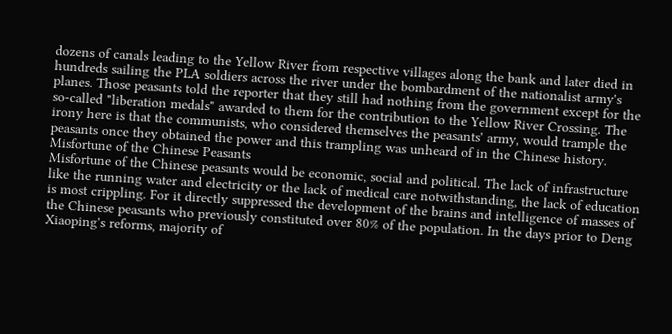dozens of canals leading to the Yellow River from respective villages along the bank and later died in hundreds sailing the PLA soldiers across the river under the bombardment of the nationalist army's planes. Those peasants told the reporter that they still had nothing from the government except for the so-called "liberation medals" awarded to them for the contribution to the Yellow River Crossing. The irony here is that the communists, who considered themselves the peasants' army, would trample the peasants once they obtained the power and this trampling was unheard of in the Chinese history.
Misfortune of the Chinese Peasants
Misfortune of the Chinese peasants would be economic, social and political. The lack of infrastructure like the running water and electricity or the lack of medical care notwithstanding, the lack of education is most crippling. For it directly suppressed the development of the brains and intelligence of masses of the Chinese peasants who previously constituted over 80% of the population. In the days prior to Deng Xiaoping's reforms, majority of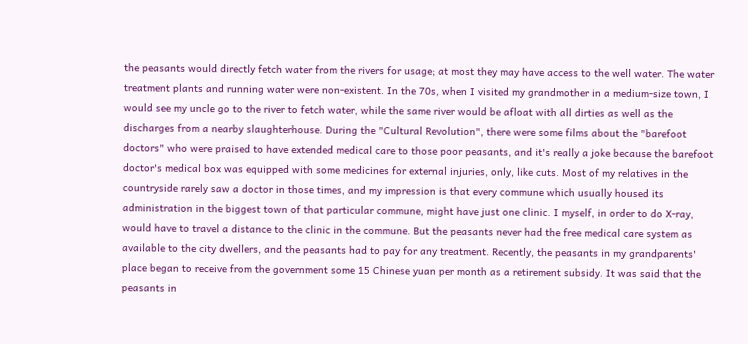the peasants would directly fetch water from the rivers for usage; at most they may have access to the well water. The water treatment plants and running water were non-existent. In the 70s, when I visited my grandmother in a medium-size town, I would see my uncle go to the river to fetch water, while the same river would be afloat with all dirties as well as the discharges from a nearby slaughterhouse. During the "Cultural Revolution", there were some films about the "barefoot doctors" who were praised to have extended medical care to those poor peasants, and it's really a joke because the barefoot doctor's medical box was equipped with some medicines for external injuries, only, like cuts. Most of my relatives in the countryside rarely saw a doctor in those times, and my impression is that every commune which usually housed its administration in the biggest town of that particular commune, might have just one clinic. I myself, in order to do X-ray, would have to travel a distance to the clinic in the commune. But the peasants never had the free medical care system as available to the city dwellers, and the peasants had to pay for any treatment. Recently, the peasants in my grandparents' place began to receive from the government some 15 Chinese yuan per month as a retirement subsidy. It was said that the peasants in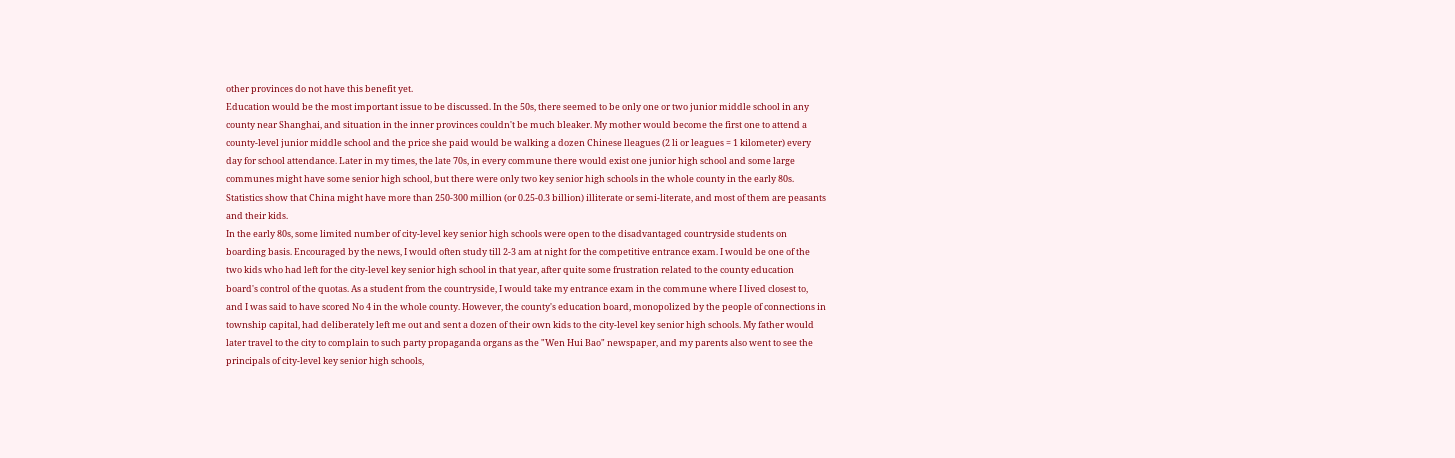other provinces do not have this benefit yet.
Education would be the most important issue to be discussed. In the 50s, there seemed to be only one or two junior middle school in any county near Shanghai, and situation in the inner provinces couldn't be much bleaker. My mother would become the first one to attend a county-level junior middle school and the price she paid would be walking a dozen Chinese lleagues (2 li or leagues = 1 kilometer) every day for school attendance. Later in my times, the late 70s, in every commune there would exist one junior high school and some large communes might have some senior high school, but there were only two key senior high schools in the whole county in the early 80s. Statistics show that China might have more than 250-300 million (or 0.25-0.3 billion) illiterate or semi-literate, and most of them are peasants and their kids.
In the early 80s, some limited number of city-level key senior high schools were open to the disadvantaged countryside students on boarding basis. Encouraged by the news, I would often study till 2-3 am at night for the competitive entrance exam. I would be one of the two kids who had left for the city-level key senior high school in that year, after quite some frustration related to the county education board's control of the quotas. As a student from the countryside, I would take my entrance exam in the commune where I lived closest to, and I was said to have scored No 4 in the whole county. However, the county's education board, monopolized by the people of connections in township capital, had deliberately left me out and sent a dozen of their own kids to the city-level key senior high schools. My father would later travel to the city to complain to such party propaganda organs as the "Wen Hui Bao" newspaper, and my parents also went to see the principals of city-level key senior high schools,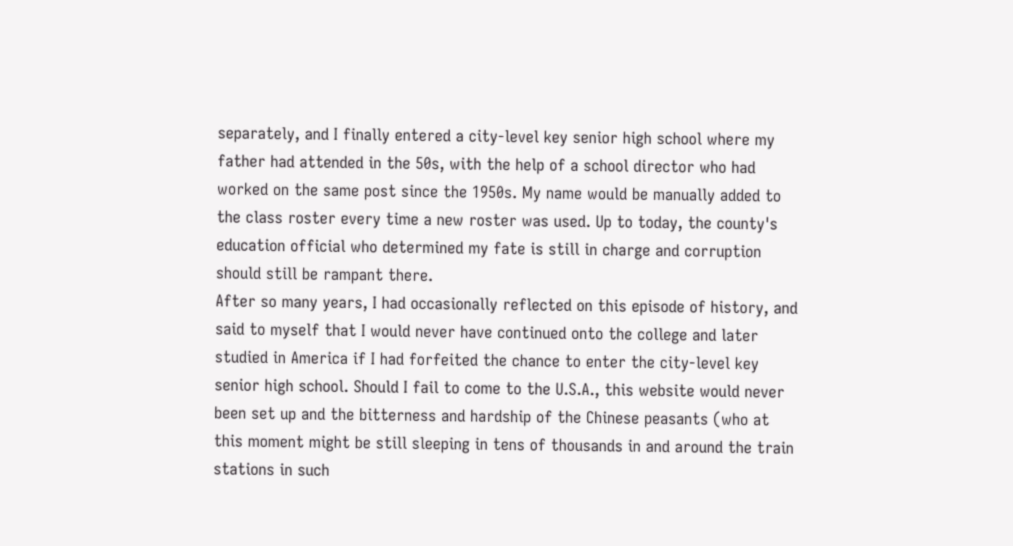separately, and I finally entered a city-level key senior high school where my father had attended in the 50s, with the help of a school director who had worked on the same post since the 1950s. My name would be manually added to the class roster every time a new roster was used. Up to today, the county's education official who determined my fate is still in charge and corruption should still be rampant there.
After so many years, I had occasionally reflected on this episode of history, and said to myself that I would never have continued onto the college and later studied in America if I had forfeited the chance to enter the city-level key senior high school. Should I fail to come to the U.S.A., this website would never been set up and the bitterness and hardship of the Chinese peasants (who at this moment might be still sleeping in tens of thousands in and around the train stations in such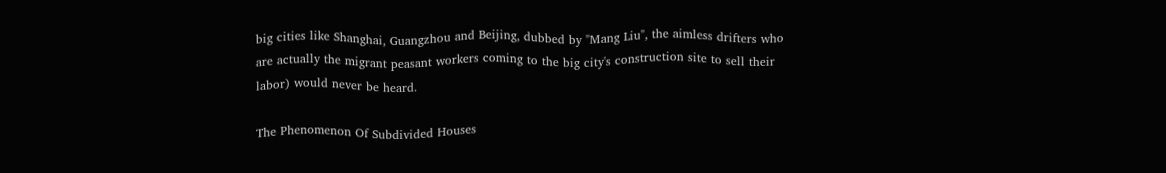big cities like Shanghai, Guangzhou and Beijing, dubbed by "Mang Liu", the aimless drifters who are actually the migrant peasant workers coming to the big city's construction site to sell their labor) would never be heard.

The Phenomenon Of Subdivided Houses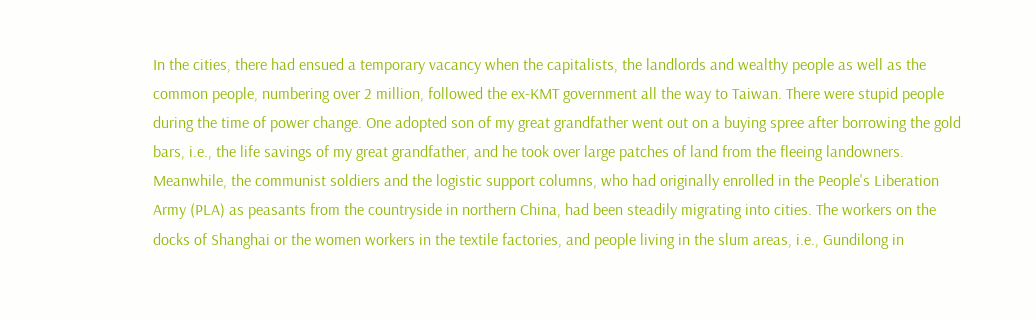In the cities, there had ensued a temporary vacancy when the capitalists, the landlords and wealthy people as well as the common people, numbering over 2 million, followed the ex-KMT government all the way to Taiwan. There were stupid people during the time of power change. One adopted son of my great grandfather went out on a buying spree after borrowing the gold bars, i.e., the life savings of my great grandfather, and he took over large patches of land from the fleeing landowners.
Meanwhile, the communist soldiers and the logistic support columns, who had originally enrolled in the People's Liberation Army (PLA) as peasants from the countryside in northern China, had been steadily migrating into cities. The workers on the docks of Shanghai or the women workers in the textile factories, and people living in the slum areas, i.e., Gundilong in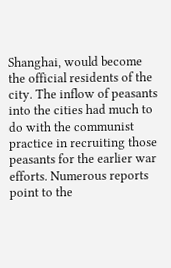Shanghai, would become the official residents of the city. The inflow of peasants into the cities had much to do with the communist practice in recruiting those peasants for the earlier war efforts. Numerous reports point to the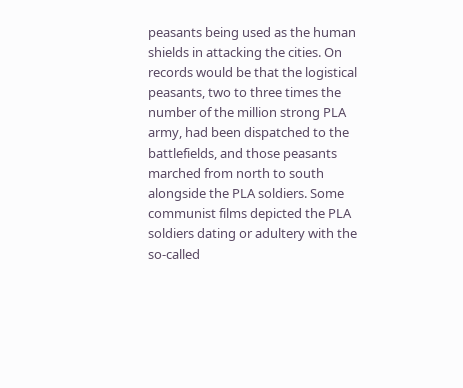peasants being used as the human shields in attacking the cities. On records would be that the logistical peasants, two to three times the number of the million strong PLA army, had been dispatched to the battlefields, and those peasants marched from north to south alongside the PLA soldiers. Some communist films depicted the PLA soldiers dating or adultery with the so-called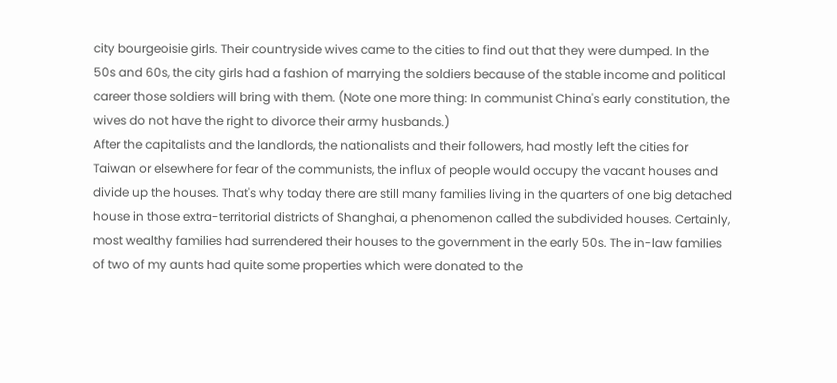city bourgeoisie girls. Their countryside wives came to the cities to find out that they were dumped. In the 50s and 60s, the city girls had a fashion of marrying the soldiers because of the stable income and political career those soldiers will bring with them. (Note one more thing: In communist China's early constitution, the wives do not have the right to divorce their army husbands.)
After the capitalists and the landlords, the nationalists and their followers, had mostly left the cities for Taiwan or elsewhere for fear of the communists, the influx of people would occupy the vacant houses and divide up the houses. That's why today there are still many families living in the quarters of one big detached house in those extra-territorial districts of Shanghai, a phenomenon called the subdivided houses. Certainly, most wealthy families had surrendered their houses to the government in the early 50s. The in-law families of two of my aunts had quite some properties which were donated to the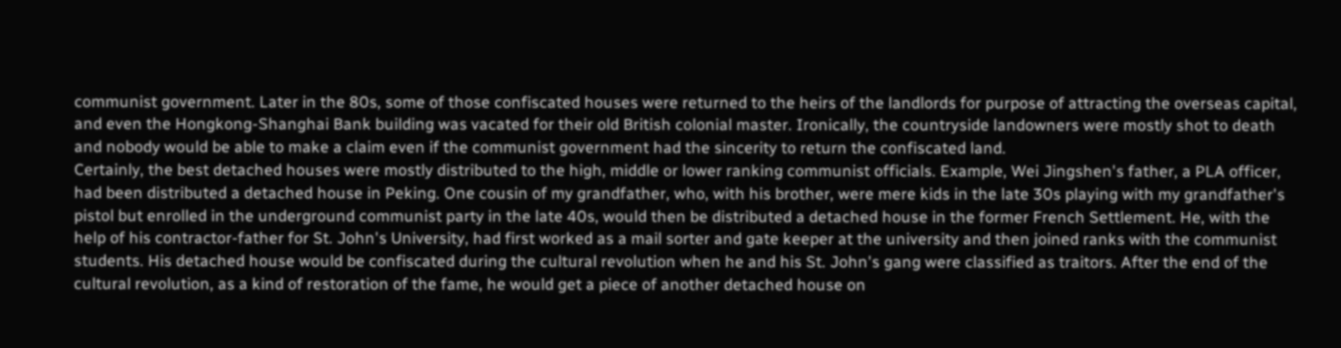communist government. Later in the 80s, some of those confiscated houses were returned to the heirs of the landlords for purpose of attracting the overseas capital, and even the Hongkong-Shanghai Bank building was vacated for their old British colonial master. Ironically, the countryside landowners were mostly shot to death and nobody would be able to make a claim even if the communist government had the sincerity to return the confiscated land.
Certainly, the best detached houses were mostly distributed to the high, middle or lower ranking communist officials. Example, Wei Jingshen's father, a PLA officer, had been distributed a detached house in Peking. One cousin of my grandfather, who, with his brother, were mere kids in the late 30s playing with my grandfather's pistol but enrolled in the underground communist party in the late 40s, would then be distributed a detached house in the former French Settlement. He, with the help of his contractor-father for St. John's University, had first worked as a mail sorter and gate keeper at the university and then joined ranks with the communist students. His detached house would be confiscated during the cultural revolution when he and his St. John's gang were classified as traitors. After the end of the cultural revolution, as a kind of restoration of the fame, he would get a piece of another detached house on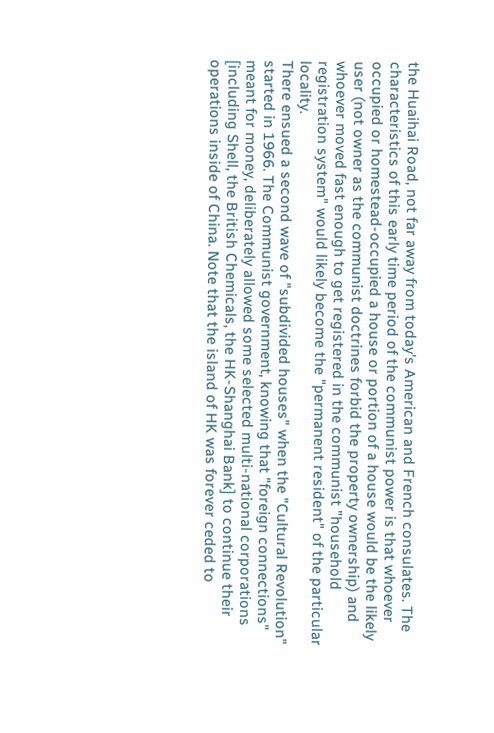the Huaihai Road, not far away from today's American and French consulates. The characteristics of this early time period of the communist power is that whoever occupied or homestead-occupied a house or portion of a house would be the likely user (not owner as the communist doctrines forbid the property ownership) and whoever moved fast enough to get registered in the communist "household registration system" would likely become the "permanent resident" of the particular locality.
There ensued a second wave of "subdivided houses" when the "Cultural Revolution" started in 1966. The Communist government, knowing that "foreign connections" meant for money, deliberately allowed some selected multi-national corporations [including Shell, the British Chemicals, the HK-Shanghai Bank] to continue their operations inside of China. Note that the island of HK was forever ceded to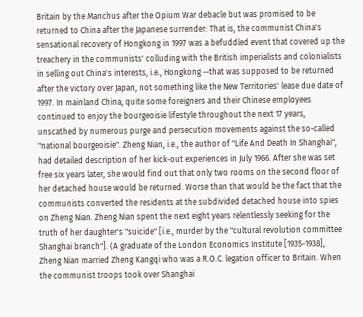Britain by the Manchus after the Opium War debacle but was promised to be returned to China after the Japanese surrender: That is, the communist China's sensational recovery of Hongkong in 1997 was a befuddled event that covered up the treachery in the communists' colluding with the British imperialists and colonialists in selling out China's interests, i.e., Hongkong --that was supposed to be returned after the victory over Japan, not something like the New Territories' lease due date of 1997. In mainland China, quite some foreigners and their Chinese employees continued to enjoy the bourgeoisie lifestyle throughout the next 17 years, unscathed by numerous purge and persecution movements against the so-called "national bourgeoisie". Zheng Nian, i.e., the author of "Life And Death In Shanghai", had detailed description of her kick-out experiences in July 1966. After she was set free six years later, she would find out that only two rooms on the second floor of her detached house would be returned. Worse than that would be the fact that the communists converted the residents at the subdivided detached house into spies on Zheng Nian. Zheng Nian spent the next eight years relentlessly seeking for the truth of her daughter's "suicide" [i.e., murder by the "cultural revolution committee Shanghai branch"]. (A graduate of the London Economics Institute [1935-1938], Zheng Nian married Zheng Kangqi who was a R.O.C. legation officer to Britain. When the communist troops took over Shanghai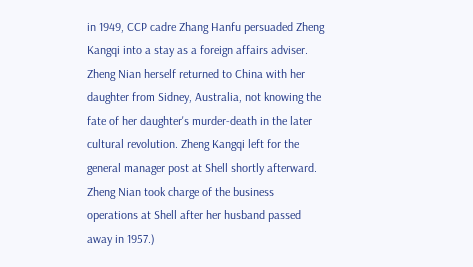in 1949, CCP cadre Zhang Hanfu persuaded Zheng Kangqi into a stay as a foreign affairs adviser. Zheng Nian herself returned to China with her daughter from Sidney, Australia, not knowing the fate of her daughter's murder-death in the later cultural revolution. Zheng Kangqi left for the general manager post at Shell shortly afterward. Zheng Nian took charge of the business operations at Shell after her husband passed away in 1957.)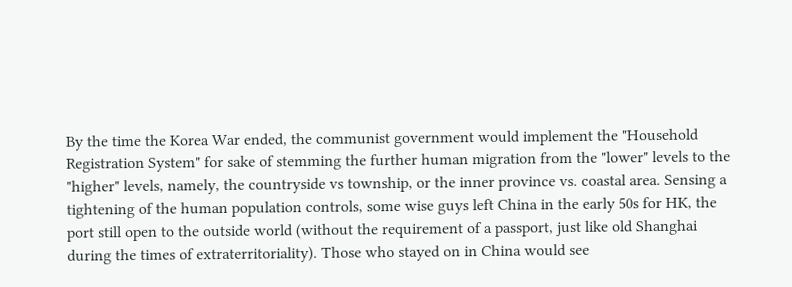By the time the Korea War ended, the communist government would implement the "Household Registration System" for sake of stemming the further human migration from the "lower" levels to the "higher" levels, namely, the countryside vs township, or the inner province vs. coastal area. Sensing a tightening of the human population controls, some wise guys left China in the early 50s for HK, the port still open to the outside world (without the requirement of a passport, just like old Shanghai during the times of extraterritoriality). Those who stayed on in China would see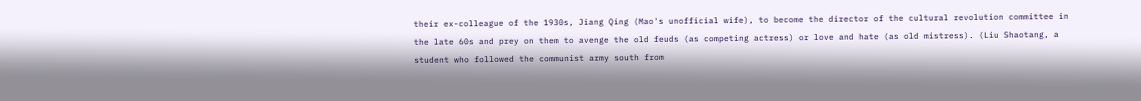their ex-colleague of the 1930s, Jiang Qing (Mao's unofficial wife), to become the director of the cultural revolution committee in the late 60s and prey on them to avenge the old feuds (as competing actress) or love and hate (as old mistress). (Liu Shaotang, a student who followed the communist army south from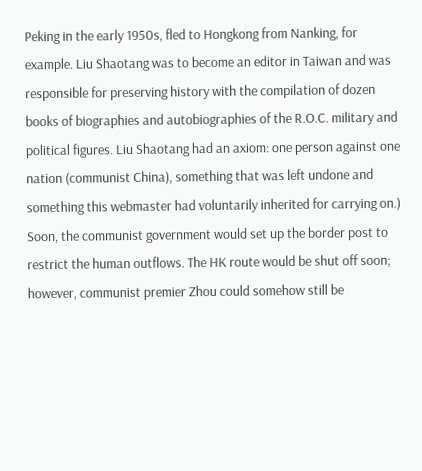Peking in the early 1950s, fled to Hongkong from Nanking, for example. Liu Shaotang was to become an editor in Taiwan and was responsible for preserving history with the compilation of dozen books of biographies and autobiographies of the R.O.C. military and political figures. Liu Shaotang had an axiom: one person against one nation (communist China), something that was left undone and something this webmaster had voluntarily inherited for carrying on.)
Soon, the communist government would set up the border post to restrict the human outflows. The HK route would be shut off soon; however, communist premier Zhou could somehow still be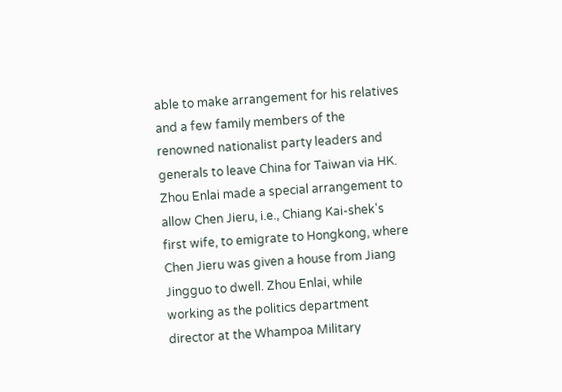able to make arrangement for his relatives and a few family members of the renowned nationalist party leaders and generals to leave China for Taiwan via HK. Zhou Enlai made a special arrangement to allow Chen Jieru, i.e., Chiang Kai-shek's first wife, to emigrate to Hongkong, where Chen Jieru was given a house from Jiang Jingguo to dwell. Zhou Enlai, while working as the politics department director at the Whampoa Military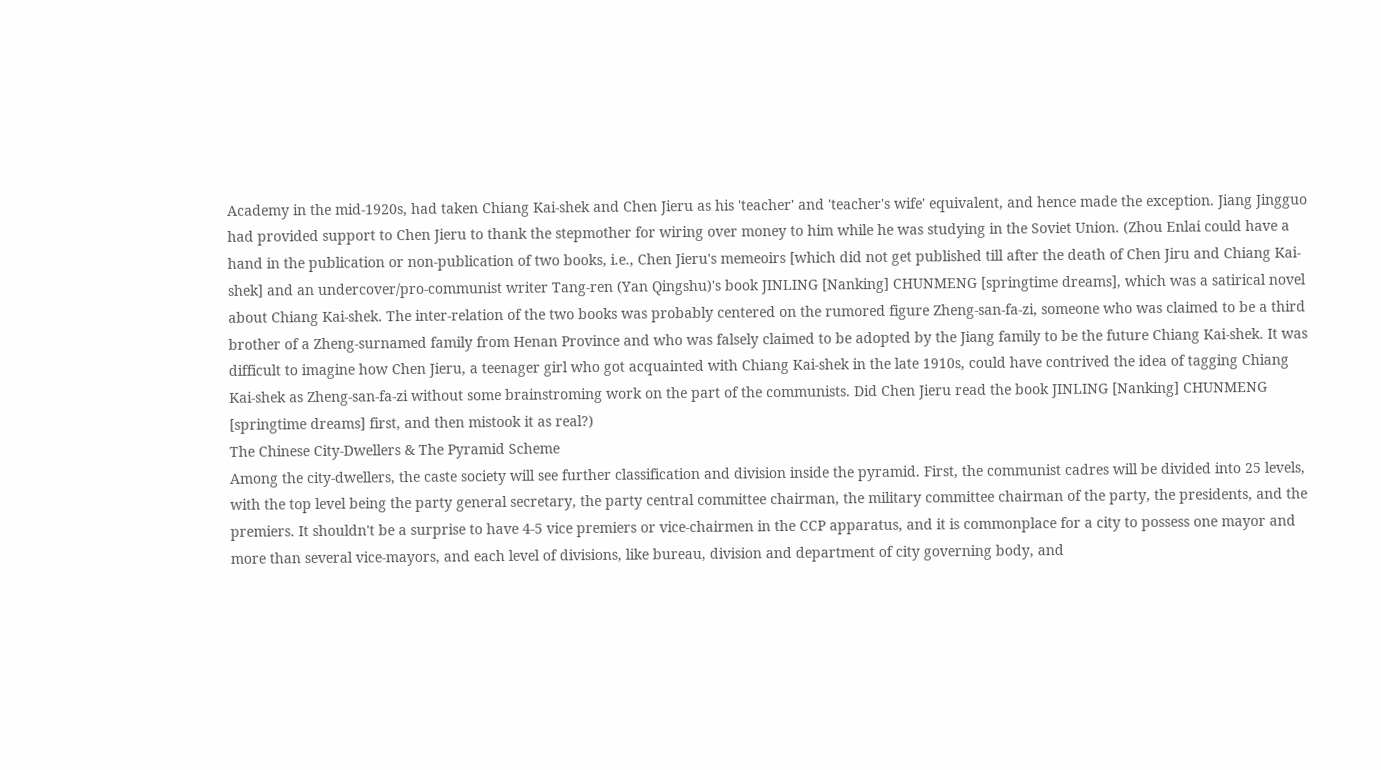Academy in the mid-1920s, had taken Chiang Kai-shek and Chen Jieru as his 'teacher' and 'teacher's wife' equivalent, and hence made the exception. Jiang Jingguo had provided support to Chen Jieru to thank the stepmother for wiring over money to him while he was studying in the Soviet Union. (Zhou Enlai could have a hand in the publication or non-publication of two books, i.e., Chen Jieru's memeoirs [which did not get published till after the death of Chen Jiru and Chiang Kai-shek] and an undercover/pro-communist writer Tang-ren (Yan Qingshu)'s book JINLING [Nanking] CHUNMENG [springtime dreams], which was a satirical novel about Chiang Kai-shek. The inter-relation of the two books was probably centered on the rumored figure Zheng-san-fa-zi, someone who was claimed to be a third brother of a Zheng-surnamed family from Henan Province and who was falsely claimed to be adopted by the Jiang family to be the future Chiang Kai-shek. It was difficult to imagine how Chen Jieru, a teenager girl who got acquainted with Chiang Kai-shek in the late 1910s, could have contrived the idea of tagging Chiang Kai-shek as Zheng-san-fa-zi without some brainstroming work on the part of the communists. Did Chen Jieru read the book JINLING [Nanking] CHUNMENG [springtime dreams] first, and then mistook it as real?)
The Chinese City-Dwellers & The Pyramid Scheme
Among the city-dwellers, the caste society will see further classification and division inside the pyramid. First, the communist cadres will be divided into 25 levels, with the top level being the party general secretary, the party central committee chairman, the military committee chairman of the party, the presidents, and the premiers. It shouldn't be a surprise to have 4-5 vice premiers or vice-chairmen in the CCP apparatus, and it is commonplace for a city to possess one mayor and more than several vice-mayors, and each level of divisions, like bureau, division and department of city governing body, and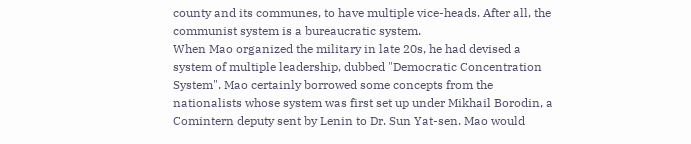county and its communes, to have multiple vice-heads. After all, the communist system is a bureaucratic system.
When Mao organized the military in late 20s, he had devised a system of multiple leadership, dubbed "Democratic Concentration System". Mao certainly borrowed some concepts from the nationalists whose system was first set up under Mikhail Borodin, a Comintern deputy sent by Lenin to Dr. Sun Yat-sen. Mao would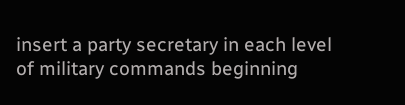insert a party secretary in each level of military commands beginning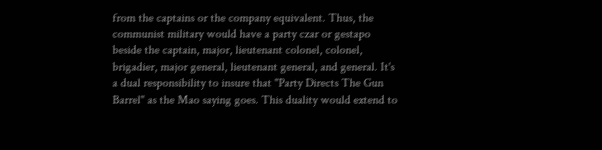from the captains or the company equivalent. Thus, the communist military would have a party czar or gestapo beside the captain, major, lieutenant colonel, colonel, brigadier, major general, lieutenant general, and general. It's a dual responsibility to insure that "Party Directs The Gun Barrel" as the Mao saying goes. This duality would extend to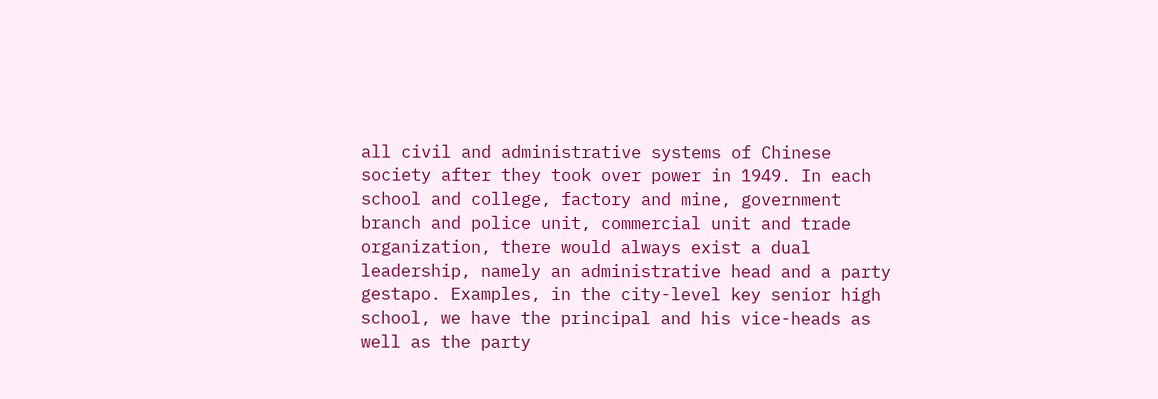all civil and administrative systems of Chinese society after they took over power in 1949. In each school and college, factory and mine, government branch and police unit, commercial unit and trade organization, there would always exist a dual leadership, namely an administrative head and a party gestapo. Examples, in the city-level key senior high school, we have the principal and his vice-heads as well as the party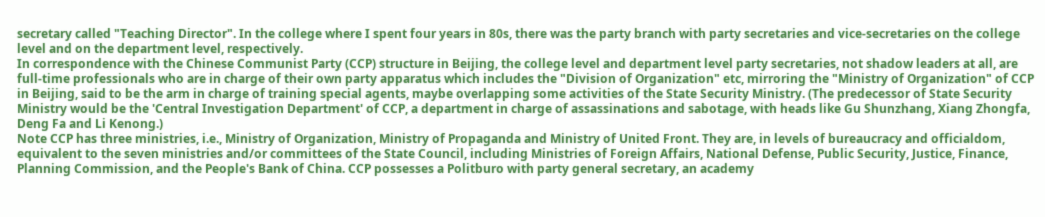secretary called "Teaching Director". In the college where I spent four years in 80s, there was the party branch with party secretaries and vice-secretaries on the college level and on the department level, respectively.
In correspondence with the Chinese Communist Party (CCP) structure in Beijing, the college level and department level party secretaries, not shadow leaders at all, are full-time professionals who are in charge of their own party apparatus which includes the "Division of Organization" etc, mirroring the "Ministry of Organization" of CCP in Beijing, said to be the arm in charge of training special agents, maybe overlapping some activities of the State Security Ministry. (The predecessor of State Security Ministry would be the 'Central Investigation Department' of CCP, a department in charge of assassinations and sabotage, with heads like Gu Shunzhang, Xiang Zhongfa, Deng Fa and Li Kenong.)
Note CCP has three ministries, i.e., Ministry of Organization, Ministry of Propaganda and Ministry of United Front. They are, in levels of bureaucracy and officialdom, equivalent to the seven ministries and/or committees of the State Council, including Ministries of Foreign Affairs, National Defense, Public Security, Justice, Finance, Planning Commission, and the People's Bank of China. CCP possesses a Politburo with party general secretary, an academy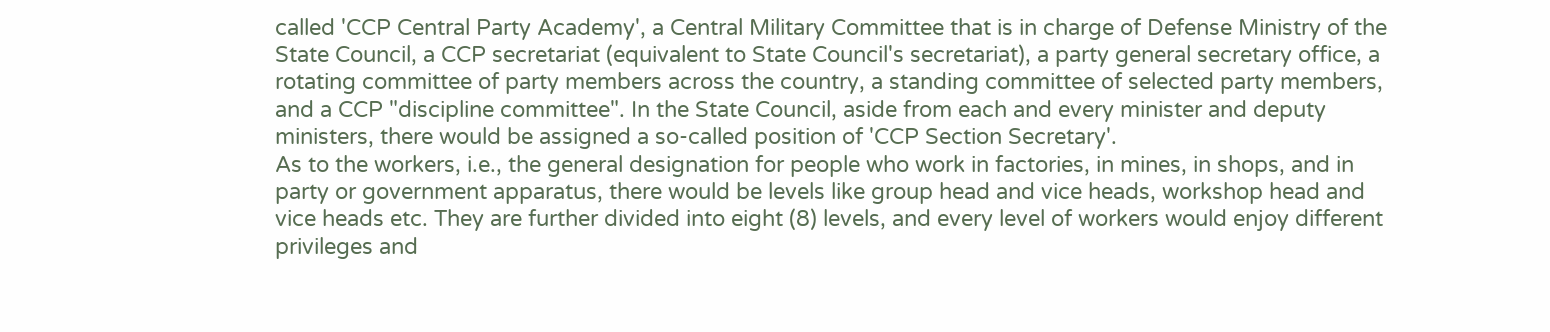called 'CCP Central Party Academy', a Central Military Committee that is in charge of Defense Ministry of the State Council, a CCP secretariat (equivalent to State Council's secretariat), a party general secretary office, a rotating committee of party members across the country, a standing committee of selected party members, and a CCP "discipline committee". In the State Council, aside from each and every minister and deputy ministers, there would be assigned a so-called position of 'CCP Section Secretary'.
As to the workers, i.e., the general designation for people who work in factories, in mines, in shops, and in party or government apparatus, there would be levels like group head and vice heads, workshop head and vice heads etc. They are further divided into eight (8) levels, and every level of workers would enjoy different privileges and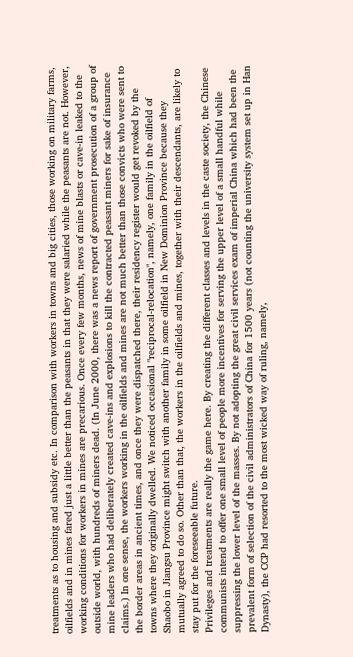treatments as to housing and subsidy etc. In comparison with workers in towns and big cities, those working on military farms, oilfields and in mines fared just a little better than the peasants in that they were salaried while the peasants are not. However, working conditions for workers in mines are precarious. Once every few months, news of mine blasts or cave-in leaked to the outside world, with hundreds of miners dead. (In June 2000, there was a news report of government prosecution of a group of mine leaders who had deliberately created cave-ins and explosions to kill the contracted peasant miners for sake of insurance claims.) In one sense, the workers working in the oilfields and mines are not much better than those convicts who were sent to the border areas in ancient times, and once they were dispatched there, their residency register would get revoked by the towns where they originally dwelled. We noticed occasional "reciprocal-relocation", namely, one family in the oilfield of Shaobo in Jiangsu Province might switch with another family in some oilfield in New Dominion Province because they mutually agreed to do so. Other than that, the workers in the oilfields and mines, together with their descendants, are likely to stay put for the foreseeable future.
Privileges and treatments are really the game here. By creating the different classes and levels in the caste society, the Chinese communists intend to offer one small level of people more incentives for serving the upper level of a small handful while suppressing the lower level of the masses. By not adopting the great civil services exam of imperial China which had been the prevalent form of selection of the civil administrators of China for 1500 years (not counting the university system set up in Han Dynasty), the CCP had resorted to the most wicked way of ruling, namely,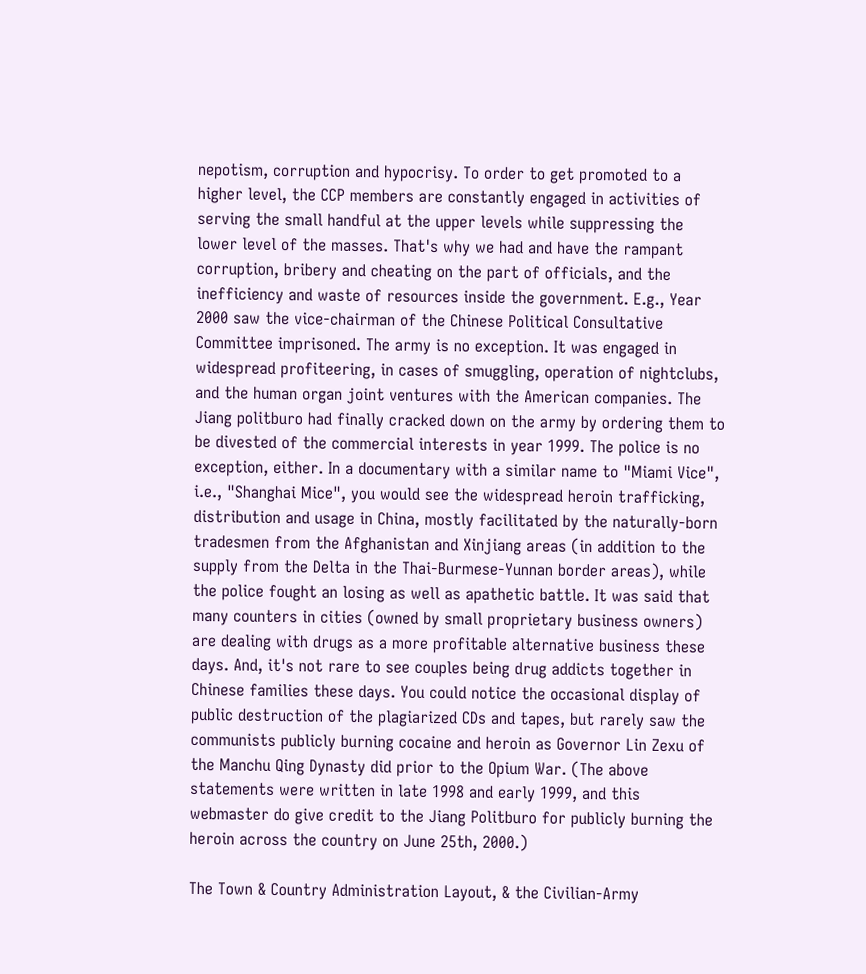nepotism, corruption and hypocrisy. To order to get promoted to a higher level, the CCP members are constantly engaged in activities of serving the small handful at the upper levels while suppressing the lower level of the masses. That's why we had and have the rampant corruption, bribery and cheating on the part of officials, and the inefficiency and waste of resources inside the government. E.g., Year 2000 saw the vice-chairman of the Chinese Political Consultative Committee imprisoned. The army is no exception. It was engaged in widespread profiteering, in cases of smuggling, operation of nightclubs, and the human organ joint ventures with the American companies. The Jiang politburo had finally cracked down on the army by ordering them to be divested of the commercial interests in year 1999. The police is no exception, either. In a documentary with a similar name to "Miami Vice", i.e., "Shanghai Mice", you would see the widespread heroin trafficking, distribution and usage in China, mostly facilitated by the naturally-born tradesmen from the Afghanistan and Xinjiang areas (in addition to the supply from the Delta in the Thai-Burmese-Yunnan border areas), while the police fought an losing as well as apathetic battle. It was said that many counters in cities (owned by small proprietary business owners) are dealing with drugs as a more profitable alternative business these days. And, it's not rare to see couples being drug addicts together in Chinese families these days. You could notice the occasional display of public destruction of the plagiarized CDs and tapes, but rarely saw the communists publicly burning cocaine and heroin as Governor Lin Zexu of the Manchu Qing Dynasty did prior to the Opium War. (The above statements were written in late 1998 and early 1999, and this webmaster do give credit to the Jiang Politburo for publicly burning the heroin across the country on June 25th, 2000.)

The Town & Country Administration Layout, & the Civilian-Army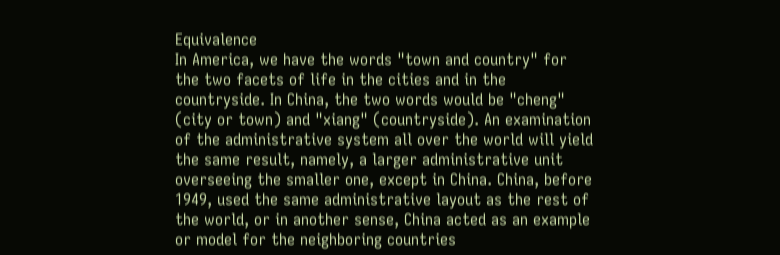Equivalence
In America, we have the words "town and country" for the two facets of life in the cities and in the countryside. In China, the two words would be "cheng" (city or town) and "xiang" (countryside). An examination of the administrative system all over the world will yield the same result, namely, a larger administrative unit overseeing the smaller one, except in China. China, before 1949, used the same administrative layout as the rest of the world, or in another sense, China acted as an example or model for the neighboring countries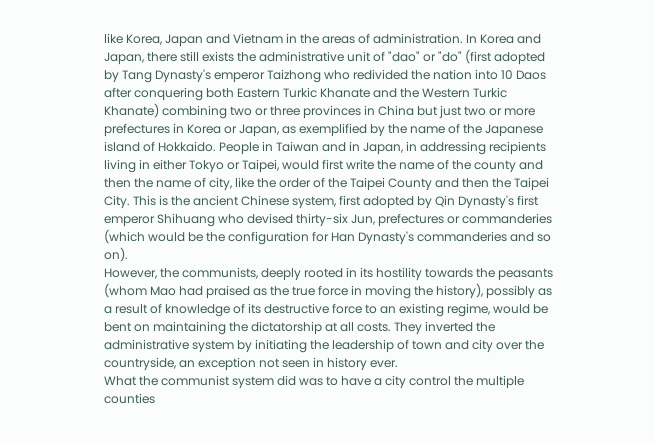like Korea, Japan and Vietnam in the areas of administration. In Korea and Japan, there still exists the administrative unit of "dao" or "do" (first adopted by Tang Dynasty's emperor Taizhong who redivided the nation into 10 Daos after conquering both Eastern Turkic Khanate and the Western Turkic Khanate) combining two or three provinces in China but just two or more prefectures in Korea or Japan, as exemplified by the name of the Japanese island of Hokkaido. People in Taiwan and in Japan, in addressing recipients living in either Tokyo or Taipei, would first write the name of the county and then the name of city, like the order of the Taipei County and then the Taipei City. This is the ancient Chinese system, first adopted by Qin Dynasty's first emperor Shihuang who devised thirty-six Jun, prefectures or commanderies (which would be the configuration for Han Dynasty's commanderies and so on).
However, the communists, deeply rooted in its hostility towards the peasants (whom Mao had praised as the true force in moving the history), possibly as a result of knowledge of its destructive force to an existing regime, would be bent on maintaining the dictatorship at all costs. They inverted the administrative system by initiating the leadership of town and city over the countryside, an exception not seen in history ever.
What the communist system did was to have a city control the multiple counties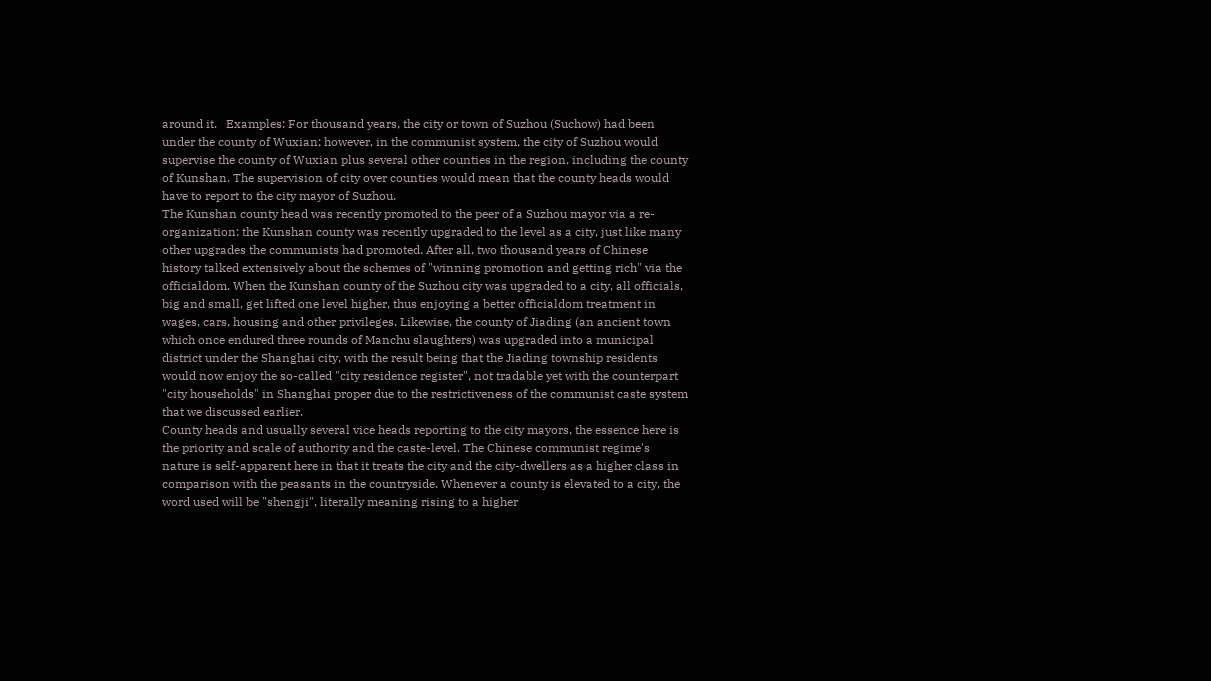around it.   Examples: For thousand years, the city or town of Suzhou (Suchow) had been under the county of Wuxian; however, in the communist system, the city of Suzhou would supervise the county of Wuxian plus several other counties in the region, including the county of Kunshan. The supervision of city over counties would mean that the county heads would have to report to the city mayor of Suzhou.
The Kunshan county head was recently promoted to the peer of a Suzhou mayor via a re-organization: the Kunshan county was recently upgraded to the level as a city, just like many other upgrades the communists had promoted. After all, two thousand years of Chinese history talked extensively about the schemes of "winning promotion and getting rich" via the officialdom. When the Kunshan county of the Suzhou city was upgraded to a city, all officials, big and small, get lifted one level higher, thus enjoying a better officialdom treatment in wages, cars, housing and other privileges. Likewise, the county of Jiading (an ancient town which once endured three rounds of Manchu slaughters) was upgraded into a municipal district under the Shanghai city, with the result being that the Jiading township residents would now enjoy the so-called "city residence register", not tradable yet with the counterpart "city households" in Shanghai proper due to the restrictiveness of the communist caste system that we discussed earlier.
County heads and usually several vice heads reporting to the city mayors, the essence here is the priority and scale of authority and the caste-level. The Chinese communist regime's nature is self-apparent here in that it treats the city and the city-dwellers as a higher class in comparison with the peasants in the countryside. Whenever a county is elevated to a city, the word used will be "shengji", literally meaning rising to a higher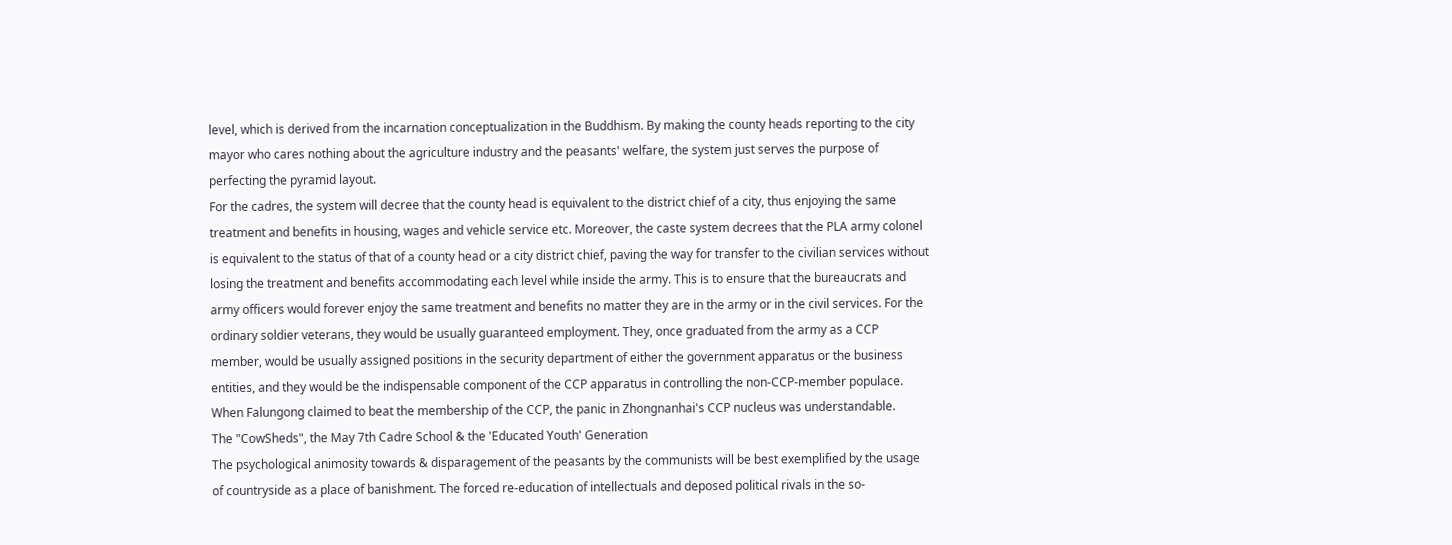level, which is derived from the incarnation conceptualization in the Buddhism. By making the county heads reporting to the city mayor who cares nothing about the agriculture industry and the peasants' welfare, the system just serves the purpose of perfecting the pyramid layout.
For the cadres, the system will decree that the county head is equivalent to the district chief of a city, thus enjoying the same treatment and benefits in housing, wages and vehicle service etc. Moreover, the caste system decrees that the PLA army colonel is equivalent to the status of that of a county head or a city district chief, paving the way for transfer to the civilian services without losing the treatment and benefits accommodating each level while inside the army. This is to ensure that the bureaucrats and army officers would forever enjoy the same treatment and benefits no matter they are in the army or in the civil services. For the ordinary soldier veterans, they would be usually guaranteed employment. They, once graduated from the army as a CCP member, would be usually assigned positions in the security department of either the government apparatus or the business entities, and they would be the indispensable component of the CCP apparatus in controlling the non-CCP-member populace. When Falungong claimed to beat the membership of the CCP, the panic in Zhongnanhai's CCP nucleus was understandable.
The "CowSheds", the May 7th Cadre School & the 'Educated Youth' Generation
The psychological animosity towards & disparagement of the peasants by the communists will be best exemplified by the usage of countryside as a place of banishment. The forced re-education of intellectuals and deposed political rivals in the so-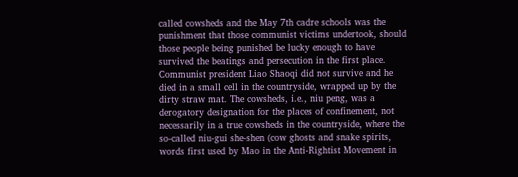called cowsheds and the May 7th cadre schools was the punishment that those communist victims undertook, should those people being punished be lucky enough to have survived the beatings and persecution in the first place. Communist president Liao Shaoqi did not survive and he died in a small cell in the countryside, wrapped up by the dirty straw mat. The cowsheds, i.e., niu peng, was a derogatory designation for the places of confinement, not necessarily in a true cowsheds in the countryside, where the so-called niu-gui she-shen (cow ghosts and snake spirits, words first used by Mao in the Anti-Rightist Movement in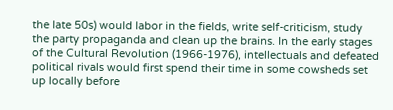the late 50s) would labor in the fields, write self-criticism, study the party propaganda and clean up the brains. In the early stages of the Cultural Revolution (1966-1976), intellectuals and defeated political rivals would first spend their time in some cowsheds set up locally before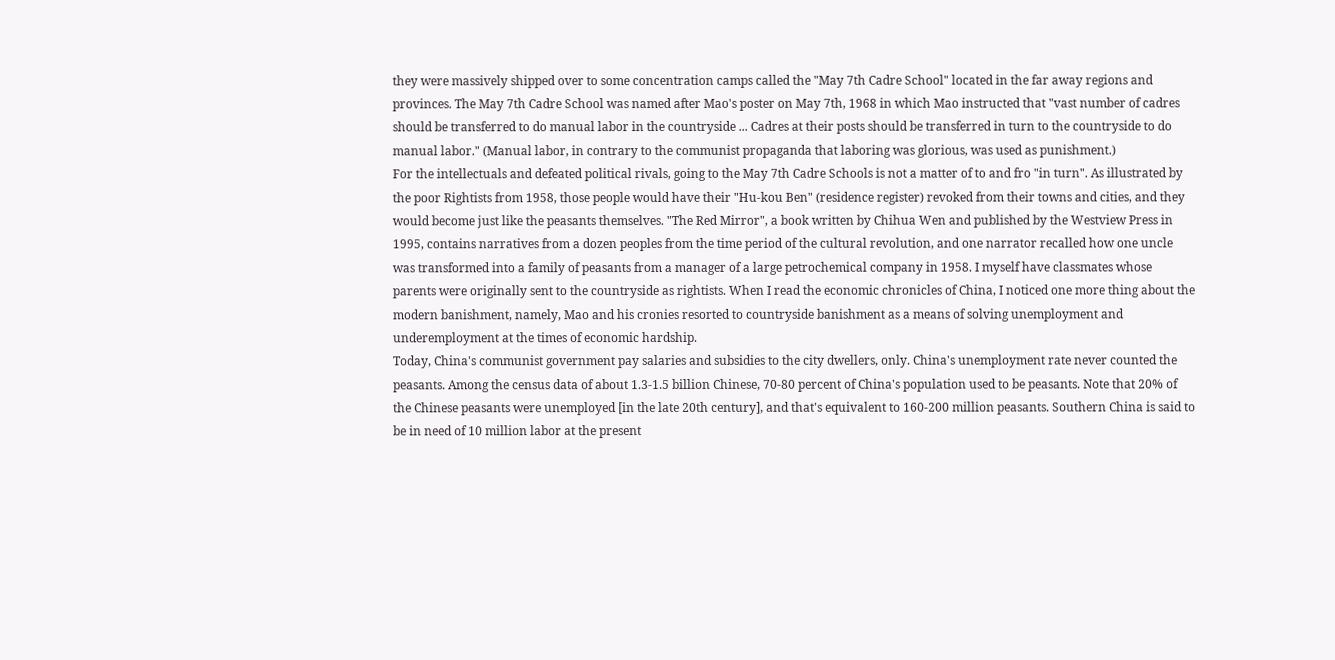they were massively shipped over to some concentration camps called the "May 7th Cadre School" located in the far away regions and provinces. The May 7th Cadre School was named after Mao's poster on May 7th, 1968 in which Mao instructed that "vast number of cadres should be transferred to do manual labor in the countryside ... Cadres at their posts should be transferred in turn to the countryside to do manual labor." (Manual labor, in contrary to the communist propaganda that laboring was glorious, was used as punishment.)
For the intellectuals and defeated political rivals, going to the May 7th Cadre Schools is not a matter of to and fro "in turn". As illustrated by the poor Rightists from 1958, those people would have their "Hu-kou Ben" (residence register) revoked from their towns and cities, and they would become just like the peasants themselves. "The Red Mirror", a book written by Chihua Wen and published by the Westview Press in 1995, contains narratives from a dozen peoples from the time period of the cultural revolution, and one narrator recalled how one uncle was transformed into a family of peasants from a manager of a large petrochemical company in 1958. I myself have classmates whose parents were originally sent to the countryside as rightists. When I read the economic chronicles of China, I noticed one more thing about the modern banishment, namely, Mao and his cronies resorted to countryside banishment as a means of solving unemployment and underemployment at the times of economic hardship.
Today, China's communist government pay salaries and subsidies to the city dwellers, only. China's unemployment rate never counted the peasants. Among the census data of about 1.3-1.5 billion Chinese, 70-80 percent of China's population used to be peasants. Note that 20% of the Chinese peasants were unemployed [in the late 20th century], and that's equivalent to 160-200 million peasants. Southern China is said to be in need of 10 million labor at the present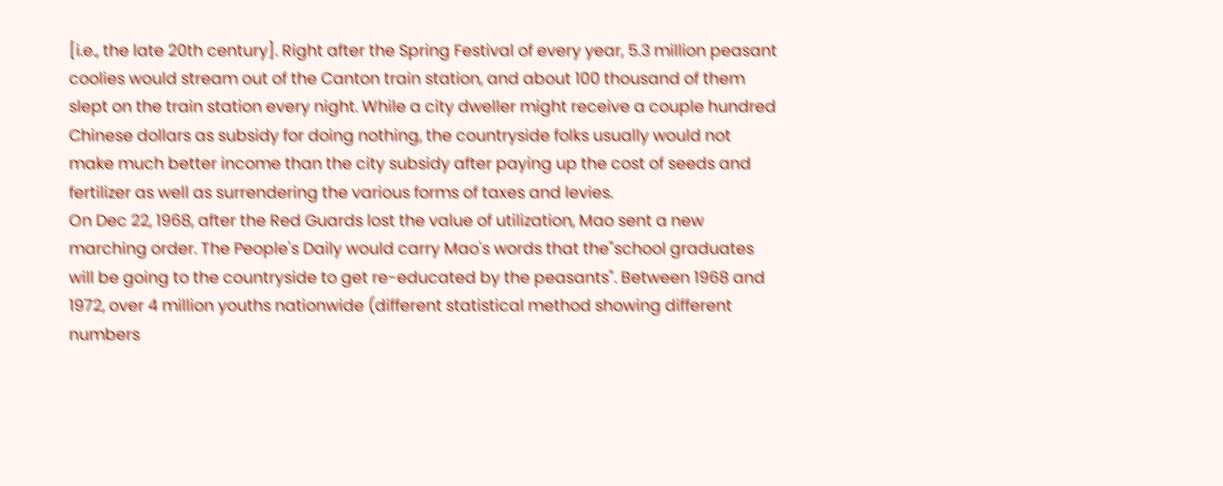[i.e., the late 20th century]. Right after the Spring Festival of every year, 5.3 million peasant coolies would stream out of the Canton train station, and about 100 thousand of them slept on the train station every night. While a city dweller might receive a couple hundred Chinese dollars as subsidy for doing nothing, the countryside folks usually would not make much better income than the city subsidy after paying up the cost of seeds and fertilizer as well as surrendering the various forms of taxes and levies.
On Dec 22, 1968, after the Red Guards lost the value of utilization, Mao sent a new marching order. The People's Daily would carry Mao's words that the"school graduates will be going to the countryside to get re-educated by the peasants". Between 1968 and 1972, over 4 million youths nationwide (different statistical method showing different numbers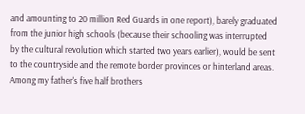and amounting to 20 million Red Guards in one report), barely graduated from the junior high schools (because their schooling was interrupted by the cultural revolution which started two years earlier), would be sent to the countryside and the remote border provinces or hinterland areas. Among my father's five half brothers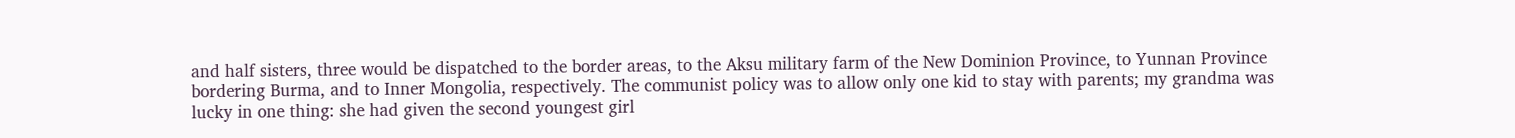and half sisters, three would be dispatched to the border areas, to the Aksu military farm of the New Dominion Province, to Yunnan Province bordering Burma, and to Inner Mongolia, respectively. The communist policy was to allow only one kid to stay with parents; my grandma was lucky in one thing: she had given the second youngest girl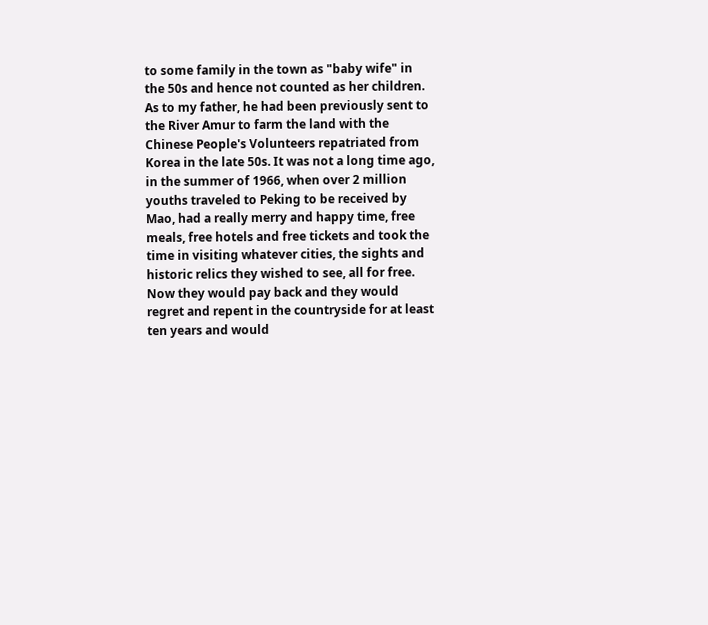to some family in the town as "baby wife" in the 50s and hence not counted as her children. As to my father, he had been previously sent to the River Amur to farm the land with the Chinese People's Volunteers repatriated from Korea in the late 50s. It was not a long time ago, in the summer of 1966, when over 2 million youths traveled to Peking to be received by Mao, had a really merry and happy time, free meals, free hotels and free tickets and took the time in visiting whatever cities, the sights and historic relics they wished to see, all for free. Now they would pay back and they would regret and repent in the countryside for at least ten years and would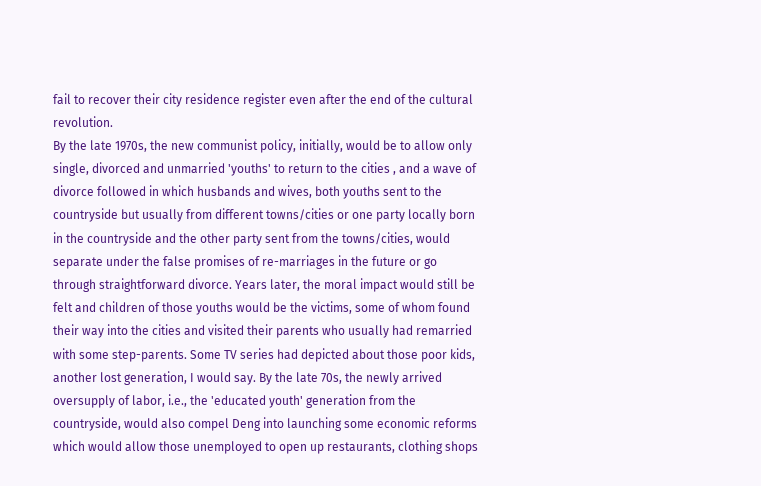fail to recover their city residence register even after the end of the cultural revolution.
By the late 1970s, the new communist policy, initially, would be to allow only single, divorced and unmarried 'youths' to return to the cities , and a wave of divorce followed in which husbands and wives, both youths sent to the countryside but usually from different towns/cities or one party locally born in the countryside and the other party sent from the towns/cities, would separate under the false promises of re-marriages in the future or go through straightforward divorce. Years later, the moral impact would still be felt and children of those youths would be the victims, some of whom found their way into the cities and visited their parents who usually had remarried with some step-parents. Some TV series had depicted about those poor kids, another lost generation, I would say. By the late 70s, the newly arrived oversupply of labor, i.e., the 'educated youth' generation from the countryside, would also compel Deng into launching some economic reforms which would allow those unemployed to open up restaurants, clothing shops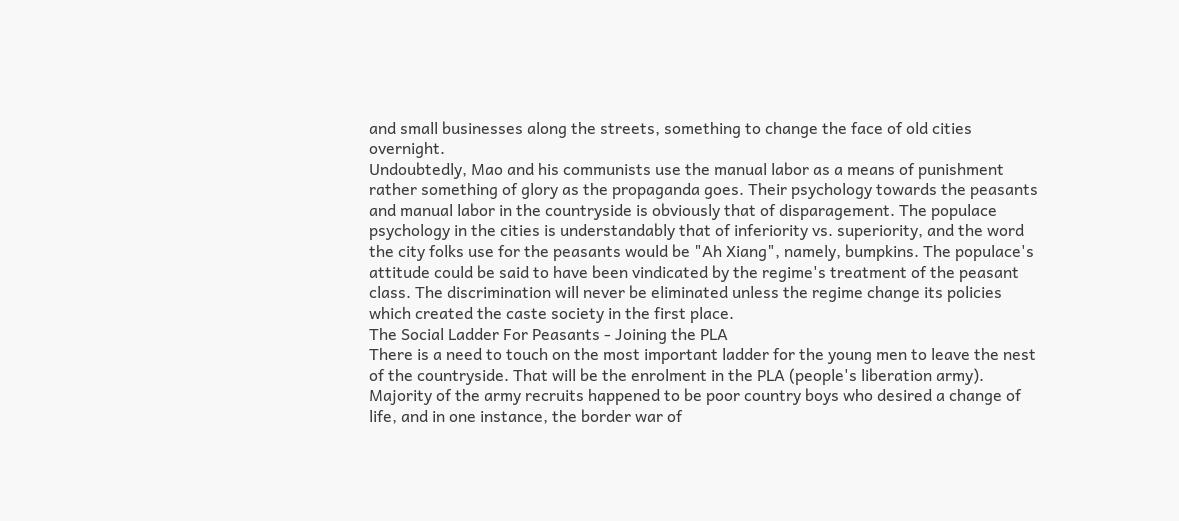and small businesses along the streets, something to change the face of old cities overnight.
Undoubtedly, Mao and his communists use the manual labor as a means of punishment rather something of glory as the propaganda goes. Their psychology towards the peasants and manual labor in the countryside is obviously that of disparagement. The populace psychology in the cities is understandably that of inferiority vs. superiority, and the word the city folks use for the peasants would be "Ah Xiang", namely, bumpkins. The populace's attitude could be said to have been vindicated by the regime's treatment of the peasant class. The discrimination will never be eliminated unless the regime change its policies which created the caste society in the first place.
The Social Ladder For Peasants - Joining the PLA
There is a need to touch on the most important ladder for the young men to leave the nest of the countryside. That will be the enrolment in the PLA (people's liberation army). Majority of the army recruits happened to be poor country boys who desired a change of life, and in one instance, the border war of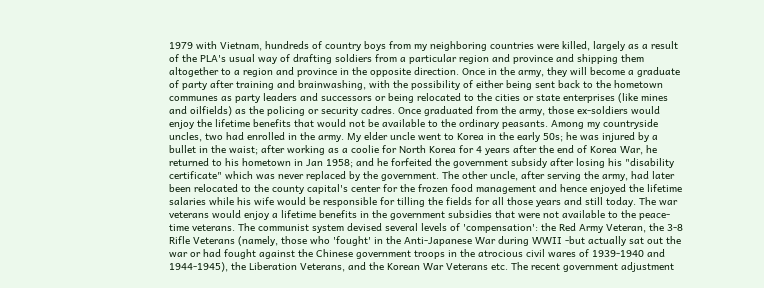1979 with Vietnam, hundreds of country boys from my neighboring countries were killed, largely as a result of the PLA's usual way of drafting soldiers from a particular region and province and shipping them altogether to a region and province in the opposite direction. Once in the army, they will become a graduate of party after training and brainwashing, with the possibility of either being sent back to the hometown communes as party leaders and successors or being relocated to the cities or state enterprises (like mines and oilfields) as the policing or security cadres. Once graduated from the army, those ex-soldiers would enjoy the lifetime benefits that would not be available to the ordinary peasants. Among my countryside uncles, two had enrolled in the army. My elder uncle went to Korea in the early 50s; he was injured by a bullet in the waist; after working as a coolie for North Korea for 4 years after the end of Korea War, he returned to his hometown in Jan 1958; and he forfeited the government subsidy after losing his "disability certificate" which was never replaced by the government. The other uncle, after serving the army, had later been relocated to the county capital's center for the frozen food management and hence enjoyed the lifetime salaries while his wife would be responsible for tilling the fields for all those years and still today. The war veterans would enjoy a lifetime benefits in the government subsidies that were not available to the peace-time veterans. The communist system devised several levels of 'compensation': the Red Army Veteran, the 3-8 Rifle Veterans (namely, those who 'fought' in the Anti-Japanese War during WWII -but actually sat out the war or had fought against the Chinese government troops in the atrocious civil wares of 1939-1940 and 1944-1945), the Liberation Veterans, and the Korean War Veterans etc. The recent government adjustment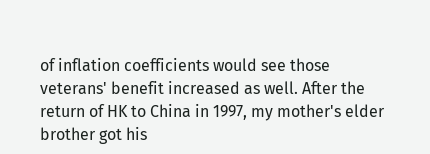of inflation coefficients would see those veterans' benefit increased as well. After the return of HK to China in 1997, my mother's elder brother got his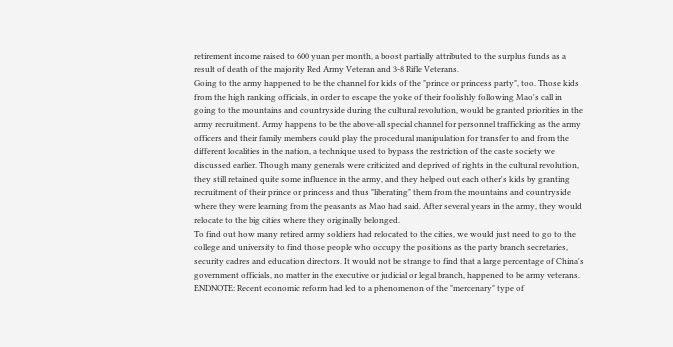retirement income raised to 600 yuan per month, a boost partially attributed to the surplus funds as a result of death of the majority Red Army Veteran and 3-8 Rifle Veterans.
Going to the army happened to be the channel for kids of the "prince or princess party", too. Those kids from the high ranking officials, in order to escape the yoke of their foolishly following Mao's call in going to the mountains and countryside during the cultural revolution, would be granted priorities in the army recruitment. Army happens to be the above-all special channel for personnel trafficking as the army officers and their family members could play the procedural manipulation for transfer to and from the different localities in the nation, a technique used to bypass the restriction of the caste society we discussed earlier. Though many generals were criticized and deprived of rights in the cultural revolution, they still retained quite some influence in the army, and they helped out each other's kids by granting recruitment of their prince or princess and thus "liberating" them from the mountains and countryside where they were learning from the peasants as Mao had said. After several years in the army, they would relocate to the big cities where they originally belonged.
To find out how many retired army soldiers had relocated to the cities, we would just need to go to the college and university to find those people who occupy the positions as the party branch secretaries, security cadres and education directors. It would not be strange to find that a large percentage of China's government officials, no matter in the executive or judicial or legal branch, happened to be army veterans.
ENDNOTE: Recent economic reform had led to a phenomenon of the "mercenary" type of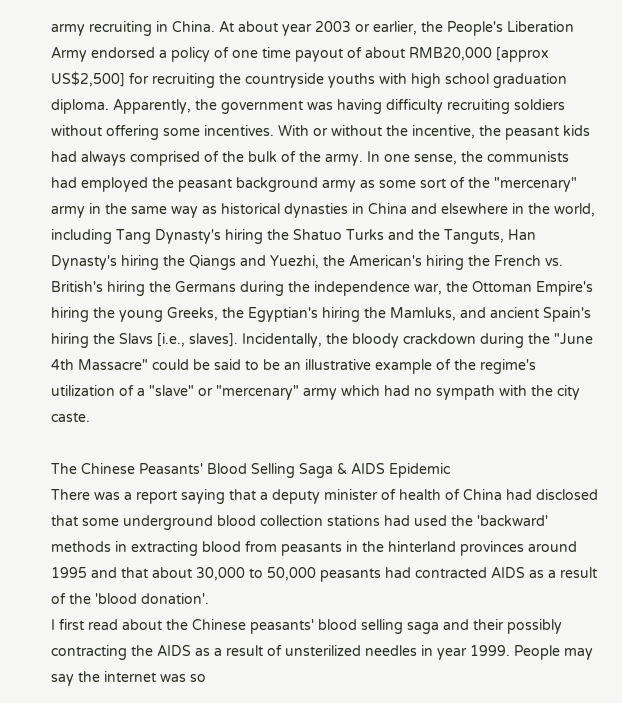army recruiting in China. At about year 2003 or earlier, the People's Liberation Army endorsed a policy of one time payout of about RMB20,000 [approx US$2,500] for recruiting the countryside youths with high school graduation diploma. Apparently, the government was having difficulty recruiting soldiers without offering some incentives. With or without the incentive, the peasant kids had always comprised of the bulk of the army. In one sense, the communists had employed the peasant background army as some sort of the "mercenary" army in the same way as historical dynasties in China and elsewhere in the world, including Tang Dynasty's hiring the Shatuo Turks and the Tanguts, Han Dynasty's hiring the Qiangs and Yuezhi, the American's hiring the French vs. British's hiring the Germans during the independence war, the Ottoman Empire's hiring the young Greeks, the Egyptian's hiring the Mamluks, and ancient Spain's hiring the Slavs [i.e., slaves]. Incidentally, the bloody crackdown during the "June 4th Massacre" could be said to be an illustrative example of the regime's utilization of a "slave" or "mercenary" army which had no sympath with the city caste.

The Chinese Peasants' Blood Selling Saga & AIDS Epidemic
There was a report saying that a deputy minister of health of China had disclosed that some underground blood collection stations had used the 'backward' methods in extracting blood from peasants in the hinterland provinces around 1995 and that about 30,000 to 50,000 peasants had contracted AIDS as a result of the 'blood donation'.
I first read about the Chinese peasants' blood selling saga and their possibly contracting the AIDS as a result of unsterilized needles in year 1999. People may say the internet was so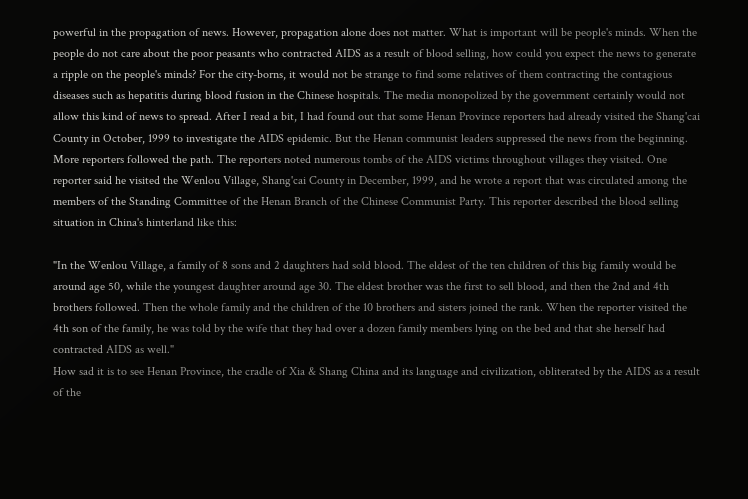powerful in the propagation of news. However, propagation alone does not matter. What is important will be people's minds. When the people do not care about the poor peasants who contracted AIDS as a result of blood selling, how could you expect the news to generate a ripple on the people's minds? For the city-borns, it would not be strange to find some relatives of them contracting the contagious diseases such as hepatitis during blood fusion in the Chinese hospitals. The media monopolized by the government certainly would not allow this kind of news to spread. After I read a bit, I had found out that some Henan Province reporters had already visited the Shang'cai County in October, 1999 to investigate the AIDS epidemic. But the Henan communist leaders suppressed the news from the beginning. More reporters followed the path. The reporters noted numerous tombs of the AIDS victims throughout villages they visited. One reporter said he visited the Wenlou Village, Shang'cai County in December, 1999, and he wrote a report that was circulated among the members of the Standing Committee of the Henan Branch of the Chinese Communist Party. This reporter described the blood selling situation in China's hinterland like this:

"In the Wenlou Village, a family of 8 sons and 2 daughters had sold blood. The eldest of the ten children of this big family would be around age 50, while the youngest daughter around age 30. The eldest brother was the first to sell blood, and then the 2nd and 4th brothers followed. Then the whole family and the children of the 10 brothers and sisters joined the rank. When the reporter visited the 4th son of the family, he was told by the wife that they had over a dozen family members lying on the bed and that she herself had contracted AIDS as well."
How sad it is to see Henan Province, the cradle of Xia & Shang China and its language and civilization, obliterated by the AIDS as a result of the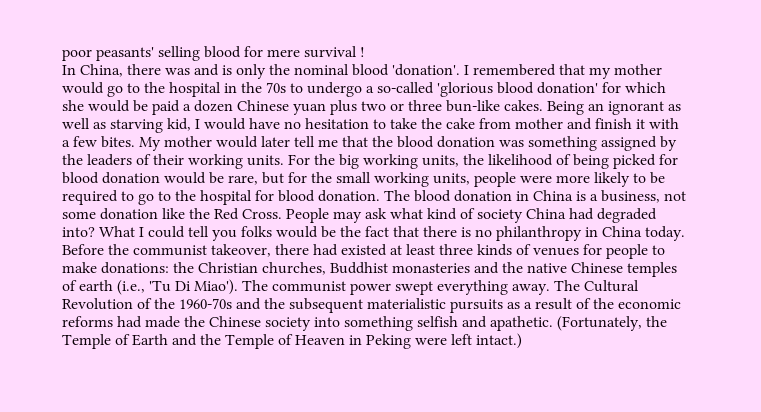poor peasants' selling blood for mere survival !
In China, there was and is only the nominal blood 'donation'. I remembered that my mother would go to the hospital in the 70s to undergo a so-called 'glorious blood donation' for which she would be paid a dozen Chinese yuan plus two or three bun-like cakes. Being an ignorant as well as starving kid, I would have no hesitation to take the cake from mother and finish it with a few bites. My mother would later tell me that the blood donation was something assigned by the leaders of their working units. For the big working units, the likelihood of being picked for blood donation would be rare, but for the small working units, people were more likely to be required to go to the hospital for blood donation. The blood donation in China is a business, not some donation like the Red Cross. People may ask what kind of society China had degraded into? What I could tell you folks would be the fact that there is no philanthropy in China today. Before the communist takeover, there had existed at least three kinds of venues for people to make donations: the Christian churches, Buddhist monasteries and the native Chinese temples of earth (i.e., 'Tu Di Miao'). The communist power swept everything away. The Cultural Revolution of the 1960-70s and the subsequent materialistic pursuits as a result of the economic reforms had made the Chinese society into something selfish and apathetic. (Fortunately, the Temple of Earth and the Temple of Heaven in Peking were left intact.)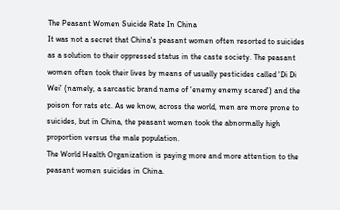The Peasant Women Suicide Rate In China
It was not a secret that China's peasant women often resorted to suicides as a solution to their oppressed status in the caste society. The peasant women often took their lives by means of usually pesticides called 'Di Di Wei' (namely, a sarcastic brand name of 'enemy enemy scared') and the poison for rats etc. As we know, across the world, men are more prone to suicides, but in China, the peasant women took the abnormally high proportion versus the male population.
The World Health Organization is paying more and more attention to the peasant women suicides in China.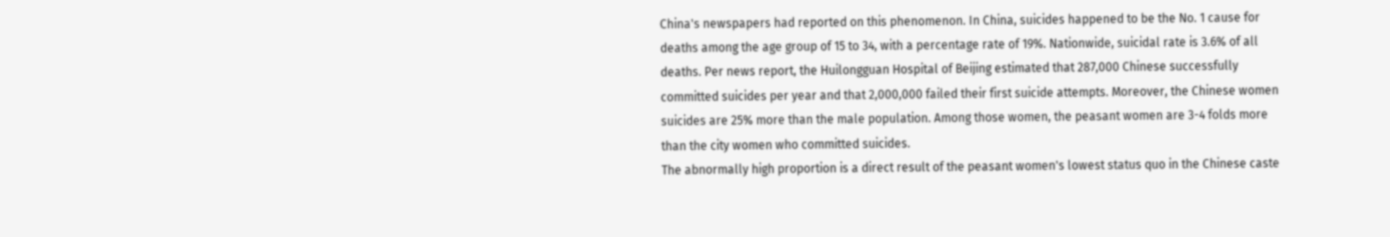China's newspapers had reported on this phenomenon. In China, suicides happened to be the No. 1 cause for deaths among the age group of 15 to 34, with a percentage rate of 19%. Nationwide, suicidal rate is 3.6% of all deaths. Per news report, the Huilongguan Hospital of Beijing estimated that 287,000 Chinese successfully committed suicides per year and that 2,000,000 failed their first suicide attempts. Moreover, the Chinese women suicides are 25% more than the male population. Among those women, the peasant women are 3-4 folds more than the city women who committed suicides.
The abnormally high proportion is a direct result of the peasant women's lowest status quo in the Chinese caste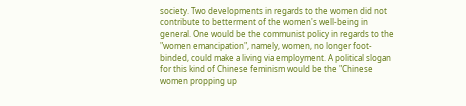society. Two developments in regards to the women did not contribute to betterment of the women's well-being in general. One would be the communist policy in regards to the "women emancipation", namely, women, no longer foot-binded, could make a living via employment. A political slogan for this kind of Chinese feminism would be the "Chinese women propping up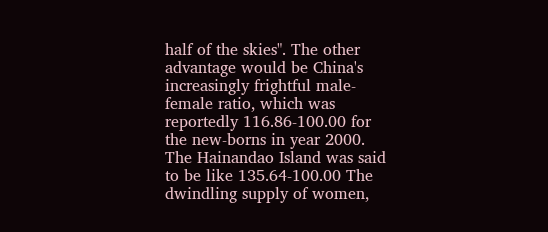half of the skies". The other advantage would be China's increasingly frightful male-female ratio, which was reportedly 116.86-100.00 for the new-borns in year 2000. The Hainandao Island was said to be like 135.64-100.00 The dwindling supply of women,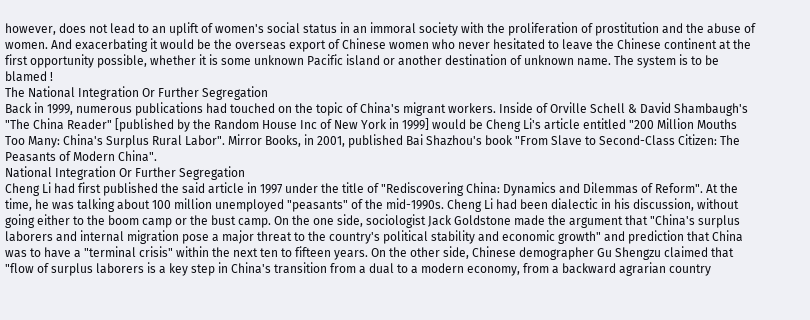however, does not lead to an uplift of women's social status in an immoral society with the proliferation of prostitution and the abuse of women. And exacerbating it would be the overseas export of Chinese women who never hesitated to leave the Chinese continent at the first opportunity possible, whether it is some unknown Pacific island or another destination of unknown name. The system is to be blamed !
The National Integration Or Further Segregation
Back in 1999, numerous publications had touched on the topic of China's migrant workers. Inside of Orville Schell & David Shambaugh's "The China Reader" [published by the Random House Inc of New York in 1999] would be Cheng Li's article entitled "200 Million Mouths Too Many: China's Surplus Rural Labor". Mirror Books, in 2001, published Bai Shazhou's book "From Slave to Second-Class Citizen: The Peasants of Modern China".
National Integration Or Further Segregation
Cheng Li had first published the said article in 1997 under the title of "Rediscovering China: Dynamics and Dilemmas of Reform". At the time, he was talking about 100 million unemployed "peasants" of the mid-1990s. Cheng Li had been dialectic in his discussion, without going either to the boom camp or the bust camp. On the one side, sociologist Jack Goldstone made the argument that "China's surplus laborers and internal migration pose a major threat to the country's political stability and economic growth" and prediction that China was to have a "terminal crisis" within the next ten to fifteen years. On the other side, Chinese demographer Gu Shengzu claimed that "flow of surplus laborers is a key step in China's transition from a dual to a modern economy, from a backward agrarian country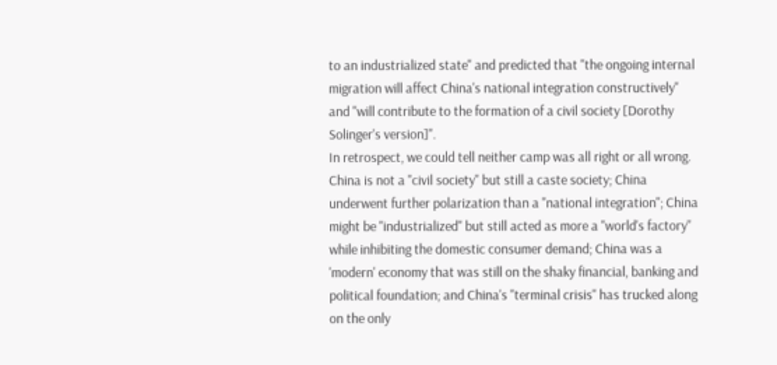to an industrialized state" and predicted that "the ongoing internal migration will affect China's national integration constructively" and "will contribute to the formation of a civil society [Dorothy Solinger's version]".
In retrospect, we could tell neither camp was all right or all wrong. China is not a "civil society" but still a caste society; China underwent further polarization than a "national integration"; China might be "industrialized" but still acted as more a "world's factory" while inhibiting the domestic consumer demand; China was a 'modern' economy that was still on the shaky financial, banking and political foundation; and China's "terminal crisis" has trucked along on the only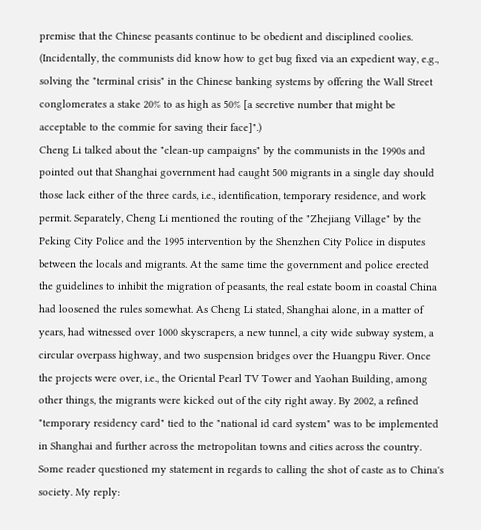premise that the Chinese peasants continue to be obedient and disciplined coolies. (Incidentally, the communists did know how to get bug fixed via an expedient way, e.g., solving the "terminal crisis" in the Chinese banking systems by offering the Wall Street conglomerates a stake 20% to as high as 50% [a secretive number that might be acceptable to the commie for saving their face]".)
Cheng Li talked about the "clean-up campaigns" by the communists in the 1990s and pointed out that Shanghai government had caught 500 migrants in a single day should those lack either of the three cards, i.e., identification, temporary residence, and work permit. Separately, Cheng Li mentioned the routing of the "Zhejiang Village" by the Peking City Police and the 1995 intervention by the Shenzhen City Police in disputes between the locals and migrants. At the same time the government and police erected the guidelines to inhibit the migration of peasants, the real estate boom in coastal China had loosened the rules somewhat. As Cheng Li stated, Shanghai alone, in a matter of years, had witnessed over 1000 skyscrapers, a new tunnel, a city wide subway system, a circular overpass highway, and two suspension bridges over the Huangpu River. Once the projects were over, i.e., the Oriental Pearl TV Tower and Yaohan Building, among other things, the migrants were kicked out of the city right away. By 2002, a refined "temporary residency card" tied to the "national id card system" was to be implemented in Shanghai and further across the metropolitan towns and cities across the country.
Some reader questioned my statement in regards to calling the shot of caste as to China's society. My reply: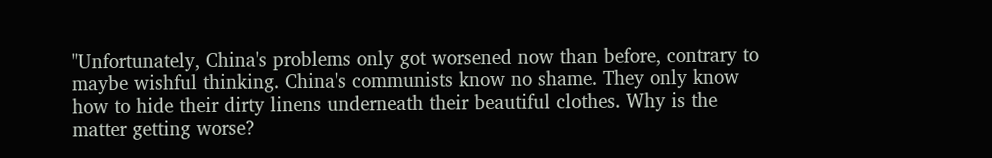"Unfortunately, China's problems only got worsened now than before, contrary to maybe wishful thinking. China's communists know no shame. They only know how to hide their dirty linens underneath their beautiful clothes. Why is the matter getting worse?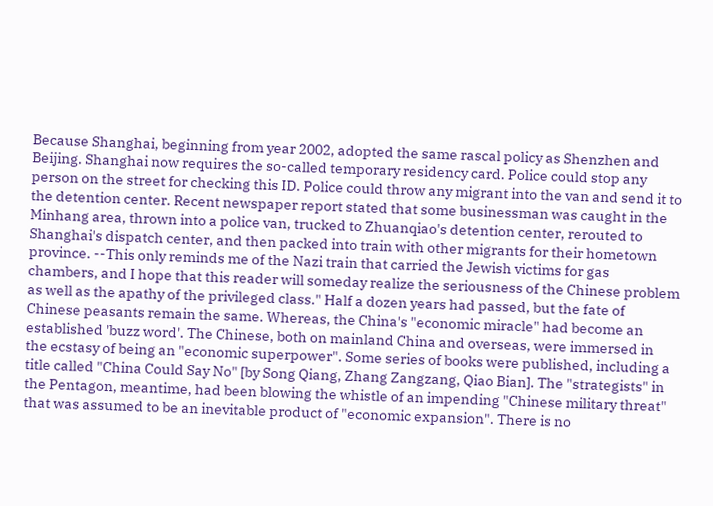Because Shanghai, beginning from year 2002, adopted the same rascal policy as Shenzhen and Beijing. Shanghai now requires the so-called temporary residency card. Police could stop any person on the street for checking this ID. Police could throw any migrant into the van and send it to the detention center. Recent newspaper report stated that some businessman was caught in the Minhang area, thrown into a police van, trucked to Zhuanqiao's detention center, rerouted to Shanghai's dispatch center, and then packed into train with other migrants for their hometown province. --This only reminds me of the Nazi train that carried the Jewish victims for gas chambers, and I hope that this reader will someday realize the seriousness of the Chinese problem as well as the apathy of the privileged class." Half a dozen years had passed, but the fate of Chinese peasants remain the same. Whereas, the China's "economic miracle" had become an established 'buzz word'. The Chinese, both on mainland China and overseas, were immersed in the ecstasy of being an "economic superpower". Some series of books were published, including a title called "China Could Say No" [by Song Qiang, Zhang Zangzang, Qiao Bian]. The "strategists" in the Pentagon, meantime, had been blowing the whistle of an impending "Chinese military threat" that was assumed to be an inevitable product of "economic expansion". There is no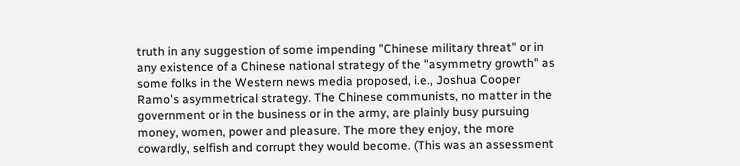truth in any suggestion of some impending "Chinese military threat" or in any existence of a Chinese national strategy of the "asymmetry growth" as some folks in the Western news media proposed, i.e., Joshua Cooper Ramo's asymmetrical strategy. The Chinese communists, no matter in the government or in the business or in the army, are plainly busy pursuing money, women, power and pleasure. The more they enjoy, the more cowardly, selfish and corrupt they would become. (This was an assessment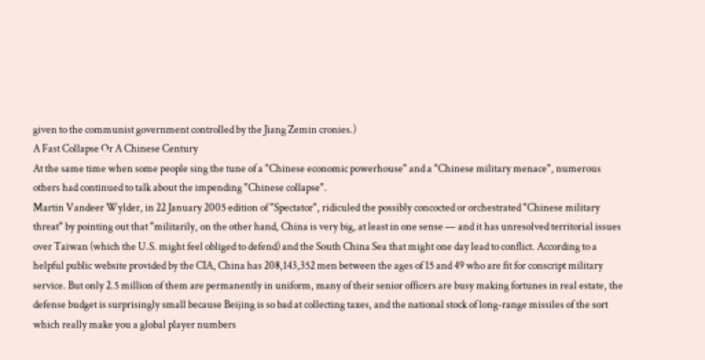given to the communist government controlled by the Jiang Zemin cronies.)
A Fast Collapse Or A Chinese Century
At the same time when some people sing the tune of a "Chinese economic powerhouse" and a "Chinese military menace", numerous others had continued to talk about the impending "Chinese collapse".
Martin Vandeer Wylder, in 22 January 2005 edition of "Spectator", ridiculed the possibly concocted or orchestrated "Chinese military threat" by pointing out that "militarily, on the other hand, China is very big, at least in one sense — and it has unresolved territorial issues over Taiwan (which the U.S. might feel obliged to defend) and the South China Sea that might one day lead to conflict. According to a helpful public website provided by the CIA, China has 208,143,352 men between the ages of 15 and 49 who are fit for conscript military service. But only 2.5 million of them are permanently in uniform, many of their senior officers are busy making fortunes in real estate, the defense budget is surprisingly small because Beijing is so bad at collecting taxes, and the national stock of long-range missiles of the sort which really make you a global player numbers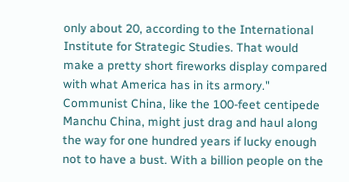only about 20, according to the International Institute for Strategic Studies. That would make a pretty short fireworks display compared with what America has in its armory."
Communist China, like the 100-feet centipede Manchu China, might just drag and haul along the way for one hundred years if lucky enough not to have a bust. With a billion people on the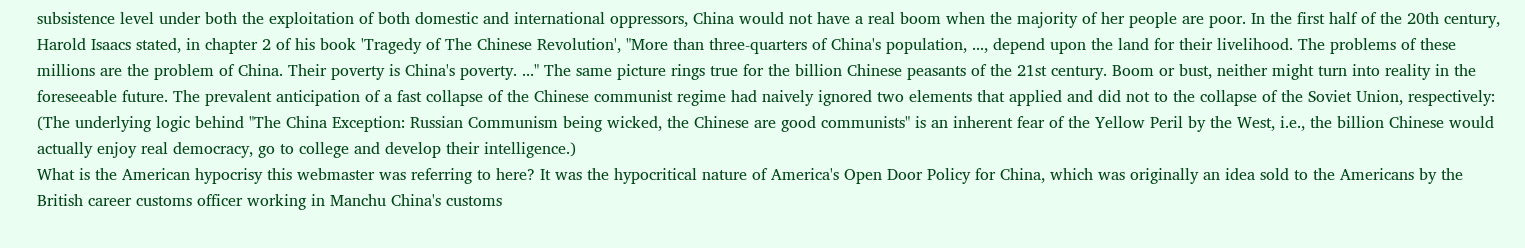subsistence level under both the exploitation of both domestic and international oppressors, China would not have a real boom when the majority of her people are poor. In the first half of the 20th century, Harold Isaacs stated, in chapter 2 of his book 'Tragedy of The Chinese Revolution', "More than three-quarters of China's population, ..., depend upon the land for their livelihood. The problems of these millions are the problem of China. Their poverty is China's poverty. ..." The same picture rings true for the billion Chinese peasants of the 21st century. Boom or bust, neither might turn into reality in the foreseeable future. The prevalent anticipation of a fast collapse of the Chinese communist regime had naively ignored two elements that applied and did not to the collapse of the Soviet Union, respectively: (The underlying logic behind "The China Exception: Russian Communism being wicked, the Chinese are good communists" is an inherent fear of the Yellow Peril by the West, i.e., the billion Chinese would actually enjoy real democracy, go to college and develop their intelligence.)
What is the American hypocrisy this webmaster was referring to here? It was the hypocritical nature of America's Open Door Policy for China, which was originally an idea sold to the Americans by the British career customs officer working in Manchu China's customs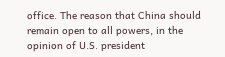office. The reason that China should remain open to all powers, in the opinion of U.S. president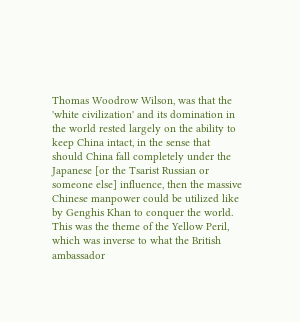Thomas Woodrow Wilson, was that the 'white civilization' and its domination in the world rested largely on the ability to keep China intact, in the sense that should China fall completely under the Japanese [or the Tsarist Russian or someone else] influence, then the massive Chinese manpower could be utilized like by Genghis Khan to conquer the world. This was the theme of the Yellow Peril, which was inverse to what the British ambassador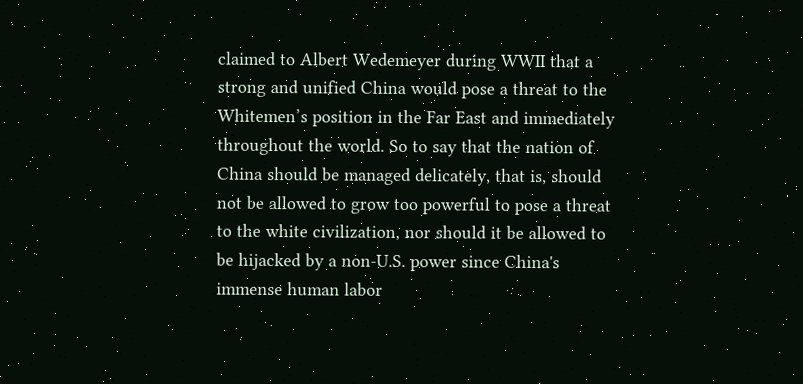claimed to Albert Wedemeyer during WWII that a strong and unified China would pose a threat to the Whitemen’s position in the Far East and immediately throughout the world. So to say that the nation of China should be managed delicately, that is, should not be allowed to grow too powerful to pose a threat to the white civilization, nor should it be allowed to be hijacked by a non-U.S. power since China's immense human labor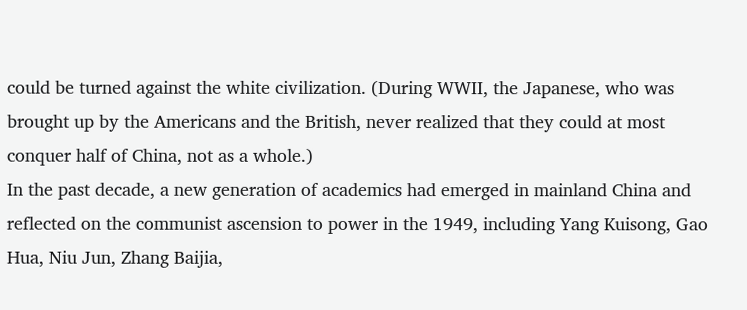could be turned against the white civilization. (During WWII, the Japanese, who was brought up by the Americans and the British, never realized that they could at most conquer half of China, not as a whole.)
In the past decade, a new generation of academics had emerged in mainland China and reflected on the communist ascension to power in the 1949, including Yang Kuisong, Gao Hua, Niu Jun, Zhang Baijia,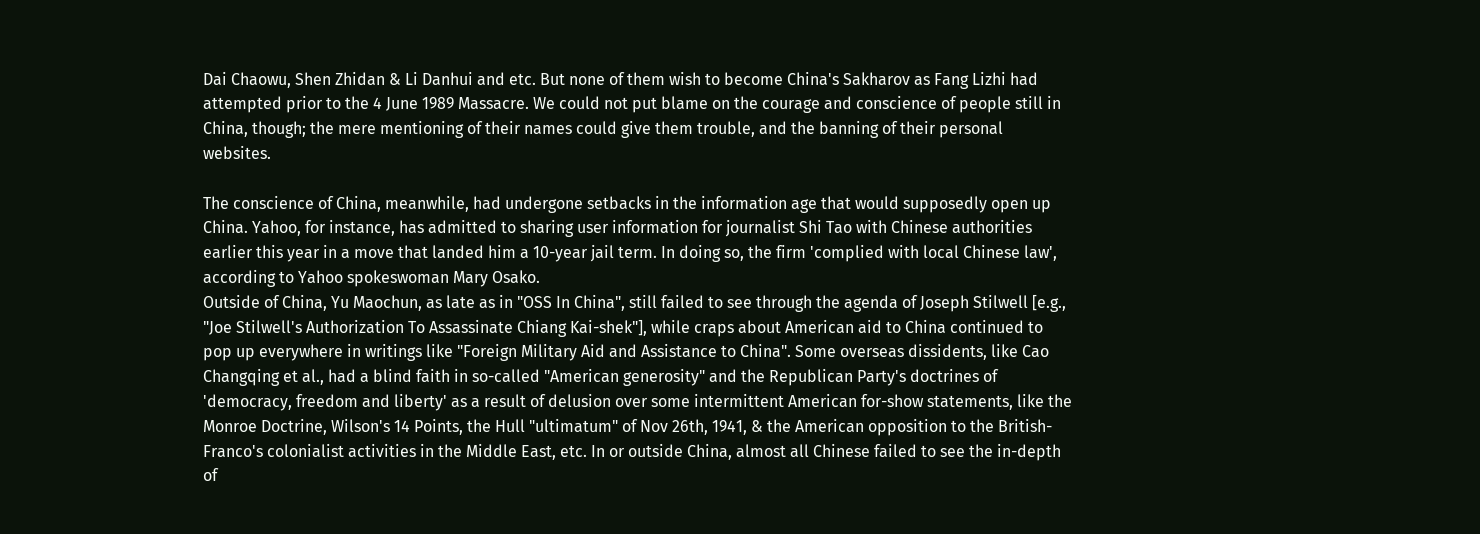Dai Chaowu, Shen Zhidan & Li Danhui and etc. But none of them wish to become China's Sakharov as Fang Lizhi had attempted prior to the 4 June 1989 Massacre. We could not put blame on the courage and conscience of people still in China, though; the mere mentioning of their names could give them trouble, and the banning of their personal websites.

The conscience of China, meanwhile, had undergone setbacks in the information age that would supposedly open up China. Yahoo, for instance, has admitted to sharing user information for journalist Shi Tao with Chinese authorities earlier this year in a move that landed him a 10-year jail term. In doing so, the firm 'complied with local Chinese law', according to Yahoo spokeswoman Mary Osako.
Outside of China, Yu Maochun, as late as in "OSS In China", still failed to see through the agenda of Joseph Stilwell [e.g., "Joe Stilwell's Authorization To Assassinate Chiang Kai-shek"], while craps about American aid to China continued to pop up everywhere in writings like "Foreign Military Aid and Assistance to China". Some overseas dissidents, like Cao Changqing et al., had a blind faith in so-called "American generosity" and the Republican Party's doctrines of 'democracy, freedom and liberty' as a result of delusion over some intermittent American for-show statements, like the Monroe Doctrine, Wilson's 14 Points, the Hull "ultimatum" of Nov 26th, 1941, & the American opposition to the British-Franco's colonialist activities in the Middle East, etc. In or outside China, almost all Chinese failed to see the in-depth of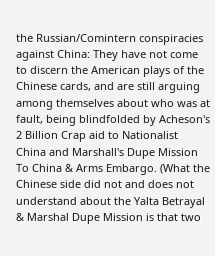the Russian/Comintern conspiracies against China: They have not come to discern the American plays of the Chinese cards, and are still arguing among themselves about who was at fault, being blindfolded by Acheson's 2 Billion Crap aid to Nationalist China and Marshall's Dupe Mission To China & Arms Embargo. (What the Chinese side did not and does not understand about the Yalta Betrayal & Marshal Dupe Mission is that two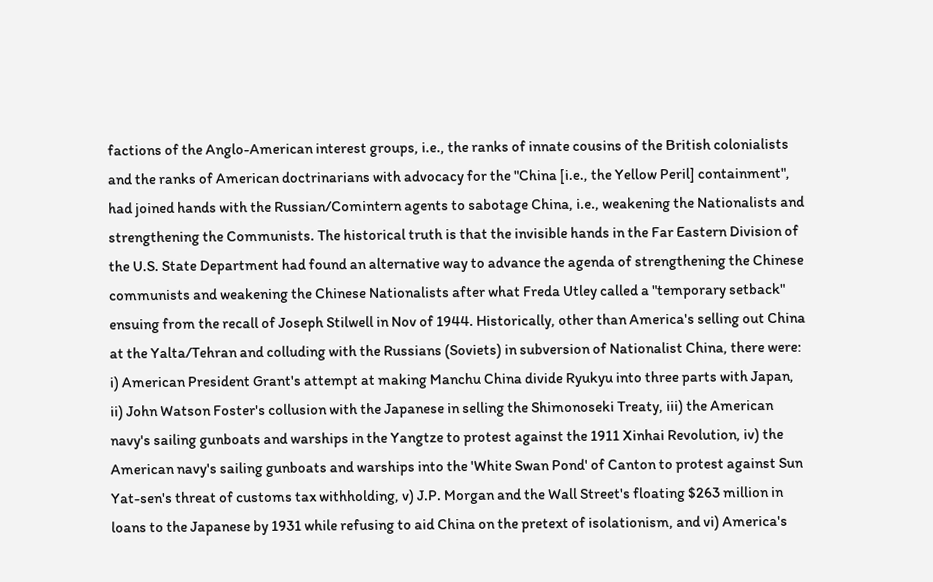factions of the Anglo-American interest groups, i.e., the ranks of innate cousins of the British colonialists and the ranks of American doctrinarians with advocacy for the "China [i.e., the Yellow Peril] containment", had joined hands with the Russian/Comintern agents to sabotage China, i.e., weakening the Nationalists and strengthening the Communists. The historical truth is that the invisible hands in the Far Eastern Division of the U.S. State Department had found an alternative way to advance the agenda of strengthening the Chinese communists and weakening the Chinese Nationalists after what Freda Utley called a "temporary setback" ensuing from the recall of Joseph Stilwell in Nov of 1944. Historically, other than America's selling out China at the Yalta/Tehran and colluding with the Russians (Soviets) in subversion of Nationalist China, there were: i) American President Grant's attempt at making Manchu China divide Ryukyu into three parts with Japan, ii) John Watson Foster's collusion with the Japanese in selling the Shimonoseki Treaty, iii) the American navy's sailing gunboats and warships in the Yangtze to protest against the 1911 Xinhai Revolution, iv) the American navy's sailing gunboats and warships into the 'White Swan Pond' of Canton to protest against Sun Yat-sen's threat of customs tax withholding, v) J.P. Morgan and the Wall Street's floating $263 million in loans to the Japanese by 1931 while refusing to aid China on the pretext of isolationism, and vi) America's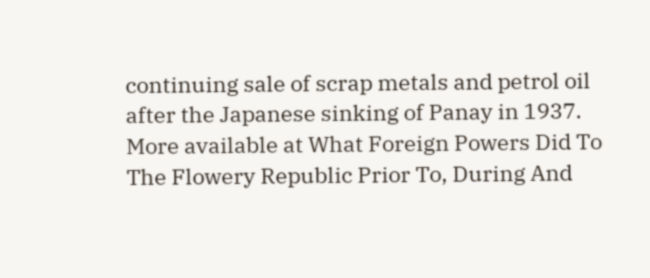continuing sale of scrap metals and petrol oil after the Japanese sinking of Panay in 1937. More available at What Foreign Powers Did To The Flowery Republic Prior To, During And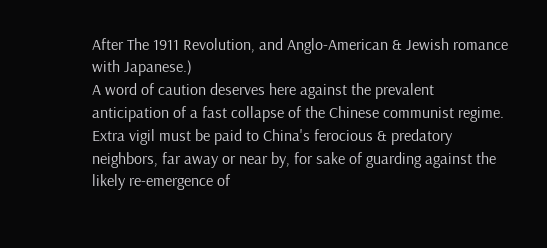After The 1911 Revolution, and Anglo-American & Jewish romance with Japanese.)
A word of caution deserves here against the prevalent anticipation of a fast collapse of the Chinese communist regime. Extra vigil must be paid to China's ferocious & predatory neighbors, far away or near by, for sake of guarding against the likely re-emergence of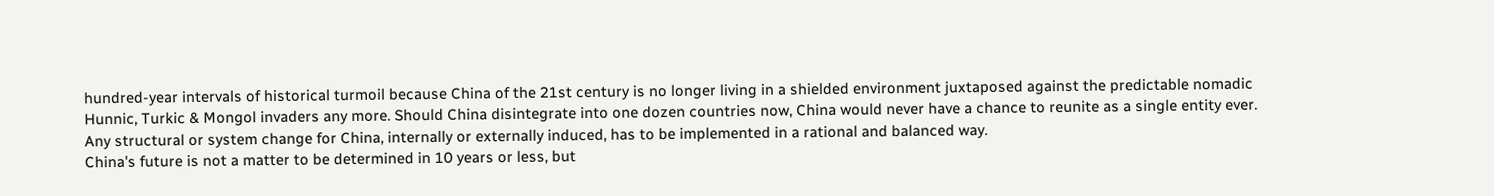hundred-year intervals of historical turmoil because China of the 21st century is no longer living in a shielded environment juxtaposed against the predictable nomadic Hunnic, Turkic & Mongol invaders any more. Should China disintegrate into one dozen countries now, China would never have a chance to reunite as a single entity ever. Any structural or system change for China, internally or externally induced, has to be implemented in a rational and balanced way.
China's future is not a matter to be determined in 10 years or less, but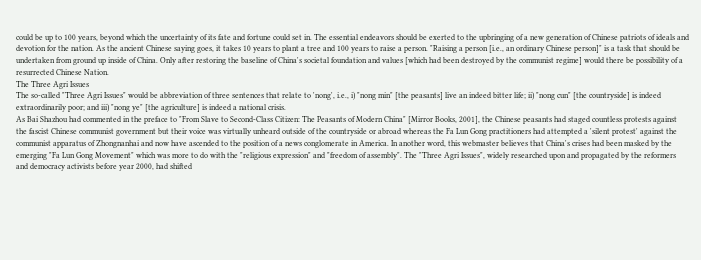could be up to 100 years, beyond which the uncertainty of its fate and fortune could set in. The essential endeavors should be exerted to the upbringing of a new generation of Chinese patriots of ideals and devotion for the nation. As the ancient Chinese saying goes, it takes 10 years to plant a tree and 100 years to raise a person. "Raising a person [i.e., an ordinary Chinese person]" is a task that should be undertaken from ground up inside of China. Only after restoring the baseline of China's societal foundation and values [which had been destroyed by the communist regime] would there be possibility of a resurrected Chinese Nation.
The Three Agri Issues
The so-called "Three Agri Issues" would be abbreviation of three sentences that relate to 'nong', i.e., i) "nong min" [the peasants] live an indeed bitter life; ii) "nong cun" [the countryside] is indeed extraordinarily poor; and iii) "nong ye" [the agriculture] is indeed a national crisis.
As Bai Shazhou had commented in the preface to "From Slave to Second-Class Citizen: The Peasants of Modern China" [Mirror Books, 2001], the Chinese peasants had staged countless protests against the fascist Chinese communist government but their voice was virtually unheard outside of the countryside or abroad whereas the Fa Lun Gong practitioners had attempted a 'silent protest' against the communist apparatus of Zhongnanhai and now have ascended to the position of a news conglomerate in America. In another word, this webmaster believes that China's crises had been masked by the emerging "Fa Lun Gong Movement" which was more to do with the "religious expression" and "freedom of assembly". The "Three Agri Issues", widely researched upon and propagated by the reformers and democracy activists before year 2000, had shifted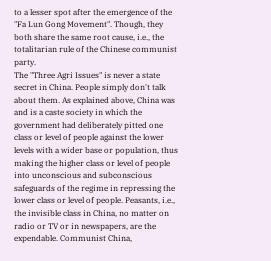to a lesser spot after the emergence of the "Fa Lun Gong Movement". Though, they both share the same root cause, i.e., the totalitarian rule of the Chinese communist party.
The "Three Agri Issues" is never a state secret in China. People simply don't talk about them. As explained above, China was and is a caste society in which the government had deliberately pitted one class or level of people against the lower levels with a wider base or population, thus making the higher class or level of people into unconscious and subconscious safeguards of the regime in repressing the lower class or level of people. Peasants, i.e., the invisible class in China, no matter on radio or TV or in newspapers, are the expendable. Communist China,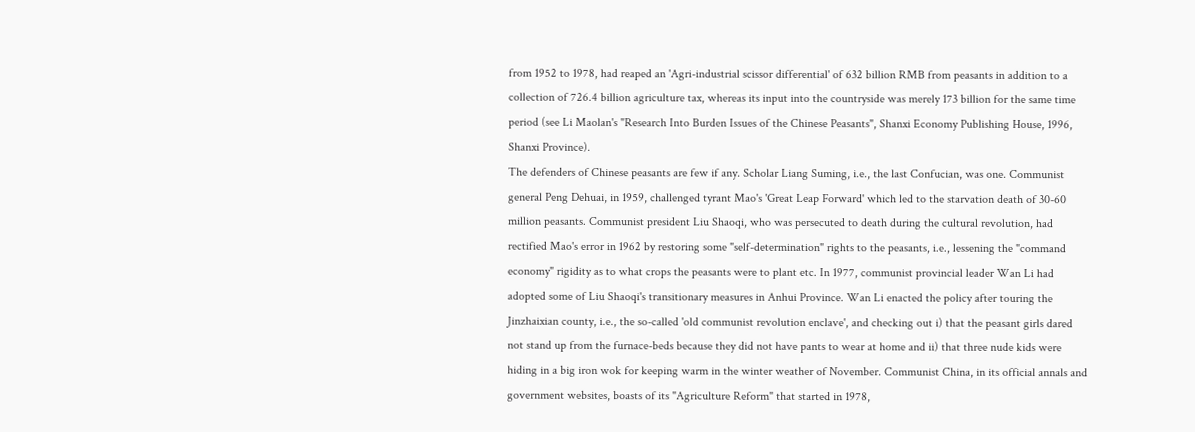from 1952 to 1978, had reaped an 'Agri-industrial scissor differential' of 632 billion RMB from peasants in addition to a collection of 726.4 billion agriculture tax, whereas its input into the countryside was merely 173 billion for the same time period (see Li Maolan's "Research Into Burden Issues of the Chinese Peasants", Shanxi Economy Publishing House, 1996, Shanxi Province).
The defenders of Chinese peasants are few if any. Scholar Liang Suming, i.e., the last Confucian, was one. Communist general Peng Dehuai, in 1959, challenged tyrant Mao's 'Great Leap Forward' which led to the starvation death of 30-60 million peasants. Communist president Liu Shaoqi, who was persecuted to death during the cultural revolution, had rectified Mao's error in 1962 by restoring some "self-determination" rights to the peasants, i.e., lessening the "command economy" rigidity as to what crops the peasants were to plant etc. In 1977, communist provincial leader Wan Li had adopted some of Liu Shaoqi's transitionary measures in Anhui Province. Wan Li enacted the policy after touring the Jinzhaixian county, i.e., the so-called 'old communist revolution enclave', and checking out i) that the peasant girls dared not stand up from the furnace-beds because they did not have pants to wear at home and ii) that three nude kids were hiding in a big iron wok for keeping warm in the winter weather of November. Communist China, in its official annals and government websites, boasts of its "Agriculture Reform" that started in 1978,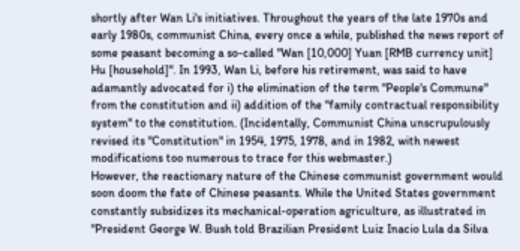shortly after Wan Li's initiatives. Throughout the years of the late 1970s and early 1980s, communist China, every once a while, published the news report of some peasant becoming a so-called "Wan [10,000] Yuan [RMB currency unit] Hu [household]". In 1993, Wan Li, before his retirement, was said to have adamantly advocated for i) the elimination of the term "People's Commune" from the constitution and ii) addition of the "family contractual responsibility system" to the constitution. (Incidentally, Communist China unscrupulously revised its "Constitution" in 1954, 1975, 1978, and in 1982, with newest modifications too numerous to trace for this webmaster.)
However, the reactionary nature of the Chinese communist government would soon doom the fate of Chinese peasants. While the United States government constantly subsidizes its mechanical-operation agriculture, as illustrated in "President George W. Bush told Brazilian President Luiz Inacio Lula da Silva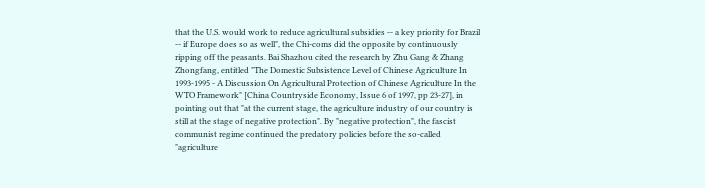that the U.S. would work to reduce agricultural subsidies -- a key priority for Brazil -- if Europe does so as well", the Chi-coms did the opposite by continuously ripping off the peasants. Bai Shazhou cited the research by Zhu Gang & Zhang Zhongfang, entitled "The Domestic Subsistence Level of Chinese Agriculture In 1993-1995 - A Discussion On Agricultural Protection of Chinese Agriculture In the WTO Framework" [China Countryside Economy, Issue 6 of 1997, pp 23-27], in pointing out that "at the current stage, the agriculture industry of our country is still at the stage of negative protection". By "negative protection", the fascist communist regime continued the predatory policies before the so-called "agriculture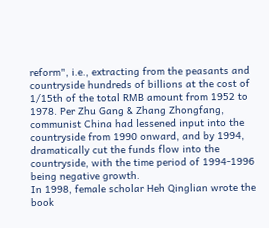reform", i.e., extracting from the peasants and countryside hundreds of billions at the cost of 1/15th of the total RMB amount from 1952 to 1978. Per Zhu Gang & Zhang Zhongfang, communist China had lessened input into the countryside from 1990 onward, and by 1994, dramatically cut the funds flow into the countryside, with the time period of 1994-1996 being negative growth.
In 1998, female scholar Heh Qinglian wrote the book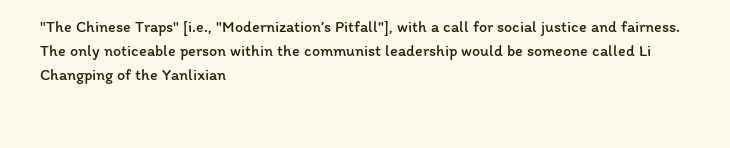"The Chinese Traps" [i.e., "Modernization’s Pitfall"], with a call for social justice and fairness. The only noticeable person within the communist leadership would be someone called Li Changping of the Yanlixian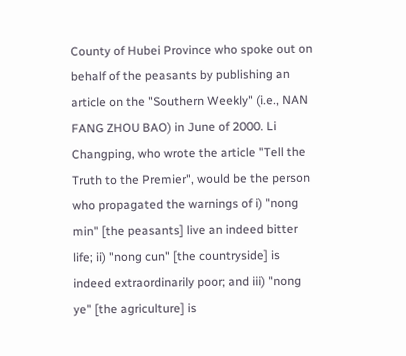County of Hubei Province who spoke out on behalf of the peasants by publishing an article on the "Southern Weekly" (i.e., NAN FANG ZHOU BAO) in June of 2000. Li Changping, who wrote the article "Tell the Truth to the Premier", would be the person who propagated the warnings of i) "nong min" [the peasants] live an indeed bitter life; ii) "nong cun" [the countryside] is indeed extraordinarily poor; and iii) "nong ye" [the agriculture] is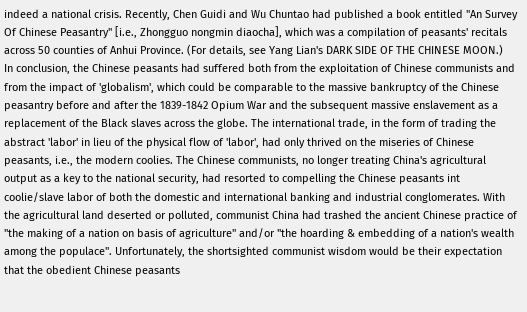indeed a national crisis. Recently, Chen Guidi and Wu Chuntao had published a book entitled "An Survey Of Chinese Peasantry" [i.e., Zhongguo nongmin diaocha], which was a compilation of peasants' recitals across 50 counties of Anhui Province. (For details, see Yang Lian's DARK SIDE OF THE CHINESE MOON.)
In conclusion, the Chinese peasants had suffered both from the exploitation of Chinese communists and from the impact of 'globalism', which could be comparable to the massive bankruptcy of the Chinese peasantry before and after the 1839-1842 Opium War and the subsequent massive enslavement as a replacement of the Black slaves across the globe. The international trade, in the form of trading the abstract 'labor' in lieu of the physical flow of 'labor', had only thrived on the miseries of Chinese peasants, i.e., the modern coolies. The Chinese communists, no longer treating China's agricultural output as a key to the national security, had resorted to compelling the Chinese peasants int coolie/slave labor of both the domestic and international banking and industrial conglomerates. With the agricultural land deserted or polluted, communist China had trashed the ancient Chinese practice of "the making of a nation on basis of agriculture" and/or "the hoarding & embedding of a nation's wealth among the populace". Unfortunately, the shortsighted communist wisdom would be their expectation that the obedient Chinese peasants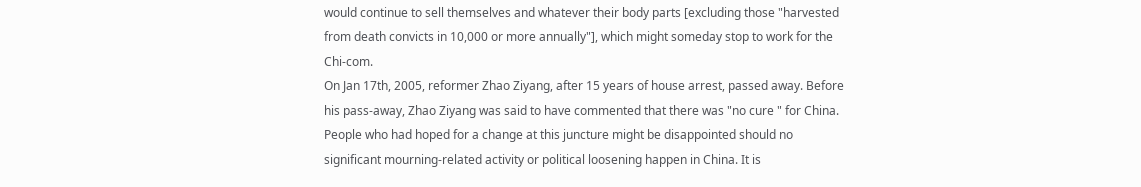would continue to sell themselves and whatever their body parts [excluding those "harvested from death convicts in 10,000 or more annually"], which might someday stop to work for the Chi-com.
On Jan 17th, 2005, reformer Zhao Ziyang, after 15 years of house arrest, passed away. Before his pass-away, Zhao Ziyang was said to have commented that there was "no cure " for China. People who had hoped for a change at this juncture might be disappointed should no significant mourning-related activity or political loosening happen in China. It is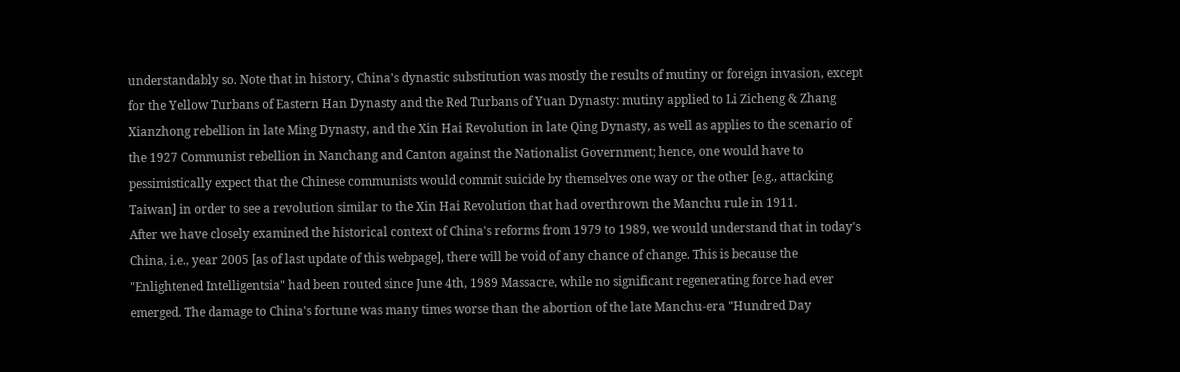understandably so. Note that in history, China's dynastic substitution was mostly the results of mutiny or foreign invasion, except for the Yellow Turbans of Eastern Han Dynasty and the Red Turbans of Yuan Dynasty: mutiny applied to Li Zicheng & Zhang Xianzhong rebellion in late Ming Dynasty, and the Xin Hai Revolution in late Qing Dynasty, as well as applies to the scenario of the 1927 Communist rebellion in Nanchang and Canton against the Nationalist Government; hence, one would have to pessimistically expect that the Chinese communists would commit suicide by themselves one way or the other [e.g., attacking Taiwan] in order to see a revolution similar to the Xin Hai Revolution that had overthrown the Manchu rule in 1911.
After we have closely examined the historical context of China's reforms from 1979 to 1989, we would understand that in today's China, i.e., year 2005 [as of last update of this webpage], there will be void of any chance of change. This is because the "Enlightened Intelligentsia" had been routed since June 4th, 1989 Massacre, while no significant regenerating force had ever emerged. The damage to China's fortune was many times worse than the abortion of the late Manchu-era "Hundred Day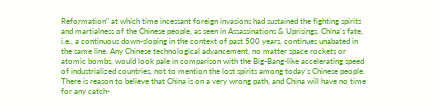Reformation" at which time incessant foreign invasions had sustained the fighting spirits and martialness of the Chinese people, as seen in Assassinations & Uprisings. China's fate, i.e., a continuous down-sloping in the context of past 500 years, continues unabated in the same line. Any Chinese technological advancement, no matter space rockets or atomic bombs, would look pale in comparison with the Big-Bang-like accelerating speed of industrialized countries, not to mention the lost spirits among today's Chinese people. There is reason to believe that China is on a very wrong path, and China will have no time for any catch-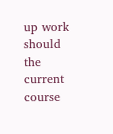up work should the current course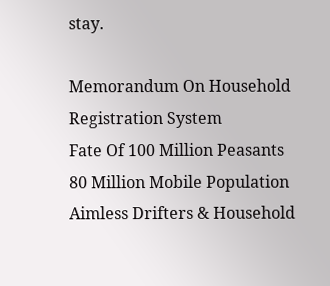stay.

Memorandum On Household Registration System
Fate Of 100 Million Peasants
80 Million Mobile Population
Aimless Drifters & Household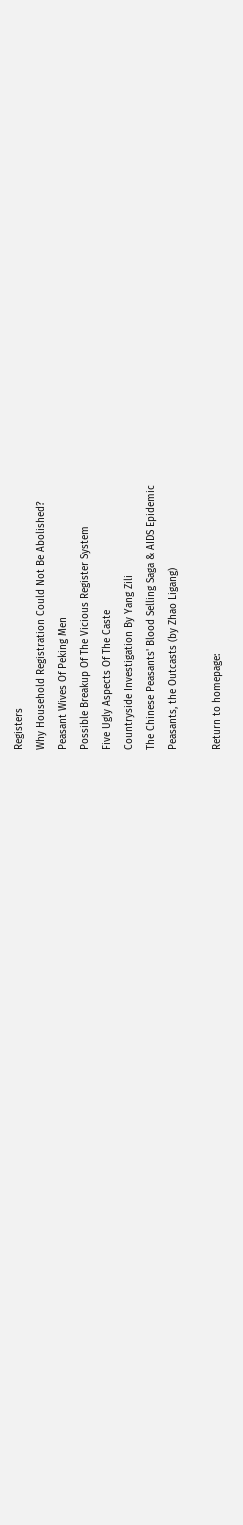Registers
Why Household Registration Could Not Be Abolished?
Peasant Wives Of Peking Men
Possible Breakup Of The Vicious Register System
Five Ugly Aspects Of The Caste
Countryside Investigation By Yang Zili
The Chinese Peasants' Blood Selling Saga & AIDS Epidemic
Peasants, the Outcasts (by Zhao Ligang)

Return to homepage: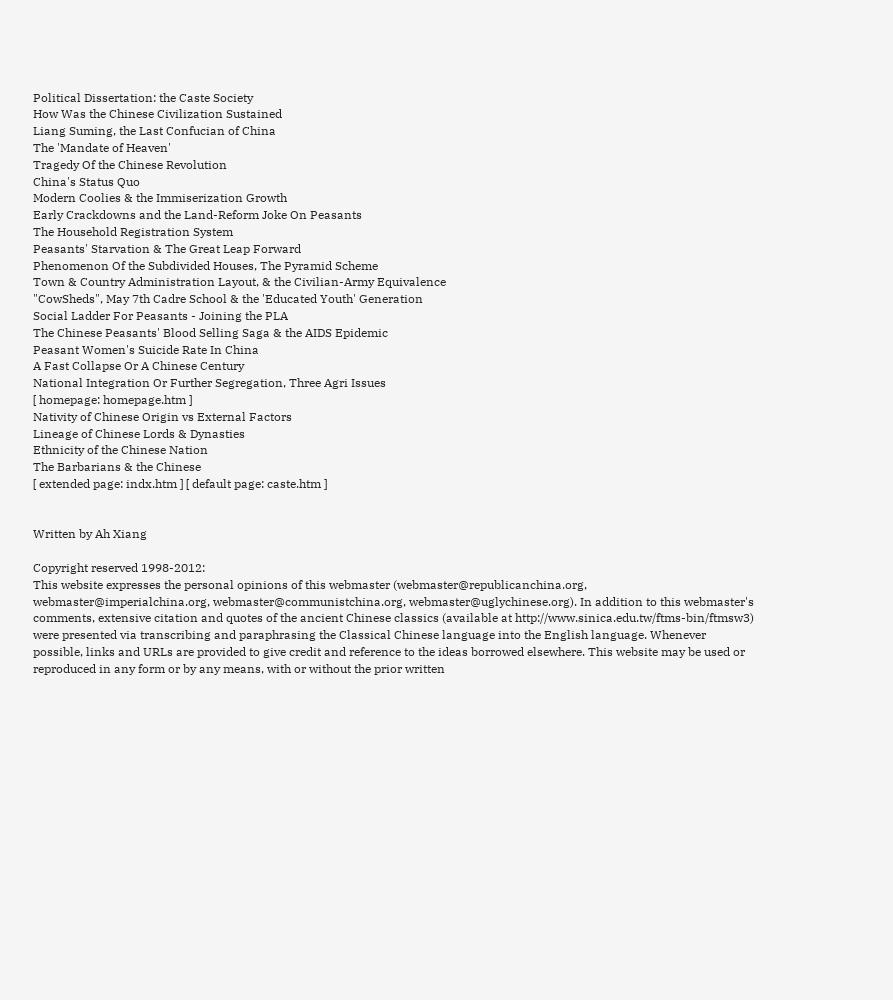Political Dissertation: the Caste Society
How Was the Chinese Civilization Sustained
Liang Suming, the Last Confucian of China
The 'Mandate of Heaven'
Tragedy Of the Chinese Revolution
China's Status Quo
Modern Coolies & the Immiserization Growth
Early Crackdowns and the Land-Reform Joke On Peasants
The Household Registration System
Peasants' Starvation & The Great Leap Forward
Phenomenon Of the Subdivided Houses, The Pyramid Scheme
Town & Country Administration Layout, & the Civilian-Army Equivalence
"CowSheds", May 7th Cadre School & the 'Educated Youth' Generation
Social Ladder For Peasants - Joining the PLA
The Chinese Peasants' Blood Selling Saga & the AIDS Epidemic
Peasant Women's Suicide Rate In China
A Fast Collapse Or A Chinese Century
National Integration Or Further Segregation, Three Agri Issues
[ homepage: homepage.htm ]
Nativity of Chinese Origin vs External Factors
Lineage of Chinese Lords & Dynasties
Ethnicity of the Chinese Nation
The Barbarians & the Chinese
[ extended page: indx.htm ] [ default page: caste.htm ]


Written by Ah Xiang

Copyright reserved 1998-2012:
This website expresses the personal opinions of this webmaster (webmaster@republicanchina.org, webmaster@imperialchina.org, webmaster@communistchina.org, webmaster@uglychinese.org). In addition to this webmaster's comments, extensive citation and quotes of the ancient Chinese classics (available at http://www.sinica.edu.tw/ftms-bin/ftmsw3) were presented via transcribing and paraphrasing the Classical Chinese language into the English language. Whenever possible, links and URLs are provided to give credit and reference to the ideas borrowed elsewhere. This website may be used or reproduced in any form or by any means, with or without the prior written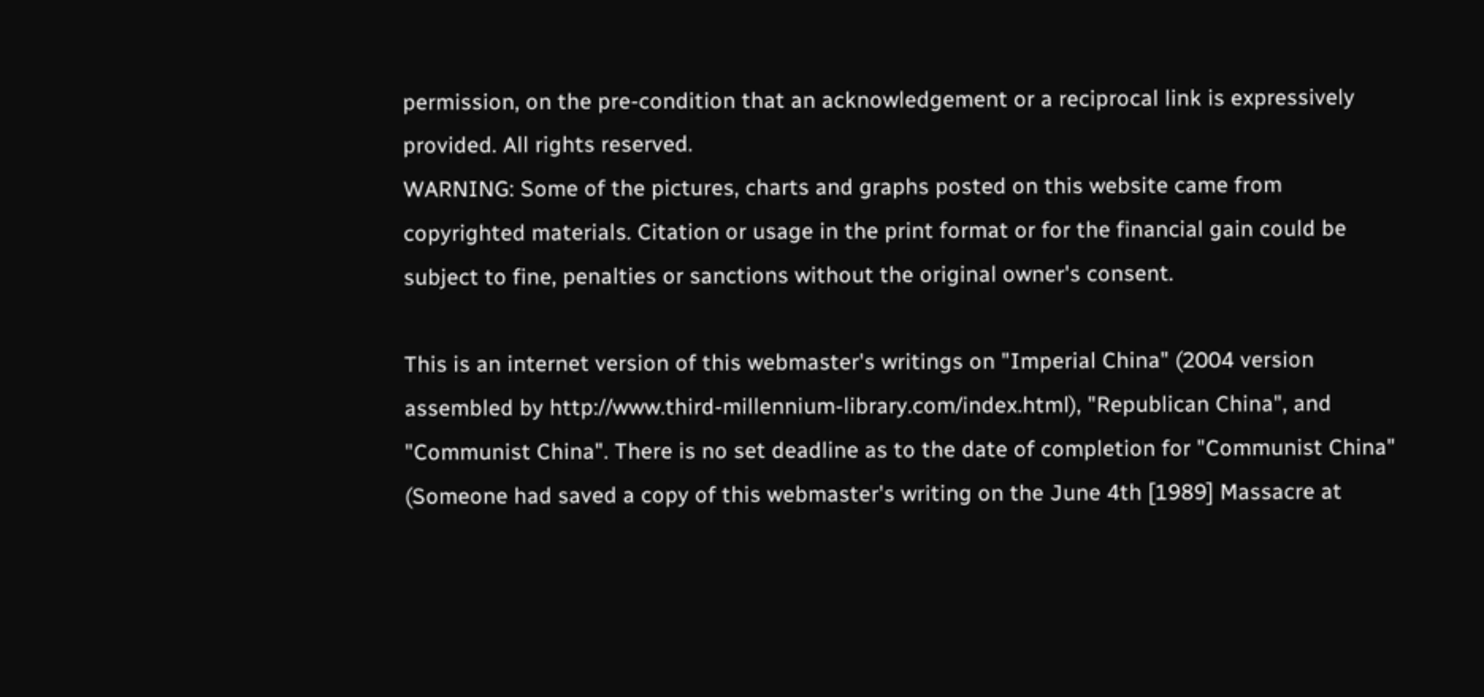permission, on the pre-condition that an acknowledgement or a reciprocal link is expressively provided. All rights reserved.
WARNING: Some of the pictures, charts and graphs posted on this website came from copyrighted materials. Citation or usage in the print format or for the financial gain could be subject to fine, penalties or sanctions without the original owner's consent.

This is an internet version of this webmaster's writings on "Imperial China" (2004 version assembled by http://www.third-millennium-library.com/index.html), "Republican China", and "Communist China". There is no set deadline as to the date of completion for "Communist China" (Someone had saved a copy of this webmaster's writing on the June 4th [1989] Massacre at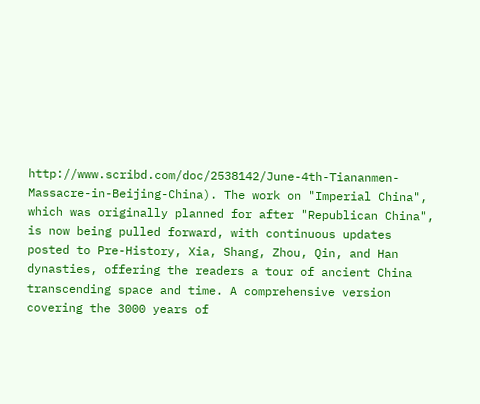http://www.scribd.com/doc/2538142/June-4th-Tiananmen-Massacre-in-Beijing-China). The work on "Imperial China", which was originally planned for after "Republican China", is now being pulled forward, with continuous updates posted to Pre-History, Xia, Shang, Zhou, Qin, and Han dynasties, offering the readers a tour of ancient China transcending space and time. A comprehensive version covering the 3000 years of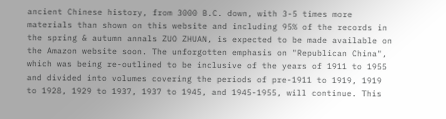ancient Chinese history, from 3000 B.C. down, with 3-5 times more materials than shown on this website and including 95% of the records in the spring & autumn annals ZUO ZHUAN, is expected to be made available on the Amazon website soon. The unforgotten emphasis on "Republican China", which was being re-outlined to be inclusive of the years of 1911 to 1955 and divided into volumes covering the periods of pre-1911 to 1919, 1919 to 1928, 1929 to 1937, 1937 to 1945, and 1945-1955, will continue. This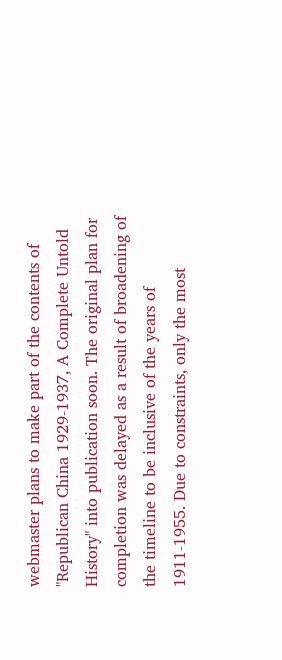webmaster plans to make part of the contents of "Republican China 1929-1937, A Complete Untold History" into publication soon. The original plan for completion was delayed as a result of broadening of the timeline to be inclusive of the years of 1911-1955. Due to constraints, only the most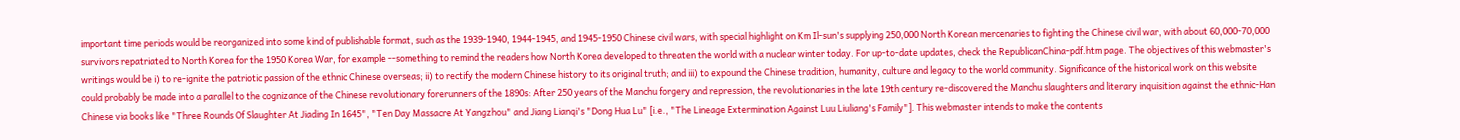important time periods would be reorganized into some kind of publishable format, such as the 1939-1940, 1944-1945, and 1945-1950 Chinese civil wars, with special highlight on Km Il-sun's supplying 250,000 North Korean mercenaries to fighting the Chinese civil war, with about 60,000-70,000 survivors repatriated to North Korea for the 1950 Korea War, for example --something to remind the readers how North Korea developed to threaten the world with a nuclear winter today. For up-to-date updates, check the RepublicanChina-pdf.htm page. The objectives of this webmaster's writings would be i) to re-ignite the patriotic passion of the ethnic Chinese overseas; ii) to rectify the modern Chinese history to its original truth; and iii) to expound the Chinese tradition, humanity, culture and legacy to the world community. Significance of the historical work on this website could probably be made into a parallel to the cognizance of the Chinese revolutionary forerunners of the 1890s: After 250 years of the Manchu forgery and repression, the revolutionaries in the late 19th century re-discovered the Manchu slaughters and literary inquisition against the ethnic-Han Chinese via books like "Three Rounds Of Slaughter At Jiading In 1645", "Ten Day Massacre At Yangzhou" and Jiang Lianqi's "Dong Hua Lu" [i.e., "The Lineage Extermination Against Luu Liuliang's Family"]. This webmaster intends to make the contents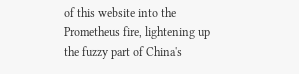of this website into the Prometheus fire, lightening up the fuzzy part of China's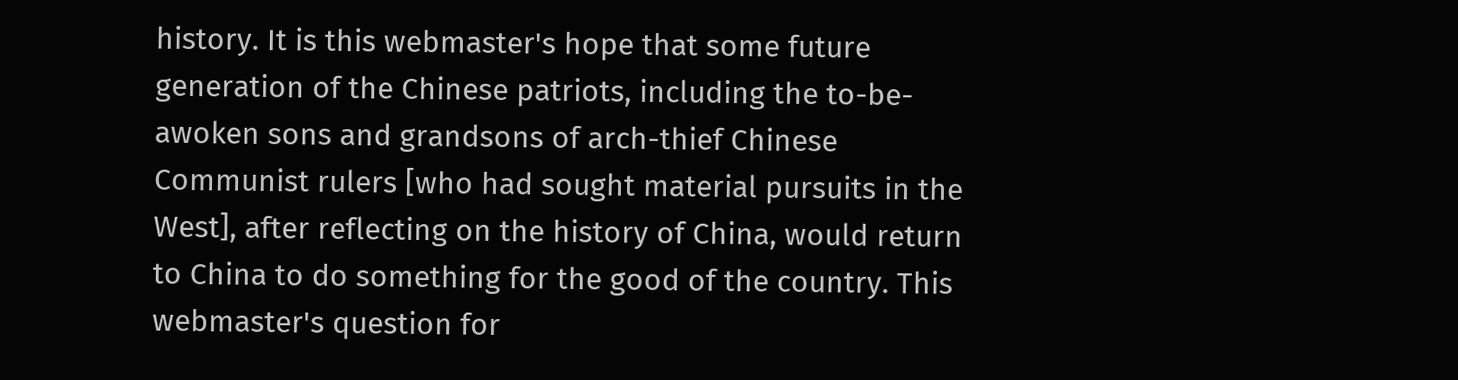history. It is this webmaster's hope that some future generation of the Chinese patriots, including the to-be-awoken sons and grandsons of arch-thief Chinese Communist rulers [who had sought material pursuits in the West], after reflecting on the history of China, would return to China to do something for the good of the country. This webmaster's question for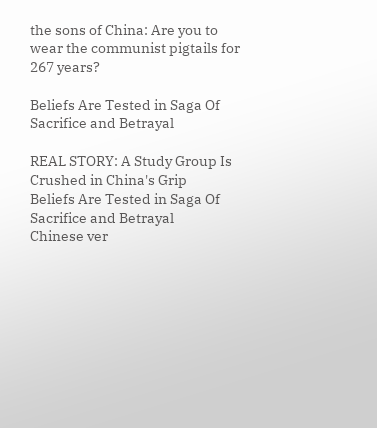the sons of China: Are you to wear the communist pigtails for 267 years?

Beliefs Are Tested in Saga Of Sacrifice and Betrayal

REAL STORY: A Study Group Is Crushed in China's Grip
Beliefs Are Tested in Saga Of Sacrifice and Betrayal
Chinese ver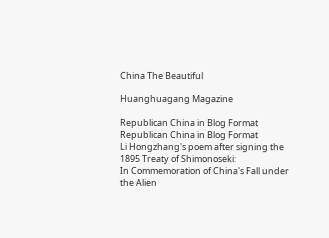China The Beautiful

Huanghuagang Magazine

Republican China in Blog Format
Republican China in Blog Format
Li Hongzhang's poem after signing the 1895 Treaty of Shimonoseki:
In Commemoration of China's Fall under the Alien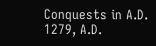Conquests in A.D. 1279, A.D.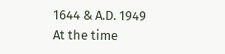1644 & A.D. 1949
At the time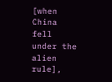[when China fell under the alien rule],